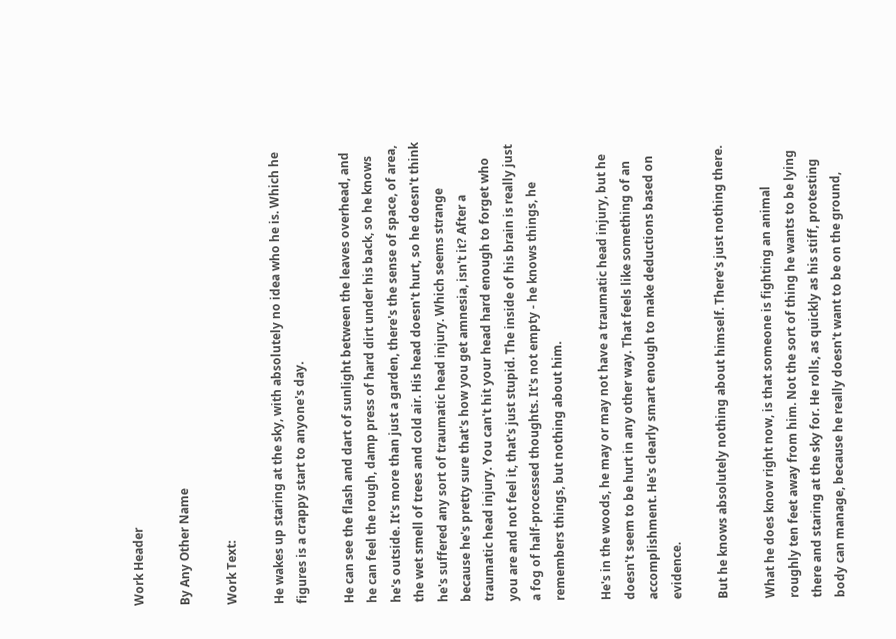Work Header

By Any Other Name

Work Text:

He wakes up staring at the sky, with absolutely no idea who he is. Which he figures is a crappy start to anyone's day.

He can see the flash and dart of sunlight between the leaves overhead, and he can feel the rough, damp press of hard dirt under his back, so he knows he's outside. It's more than just a garden, there's the sense of space, of area, the wet smell of trees and cold air. His head doesn't hurt, so he doesn't think he's suffered any sort of traumatic head injury. Which seems strange because he's pretty sure that's how you get amnesia, isn't it? After a traumatic head injury. You can't hit your head hard enough to forget who you are and not feel it, that's just stupid. The inside of his brain is really just a fog of half-processed thoughts. It's not empty - he knows things, he remembers things, but nothing about him.

He's in the woods, he may or may not have a traumatic head injury, but he doesn't seem to be hurt in any other way. That feels like something of an accomplishment. He's clearly smart enough to make deductions based on evidence.

But he knows absolutely nothing about himself. There's just nothing there.

What he does know right now, is that someone is fighting an animal roughly ten feet away from him. Not the sort of thing he wants to be lying there and staring at the sky for. He rolls, as quickly as his stiff, protesting body can manage, because he really doesn't want to be on the ground,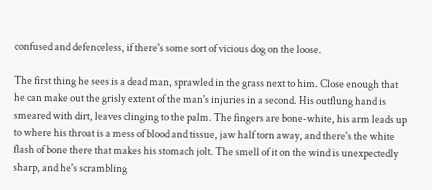confused and defenceless, if there's some sort of vicious dog on the loose.

The first thing he sees is a dead man, sprawled in the grass next to him. Close enough that he can make out the grisly extent of the man's injuries in a second. His outflung hand is smeared with dirt, leaves clinging to the palm. The fingers are bone-white, his arm leads up to where his throat is a mess of blood and tissue, jaw half torn away, and there's the white flash of bone there that makes his stomach jolt. The smell of it on the wind is unexpectedly sharp, and he's scrambling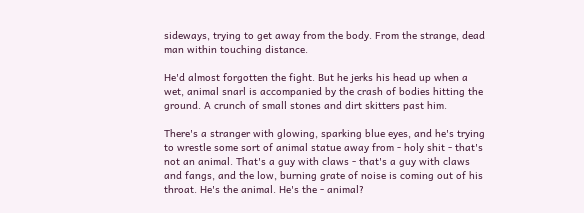sideways, trying to get away from the body. From the strange, dead man within touching distance.

He'd almost forgotten the fight. But he jerks his head up when a wet, animal snarl is accompanied by the crash of bodies hitting the ground. A crunch of small stones and dirt skitters past him.

There's a stranger with glowing, sparking blue eyes, and he's trying to wrestle some sort of animal statue away from - holy shit - that's not an animal. That's a guy with claws - that's a guy with claws and fangs, and the low, burning grate of noise is coming out of his throat. He's the animal. He's the - animal?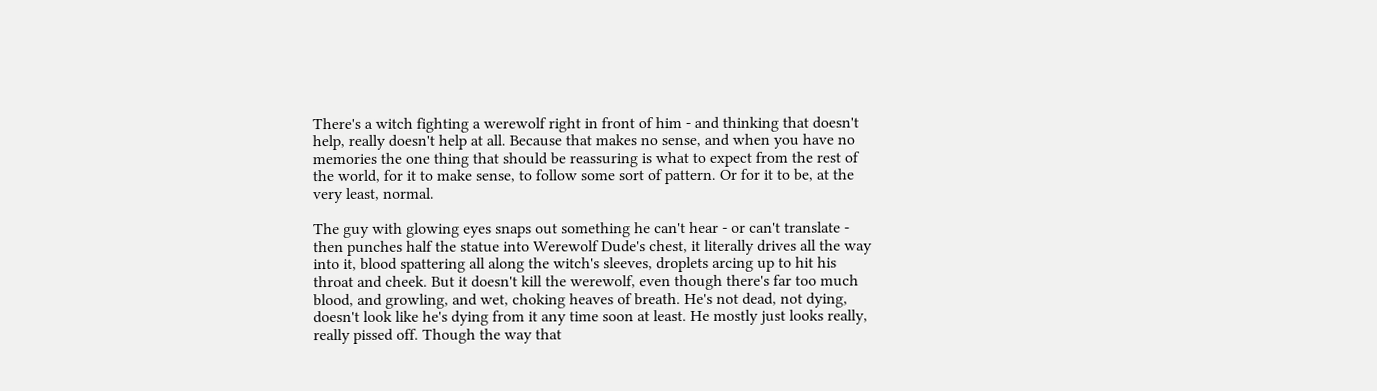There's a witch fighting a werewolf right in front of him - and thinking that doesn't help, really doesn't help at all. Because that makes no sense, and when you have no memories the one thing that should be reassuring is what to expect from the rest of the world, for it to make sense, to follow some sort of pattern. Or for it to be, at the very least, normal.

The guy with glowing eyes snaps out something he can't hear - or can't translate - then punches half the statue into Werewolf Dude's chest, it literally drives all the way into it, blood spattering all along the witch's sleeves, droplets arcing up to hit his throat and cheek. But it doesn't kill the werewolf, even though there's far too much blood, and growling, and wet, choking heaves of breath. He's not dead, not dying, doesn't look like he's dying from it any time soon at least. He mostly just looks really, really pissed off. Though the way that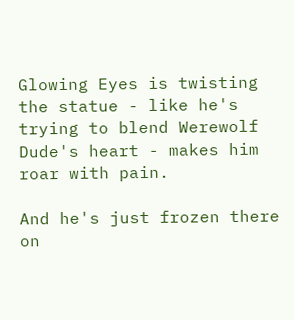Glowing Eyes is twisting the statue - like he's trying to blend Werewolf Dude's heart - makes him roar with pain.

And he's just frozen there on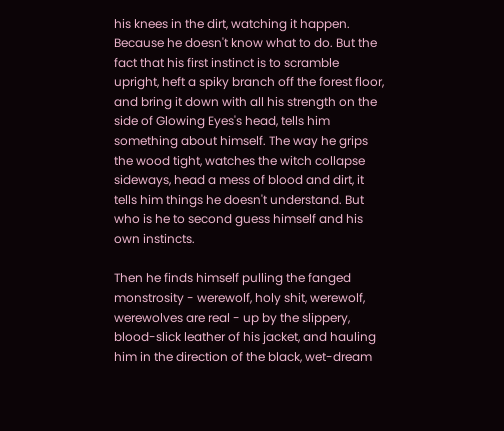his knees in the dirt, watching it happen. Because he doesn't know what to do. But the fact that his first instinct is to scramble upright, heft a spiky branch off the forest floor, and bring it down with all his strength on the side of Glowing Eyes's head, tells him something about himself. The way he grips the wood tight, watches the witch collapse sideways, head a mess of blood and dirt, it tells him things he doesn't understand. But who is he to second guess himself and his own instincts.

Then he finds himself pulling the fanged monstrosity - werewolf, holy shit, werewolf, werewolves are real - up by the slippery, blood-slick leather of his jacket, and hauling him in the direction of the black, wet-dream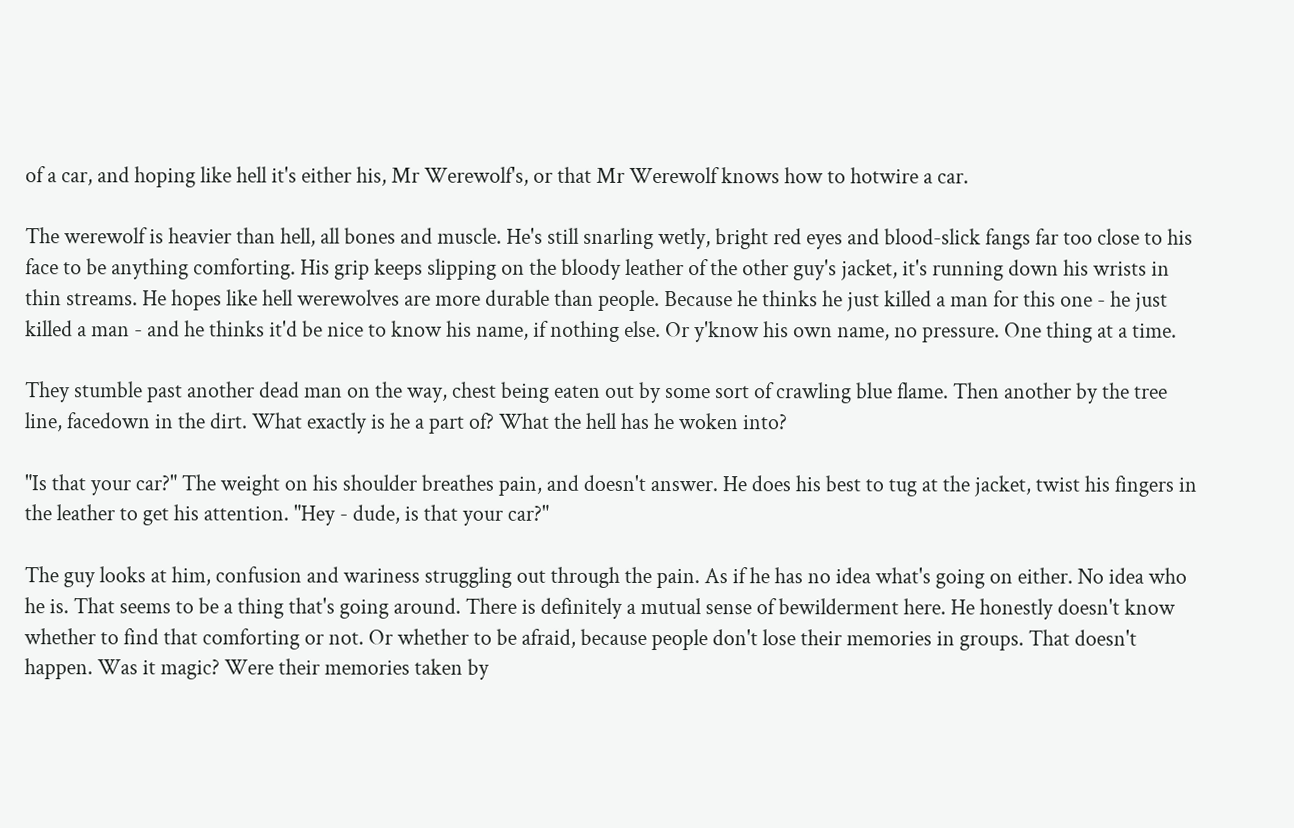of a car, and hoping like hell it's either his, Mr Werewolf's, or that Mr Werewolf knows how to hotwire a car.

The werewolf is heavier than hell, all bones and muscle. He's still snarling wetly, bright red eyes and blood-slick fangs far too close to his face to be anything comforting. His grip keeps slipping on the bloody leather of the other guy's jacket, it's running down his wrists in thin streams. He hopes like hell werewolves are more durable than people. Because he thinks he just killed a man for this one - he just killed a man - and he thinks it'd be nice to know his name, if nothing else. Or y'know his own name, no pressure. One thing at a time.

They stumble past another dead man on the way, chest being eaten out by some sort of crawling blue flame. Then another by the tree line, facedown in the dirt. What exactly is he a part of? What the hell has he woken into?

"Is that your car?" The weight on his shoulder breathes pain, and doesn't answer. He does his best to tug at the jacket, twist his fingers in the leather to get his attention. "Hey - dude, is that your car?"

The guy looks at him, confusion and wariness struggling out through the pain. As if he has no idea what's going on either. No idea who he is. That seems to be a thing that's going around. There is definitely a mutual sense of bewilderment here. He honestly doesn't know whether to find that comforting or not. Or whether to be afraid, because people don't lose their memories in groups. That doesn't happen. Was it magic? Were their memories taken by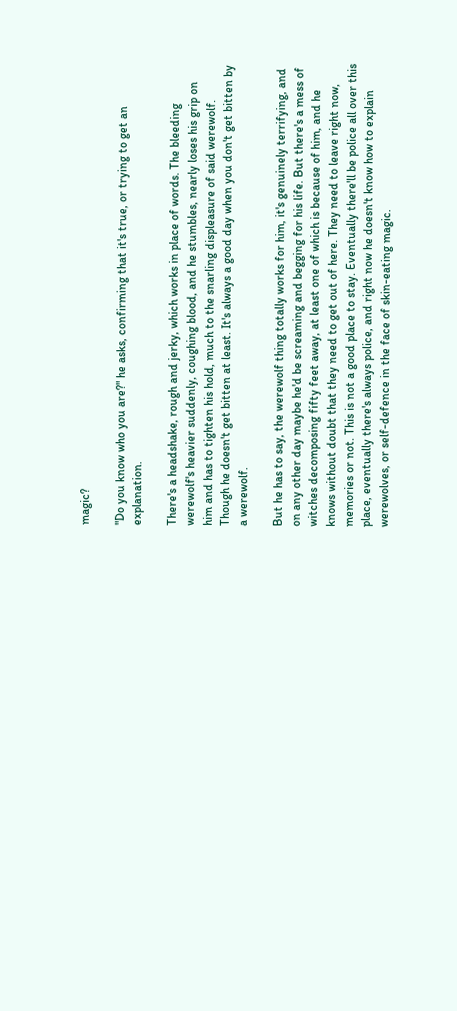magic?

"Do you know who you are?" he asks, confirming that it's true, or trying to get an explanation.

There's a headshake, rough and jerky, which works in place of words. The bleeding werewolf's heavier suddenly, coughing blood, and he stumbles, nearly loses his grip on him and has to tighten his hold, much to the snarling displeasure of said werewolf. Though he doesn't get bitten at least. It's always a good day when you don't get bitten by a werewolf.

But he has to say, the werewolf thing totally works for him, it's genuinely terrifying, and on any other day maybe he'd be screaming and begging for his life. But there's a mess of witches decomposing fifty feet away, at least one of which is because of him, and he knows without doubt that they need to get out of here. They need to leave right now, memories or not. This is not a good place to stay. Eventually there'll be police all over this place, eventually there's always police, and right now he doesn't know how to explain werewolves, or self-defence in the face of skin-eating magic.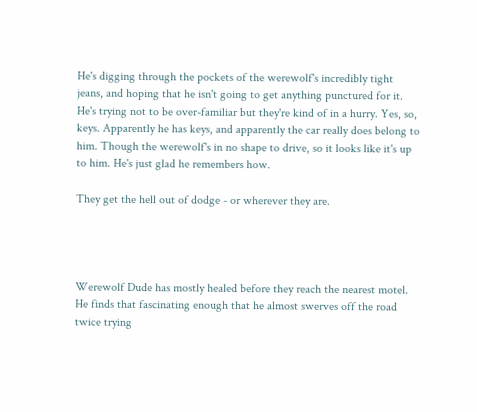He's digging through the pockets of the werewolf's incredibly tight jeans, and hoping that he isn't going to get anything punctured for it. He's trying not to be over-familiar but they're kind of in a hurry. Yes, so, keys. Apparently he has keys, and apparently the car really does belong to him. Though the werewolf's in no shape to drive, so it looks like it's up to him. He's just glad he remembers how.

They get the hell out of dodge - or wherever they are.




Werewolf Dude has mostly healed before they reach the nearest motel. He finds that fascinating enough that he almost swerves off the road twice trying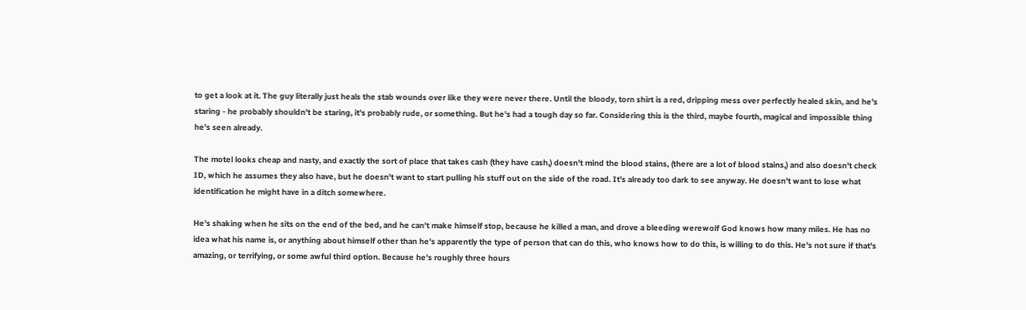to get a look at it. The guy literally just heals the stab wounds over like they were never there. Until the bloody, torn shirt is a red, dripping mess over perfectly healed skin, and he's staring - he probably shouldn't be staring, it's probably rude, or something. But he's had a tough day so far. Considering this is the third, maybe fourth, magical and impossible thing he's seen already.

The motel looks cheap and nasty, and exactly the sort of place that takes cash (they have cash,) doesn't mind the blood stains, (there are a lot of blood stains,) and also doesn't check ID, which he assumes they also have, but he doesn't want to start pulling his stuff out on the side of the road. It's already too dark to see anyway. He doesn't want to lose what identification he might have in a ditch somewhere.

He's shaking when he sits on the end of the bed, and he can't make himself stop, because he killed a man, and drove a bleeding werewolf God knows how many miles. He has no idea what his name is, or anything about himself other than he's apparently the type of person that can do this, who knows how to do this, is willing to do this. He's not sure if that's amazing, or terrifying, or some awful third option. Because he's roughly three hours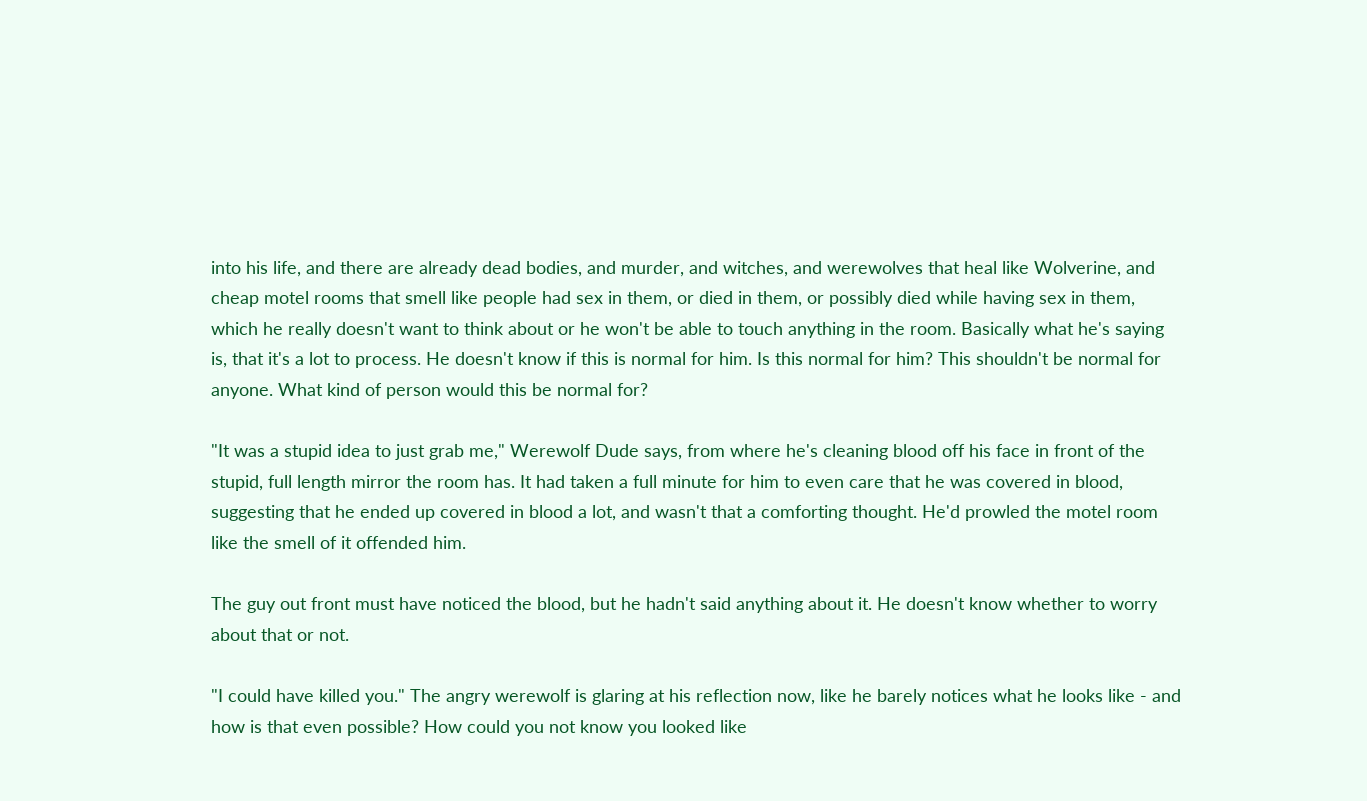into his life, and there are already dead bodies, and murder, and witches, and werewolves that heal like Wolverine, and cheap motel rooms that smell like people had sex in them, or died in them, or possibly died while having sex in them, which he really doesn't want to think about or he won't be able to touch anything in the room. Basically what he's saying is, that it's a lot to process. He doesn't know if this is normal for him. Is this normal for him? This shouldn't be normal for anyone. What kind of person would this be normal for?

"It was a stupid idea to just grab me," Werewolf Dude says, from where he's cleaning blood off his face in front of the stupid, full length mirror the room has. It had taken a full minute for him to even care that he was covered in blood, suggesting that he ended up covered in blood a lot, and wasn't that a comforting thought. He'd prowled the motel room like the smell of it offended him.

The guy out front must have noticed the blood, but he hadn't said anything about it. He doesn't know whether to worry about that or not.

"I could have killed you." The angry werewolf is glaring at his reflection now, like he barely notices what he looks like - and how is that even possible? How could you not know you looked like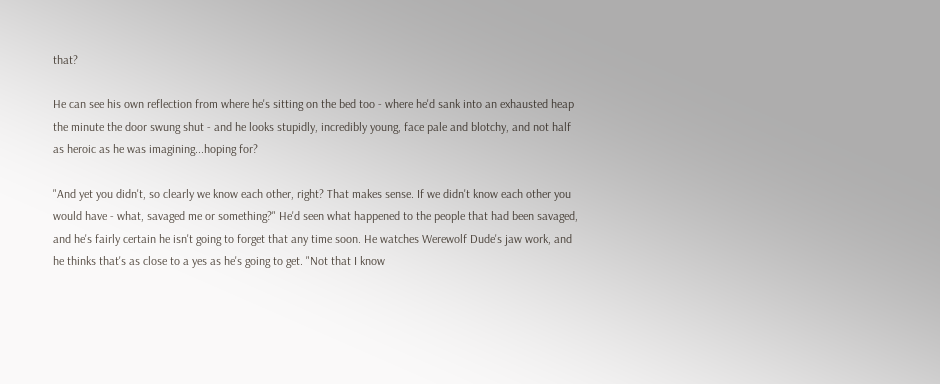that?

He can see his own reflection from where he's sitting on the bed too - where he'd sank into an exhausted heap the minute the door swung shut - and he looks stupidly, incredibly young, face pale and blotchy, and not half as heroic as he was imagining...hoping for?

"And yet you didn't, so clearly we know each other, right? That makes sense. If we didn't know each other you would have - what, savaged me or something?" He'd seen what happened to the people that had been savaged, and he's fairly certain he isn't going to forget that any time soon. He watches Werewolf Dude's jaw work, and he thinks that's as close to a yes as he's going to get. "Not that I know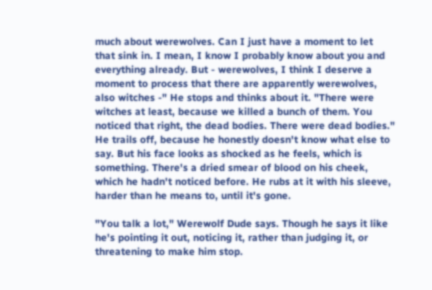much about werewolves. Can I just have a moment to let that sink in. I mean, I know I probably know about you and everything already. But - werewolves, I think I deserve a moment to process that there are apparently werewolves, also witches -" He stops and thinks about it. "There were witches at least, because we killed a bunch of them. You noticed that right, the dead bodies. There were dead bodies." He trails off, because he honestly doesn't know what else to say. But his face looks as shocked as he feels, which is something. There's a dried smear of blood on his cheek, which he hadn't noticed before. He rubs at it with his sleeve, harder than he means to, until it's gone.

"You talk a lot," Werewolf Dude says. Though he says it like he's pointing it out, noticing it, rather than judging it, or threatening to make him stop.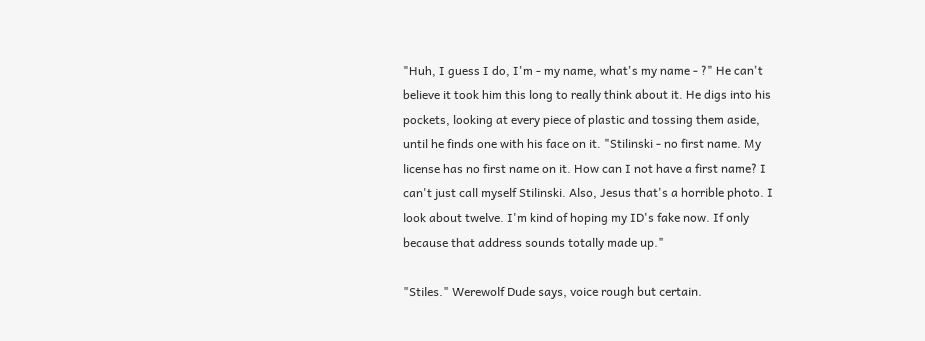"Huh, I guess I do, I'm - my name, what's my name - ?" He can't believe it took him this long to really think about it. He digs into his pockets, looking at every piece of plastic and tossing them aside, until he finds one with his face on it. "Stilinski - no first name. My license has no first name on it. How can I not have a first name? I can't just call myself Stilinski. Also, Jesus that's a horrible photo. I look about twelve. I'm kind of hoping my ID's fake now. If only because that address sounds totally made up."

"Stiles." Werewolf Dude says, voice rough but certain.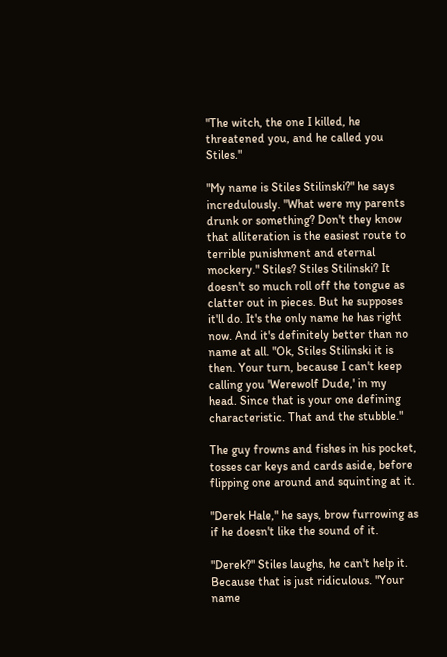"The witch, the one I killed, he threatened you, and he called you Stiles."

"My name is Stiles Stilinski?" he says incredulously. "What were my parents drunk or something? Don't they know that alliteration is the easiest route to terrible punishment and eternal mockery." Stiles? Stiles Stilinski? It doesn't so much roll off the tongue as clatter out in pieces. But he supposes it'll do. It's the only name he has right now. And it's definitely better than no name at all. "Ok, Stiles Stilinski it is then. Your turn, because I can't keep calling you 'Werewolf Dude,' in my head. Since that is your one defining characteristic. That and the stubble."

The guy frowns and fishes in his pocket, tosses car keys and cards aside, before flipping one around and squinting at it.

"Derek Hale," he says, brow furrowing as if he doesn't like the sound of it.

"Derek?" Stiles laughs, he can't help it. Because that is just ridiculous. "Your name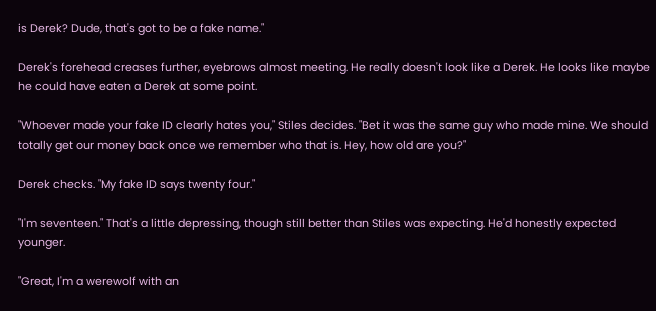is Derek? Dude, that's got to be a fake name."

Derek's forehead creases further, eyebrows almost meeting. He really doesn't look like a Derek. He looks like maybe he could have eaten a Derek at some point.

"Whoever made your fake ID clearly hates you," Stiles decides. "Bet it was the same guy who made mine. We should totally get our money back once we remember who that is. Hey, how old are you?"

Derek checks. "My fake ID says twenty four."

"I'm seventeen." That's a little depressing, though still better than Stiles was expecting. He'd honestly expected younger.

"Great, I'm a werewolf with an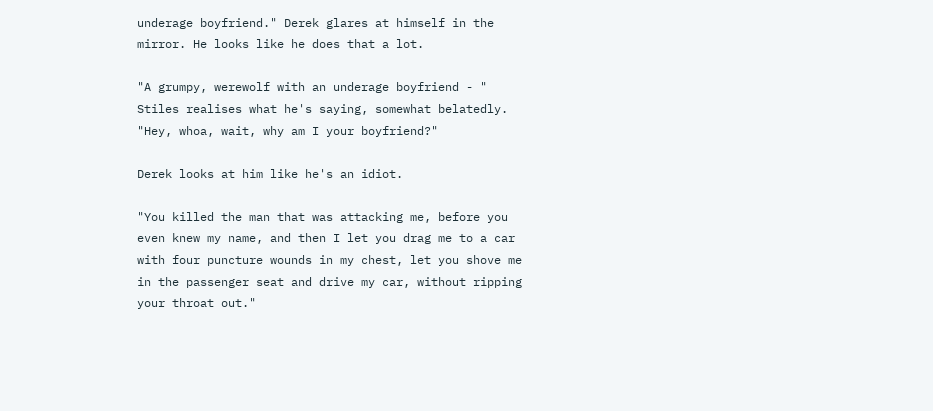underage boyfriend." Derek glares at himself in the mirror. He looks like he does that a lot.

"A grumpy, werewolf with an underage boyfriend - " Stiles realises what he's saying, somewhat belatedly. "Hey, whoa, wait, why am I your boyfriend?"

Derek looks at him like he's an idiot.

"You killed the man that was attacking me, before you even knew my name, and then I let you drag me to a car with four puncture wounds in my chest, let you shove me in the passenger seat and drive my car, without ripping your throat out."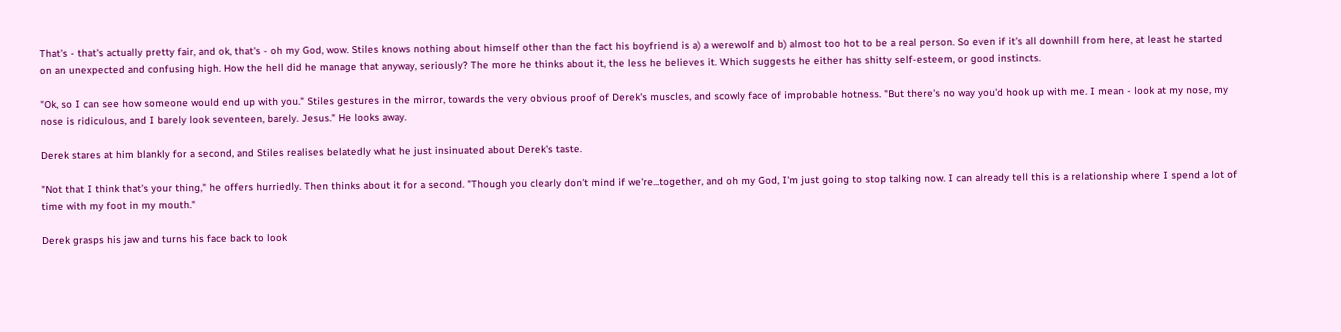That's - that's actually pretty fair, and ok, that's - oh my God, wow. Stiles knows nothing about himself other than the fact his boyfriend is a) a werewolf and b) almost too hot to be a real person. So even if it's all downhill from here, at least he started on an unexpected and confusing high. How the hell did he manage that anyway, seriously? The more he thinks about it, the less he believes it. Which suggests he either has shitty self-esteem, or good instincts.

"Ok, so I can see how someone would end up with you." Stiles gestures in the mirror, towards the very obvious proof of Derek's muscles, and scowly face of improbable hotness. "But there's no way you'd hook up with me. I mean - look at my nose, my nose is ridiculous, and I barely look seventeen, barely. Jesus." He looks away.

Derek stares at him blankly for a second, and Stiles realises belatedly what he just insinuated about Derek's taste.

"Not that I think that's your thing," he offers hurriedly. Then thinks about it for a second. "Though you clearly don't mind if we're...together, and oh my God, I'm just going to stop talking now. I can already tell this is a relationship where I spend a lot of time with my foot in my mouth."

Derek grasps his jaw and turns his face back to look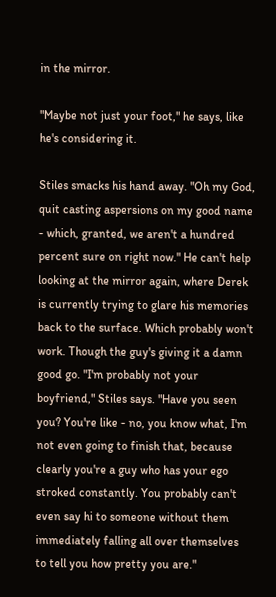in the mirror.

"Maybe not just your foot," he says, like he's considering it.

Stiles smacks his hand away. "Oh my God, quit casting aspersions on my good name - which, granted, we aren't a hundred percent sure on right now." He can't help looking at the mirror again, where Derek is currently trying to glare his memories back to the surface. Which probably won't work. Though the guy's giving it a damn good go. "I'm probably not your boyfriend," Stiles says. "Have you seen you? You're like - no, you know what, I'm not even going to finish that, because clearly you're a guy who has your ego stroked constantly. You probably can't even say hi to someone without them immediately falling all over themselves to tell you how pretty you are."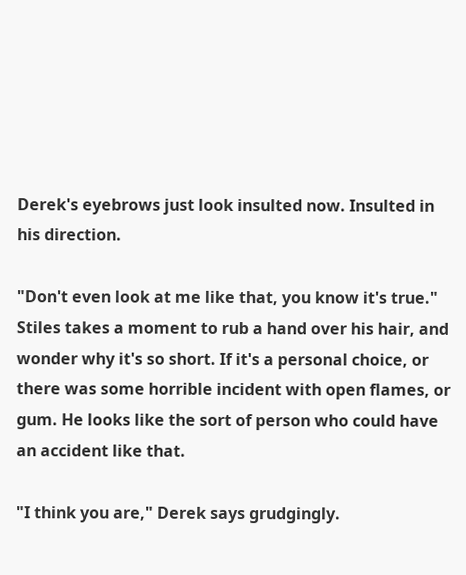Derek's eyebrows just look insulted now. Insulted in his direction.

"Don't even look at me like that, you know it's true." Stiles takes a moment to rub a hand over his hair, and wonder why it's so short. If it's a personal choice, or there was some horrible incident with open flames, or gum. He looks like the sort of person who could have an accident like that.

"I think you are," Derek says grudgingly.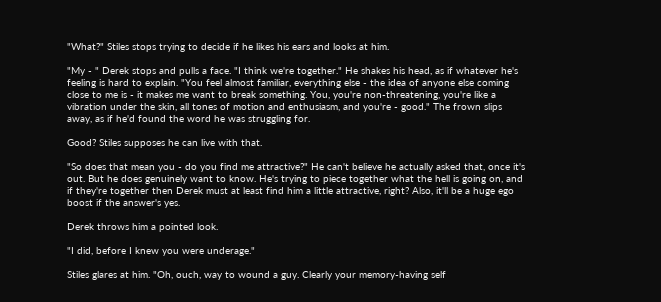"What?" Stiles stops trying to decide if he likes his ears and looks at him.

"My - " Derek stops and pulls a face. "I think we're together." He shakes his head, as if whatever he's feeling is hard to explain. "You feel almost familiar, everything else - the idea of anyone else coming close to me is - it makes me want to break something. You, you're non-threatening, you're like a vibration under the skin, all tones of motion and enthusiasm, and you're - good." The frown slips away, as if he'd found the word he was struggling for.

Good? Stiles supposes he can live with that.

"So does that mean you - do you find me attractive?" He can't believe he actually asked that, once it's out. But he does genuinely want to know. He's trying to piece together what the hell is going on, and if they're together then Derek must at least find him a little attractive, right? Also, it'll be a huge ego boost if the answer's yes.

Derek throws him a pointed look.

"I did, before I knew you were underage."

Stiles glares at him. "Oh, ouch, way to wound a guy. Clearly your memory-having self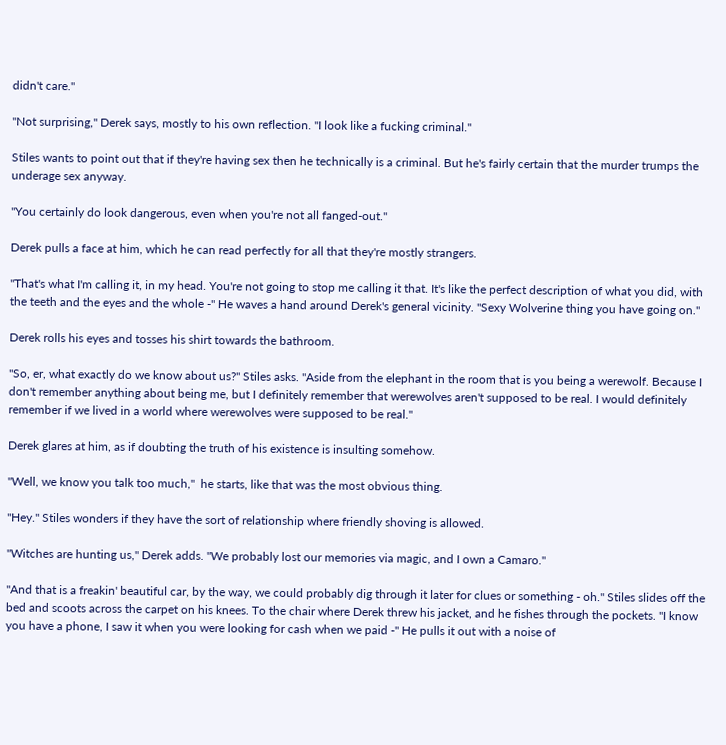didn't care."

"Not surprising," Derek says, mostly to his own reflection. "I look like a fucking criminal."

Stiles wants to point out that if they're having sex then he technically is a criminal. But he's fairly certain that the murder trumps the underage sex anyway.

"You certainly do look dangerous, even when you're not all fanged-out."

Derek pulls a face at him, which he can read perfectly for all that they're mostly strangers.

"That's what I'm calling it, in my head. You're not going to stop me calling it that. It's like the perfect description of what you did, with the teeth and the eyes and the whole -" He waves a hand around Derek's general vicinity. "Sexy Wolverine thing you have going on."

Derek rolls his eyes and tosses his shirt towards the bathroom.

"So, er, what exactly do we know about us?" Stiles asks. "Aside from the elephant in the room that is you being a werewolf. Because I don't remember anything about being me, but I definitely remember that werewolves aren't supposed to be real. I would definitely remember if we lived in a world where werewolves were supposed to be real."

Derek glares at him, as if doubting the truth of his existence is insulting somehow.

"Well, we know you talk too much,"  he starts, like that was the most obvious thing.

"Hey." Stiles wonders if they have the sort of relationship where friendly shoving is allowed.

"Witches are hunting us," Derek adds. "We probably lost our memories via magic, and I own a Camaro."

"And that is a freakin' beautiful car, by the way, we could probably dig through it later for clues or something - oh." Stiles slides off the bed and scoots across the carpet on his knees. To the chair where Derek threw his jacket, and he fishes through the pockets. "I know you have a phone, I saw it when you were looking for cash when we paid -" He pulls it out with a noise of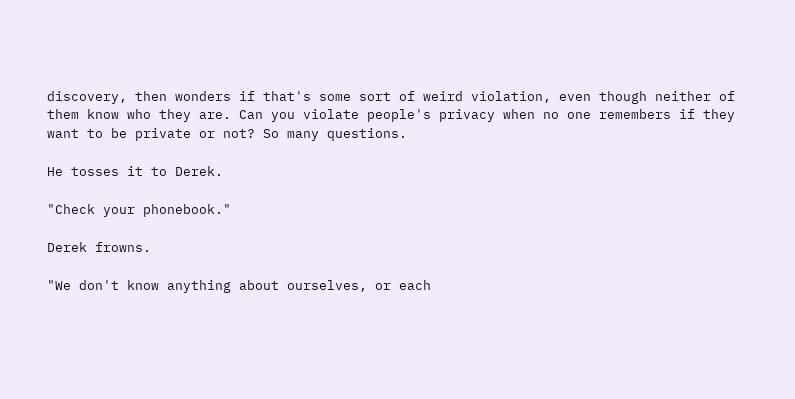discovery, then wonders if that's some sort of weird violation, even though neither of them know who they are. Can you violate people's privacy when no one remembers if they want to be private or not? So many questions.

He tosses it to Derek.

"Check your phonebook."

Derek frowns.

"We don't know anything about ourselves, or each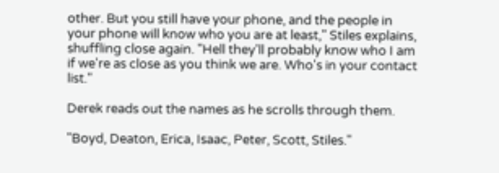other. But you still have your phone, and the people in your phone will know who you are at least," Stiles explains, shuffling close again. "Hell they'll probably know who I am if we're as close as you think we are. Who's in your contact list."

Derek reads out the names as he scrolls through them.

"Boyd, Deaton, Erica, Isaac, Peter, Scott, Stiles."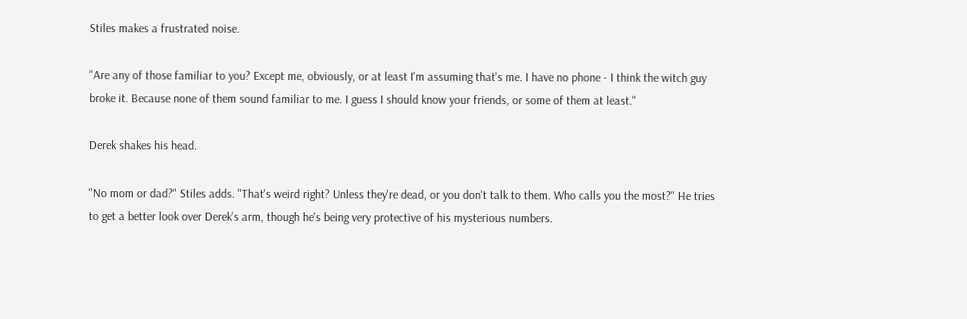Stiles makes a frustrated noise.

"Are any of those familiar to you? Except me, obviously, or at least I'm assuming that's me. I have no phone - I think the witch guy broke it. Because none of them sound familiar to me. I guess I should know your friends, or some of them at least."

Derek shakes his head.

"No mom or dad?" Stiles adds. "That's weird right? Unless they're dead, or you don't talk to them. Who calls you the most?" He tries to get a better look over Derek's arm, though he's being very protective of his mysterious numbers.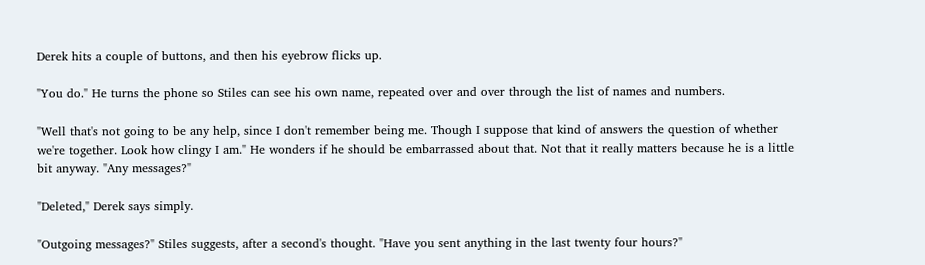Derek hits a couple of buttons, and then his eyebrow flicks up.

"You do." He turns the phone so Stiles can see his own name, repeated over and over through the list of names and numbers.

"Well that's not going to be any help, since I don't remember being me. Though I suppose that kind of answers the question of whether we're together. Look how clingy I am." He wonders if he should be embarrassed about that. Not that it really matters because he is a little bit anyway. "Any messages?"

"Deleted," Derek says simply.

"Outgoing messages?" Stiles suggests, after a second's thought. "Have you sent anything in the last twenty four hours?"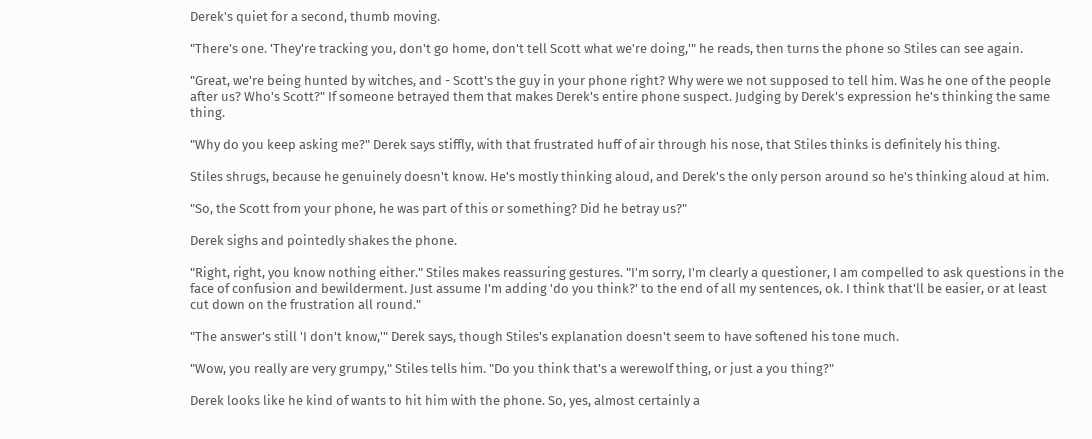Derek's quiet for a second, thumb moving.

"There's one. 'They're tracking you, don't go home, don't tell Scott what we're doing,'" he reads, then turns the phone so Stiles can see again.

"Great, we're being hunted by witches, and - Scott's the guy in your phone right? Why were we not supposed to tell him. Was he one of the people after us? Who's Scott?" If someone betrayed them that makes Derek's entire phone suspect. Judging by Derek's expression he's thinking the same thing.

"Why do you keep asking me?" Derek says stiffly, with that frustrated huff of air through his nose, that Stiles thinks is definitely his thing.

Stiles shrugs, because he genuinely doesn't know. He's mostly thinking aloud, and Derek's the only person around so he's thinking aloud at him.

"So, the Scott from your phone, he was part of this or something? Did he betray us?"

Derek sighs and pointedly shakes the phone.

"Right, right, you know nothing either." Stiles makes reassuring gestures. "I'm sorry, I'm clearly a questioner, I am compelled to ask questions in the face of confusion and bewilderment. Just assume I'm adding 'do you think?' to the end of all my sentences, ok. I think that'll be easier, or at least cut down on the frustration all round."

"The answer's still 'I don't know,'" Derek says, though Stiles's explanation doesn't seem to have softened his tone much.

"Wow, you really are very grumpy," Stiles tells him. "Do you think that's a werewolf thing, or just a you thing?"

Derek looks like he kind of wants to hit him with the phone. So, yes, almost certainly a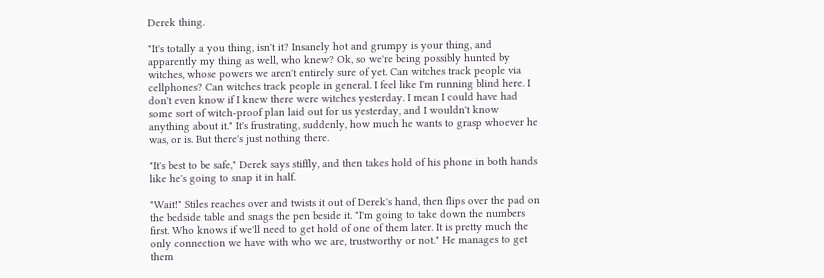Derek thing.

"It's totally a you thing, isn't it? Insanely hot and grumpy is your thing, and apparently my thing as well, who knew? Ok, so we're being possibly hunted by witches, whose powers we aren't entirely sure of yet. Can witches track people via cellphones? Can witches track people in general. I feel like I'm running blind here. I don't even know if I knew there were witches yesterday. I mean I could have had some sort of witch-proof plan laid out for us yesterday, and I wouldn't know anything about it." It's frustrating, suddenly, how much he wants to grasp whoever he was, or is. But there's just nothing there.

"It's best to be safe," Derek says stiffly, and then takes hold of his phone in both hands like he's going to snap it in half.

"Wait!" Stiles reaches over and twists it out of Derek's hand, then flips over the pad on the bedside table and snags the pen beside it. "I'm going to take down the numbers first. Who knows if we'll need to get hold of one of them later. It is pretty much the only connection we have with who we are, trustworthy or not." He manages to get them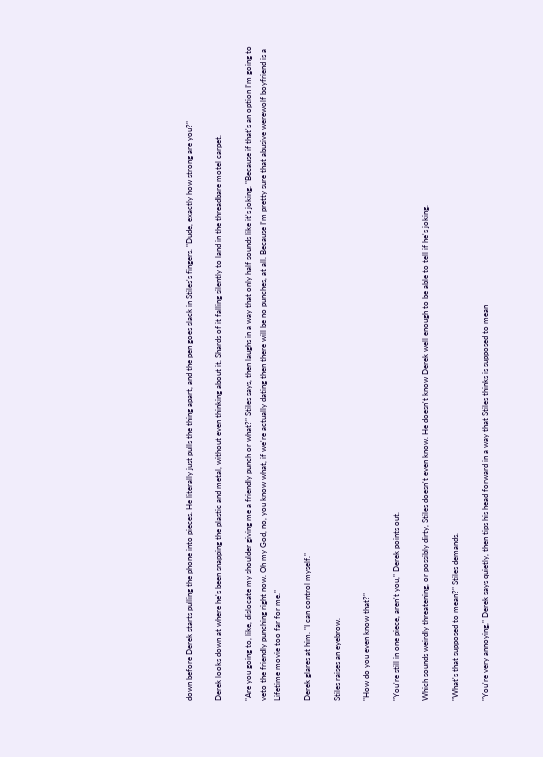down before Derek starts pulling the phone into pieces. He literally just pulls the thing apart, and the pen goes slack in Stiles's fingers. "Dude, exactly how strong are you?"

Derek looks down at where he's been snapping the plastic and metal, without even thinking about it. Shards of it falling silently to land in the threadbare motel carpet.

"Are you going to, like, dislocate my shoulder giving me a friendly punch or what?" Stiles says, then laughs in a way that only half sounds like it's joking. "Because if that's an option I'm going to veto the friendly punching right now. Oh my God, no, you know what, if we're actually dating then there will be no punches, at all. Because I'm pretty sure that abusive werewolf boyfriend is a Lifetime movie too far for me."

Derek glares at him. "I can control myself."

Stiles raises an eyebrow.

"How do you even know that?"

"You're still in one piece, aren't you," Derek points out.

Which sounds weirdly threatening, or possibly dirty, Stiles doesn't even know. He doesn't know Derek well enough to be able to tell if he's joking.

"What's that supposed to mean?" Stiles demands.

"You're very annoying," Derek says quietly, then tips his head forward in a way that Stiles thinks is supposed to mean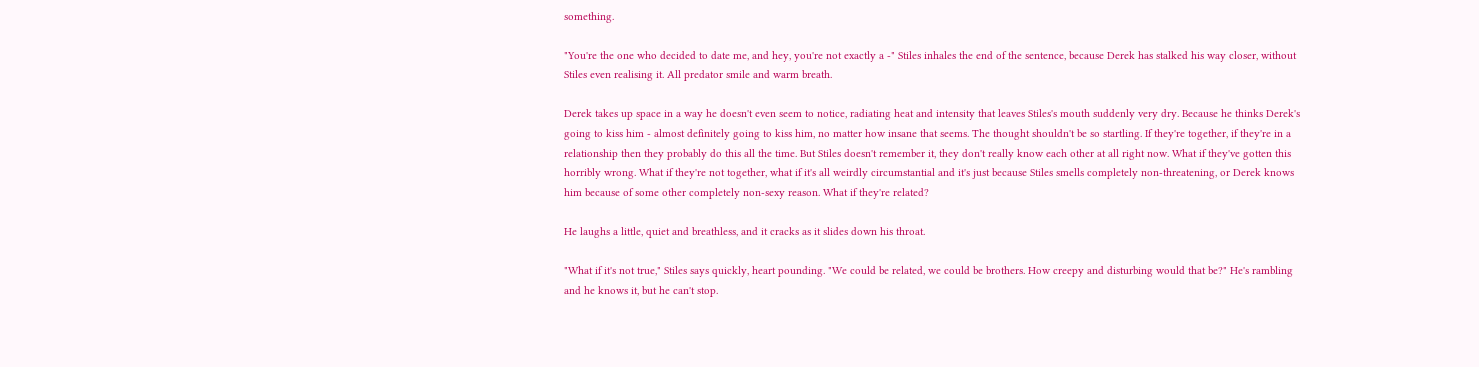something.

"You're the one who decided to date me, and hey, you're not exactly a -" Stiles inhales the end of the sentence, because Derek has stalked his way closer, without Stiles even realising it. All predator smile and warm breath.

Derek takes up space in a way he doesn't even seem to notice, radiating heat and intensity that leaves Stiles's mouth suddenly very dry. Because he thinks Derek's going to kiss him - almost definitely going to kiss him, no matter how insane that seems. The thought shouldn't be so startling. If they're together, if they're in a relationship then they probably do this all the time. But Stiles doesn't remember it, they don't really know each other at all right now. What if they've gotten this horribly wrong. What if they're not together, what if it's all weirdly circumstantial and it's just because Stiles smells completely non-threatening, or Derek knows him because of some other completely non-sexy reason. What if they're related?

He laughs a little, quiet and breathless, and it cracks as it slides down his throat.

"What if it's not true," Stiles says quickly, heart pounding. "We could be related, we could be brothers. How creepy and disturbing would that be?" He's rambling and he knows it, but he can't stop.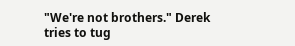"We're not brothers." Derek tries to tug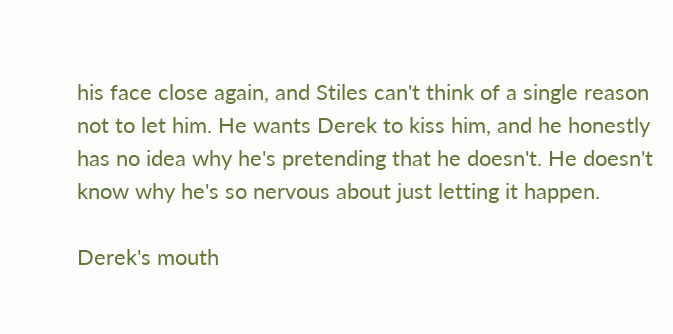his face close again, and Stiles can't think of a single reason not to let him. He wants Derek to kiss him, and he honestly has no idea why he's pretending that he doesn't. He doesn't know why he's so nervous about just letting it happen.

Derek's mouth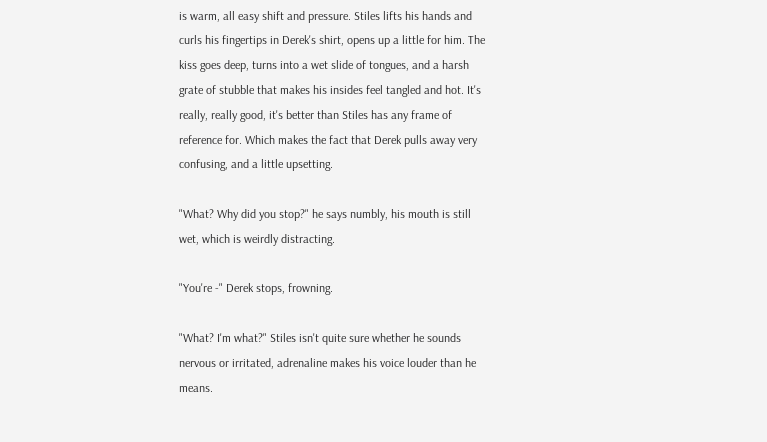is warm, all easy shift and pressure. Stiles lifts his hands and curls his fingertips in Derek's shirt, opens up a little for him. The kiss goes deep, turns into a wet slide of tongues, and a harsh grate of stubble that makes his insides feel tangled and hot. It's really, really good, it's better than Stiles has any frame of reference for. Which makes the fact that Derek pulls away very confusing, and a little upsetting.

"What? Why did you stop?" he says numbly, his mouth is still wet, which is weirdly distracting.

"You're -" Derek stops, frowning.

"What? I'm what?" Stiles isn't quite sure whether he sounds nervous or irritated, adrenaline makes his voice louder than he means.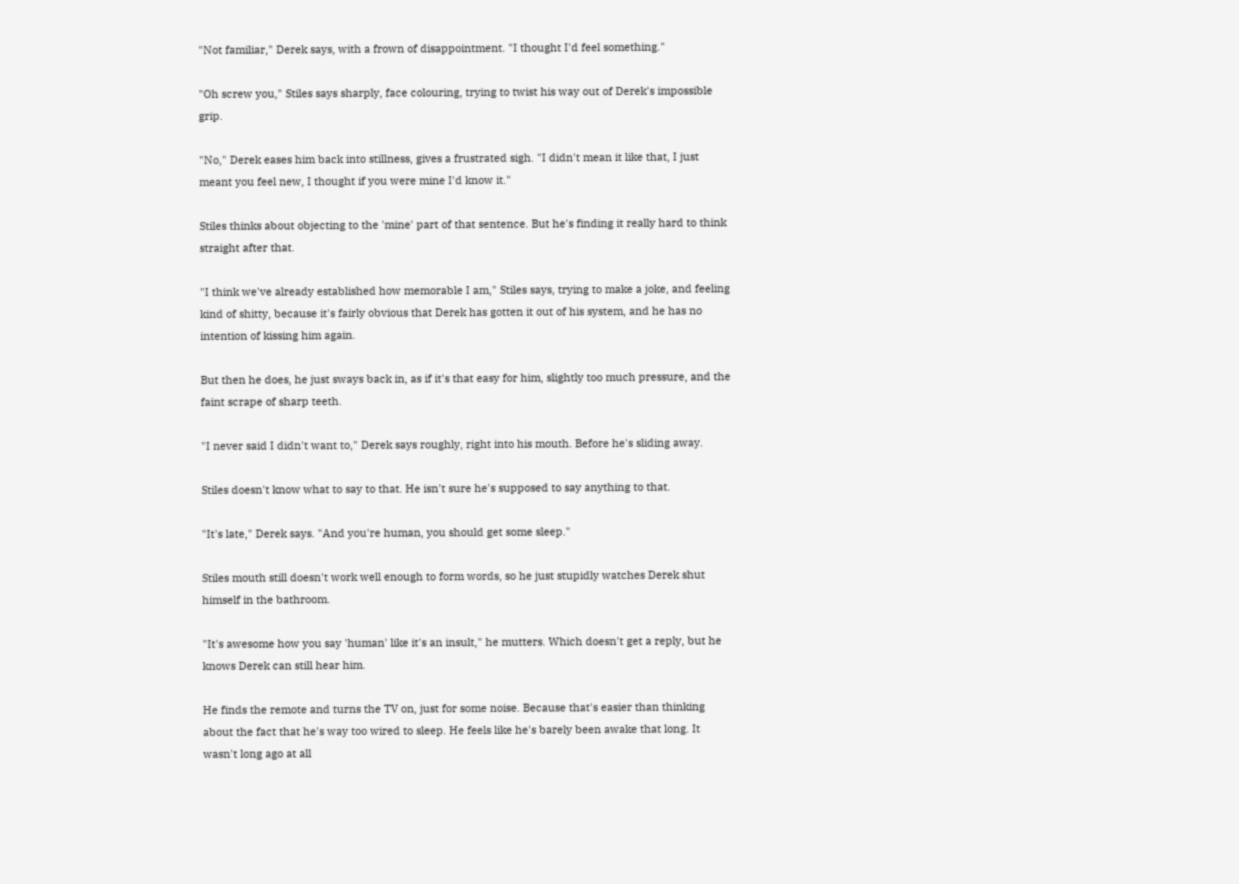"Not familiar," Derek says, with a frown of disappointment. "I thought I'd feel something."

"Oh screw you," Stiles says sharply, face colouring, trying to twist his way out of Derek's impossible grip.

"No," Derek eases him back into stillness, gives a frustrated sigh. "I didn't mean it like that, I just meant you feel new, I thought if you were mine I'd know it."

Stiles thinks about objecting to the 'mine' part of that sentence. But he's finding it really hard to think straight after that.

"I think we've already established how memorable I am," Stiles says, trying to make a joke, and feeling kind of shitty, because it's fairly obvious that Derek has gotten it out of his system, and he has no intention of kissing him again.

But then he does, he just sways back in, as if it's that easy for him, slightly too much pressure, and the faint scrape of sharp teeth.

"I never said I didn't want to," Derek says roughly, right into his mouth. Before he's sliding away.

Stiles doesn't know what to say to that. He isn't sure he's supposed to say anything to that.

"It's late," Derek says. "And you're human, you should get some sleep."

Stiles mouth still doesn't work well enough to form words, so he just stupidly watches Derek shut himself in the bathroom.

"It's awesome how you say 'human' like it's an insult," he mutters. Which doesn't get a reply, but he knows Derek can still hear him.

He finds the remote and turns the TV on, just for some noise. Because that's easier than thinking about the fact that he's way too wired to sleep. He feels like he's barely been awake that long. It wasn't long ago at all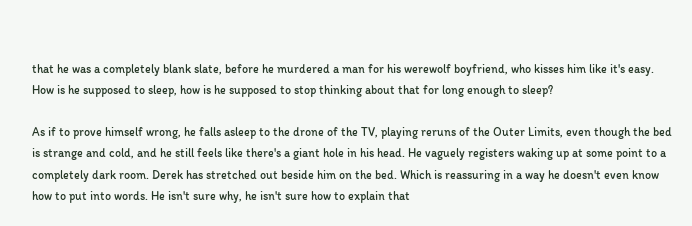that he was a completely blank slate, before he murdered a man for his werewolf boyfriend, who kisses him like it's easy. How is he supposed to sleep, how is he supposed to stop thinking about that for long enough to sleep?

As if to prove himself wrong, he falls asleep to the drone of the TV, playing reruns of the Outer Limits, even though the bed is strange and cold, and he still feels like there's a giant hole in his head. He vaguely registers waking up at some point to a completely dark room. Derek has stretched out beside him on the bed. Which is reassuring in a way he doesn't even know how to put into words. He isn't sure why, he isn't sure how to explain that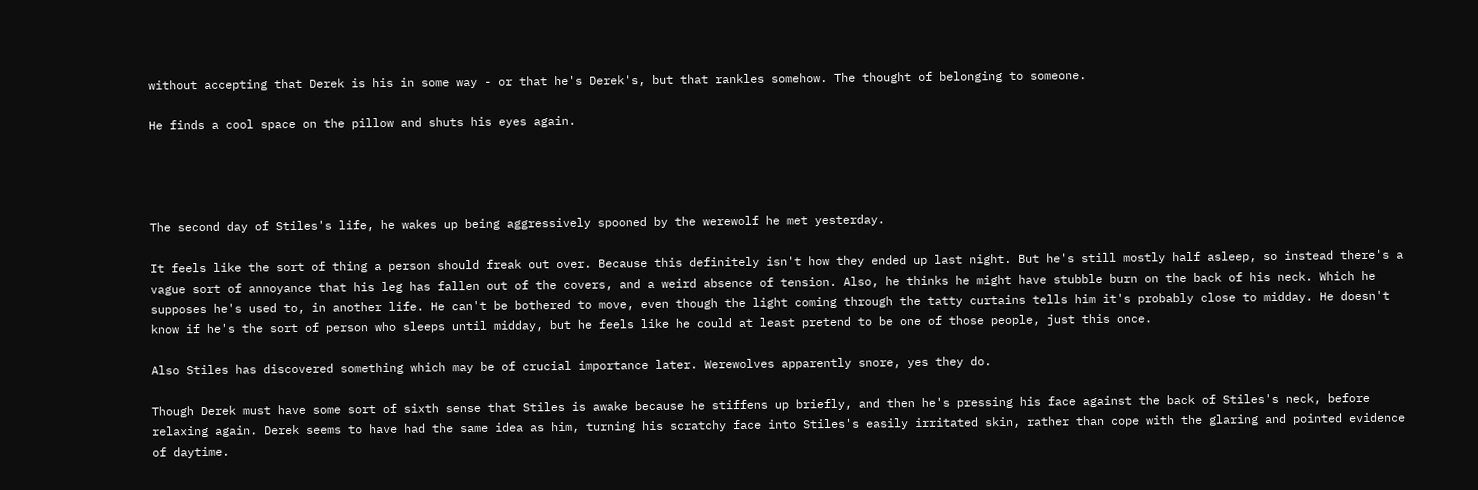without accepting that Derek is his in some way - or that he's Derek's, but that rankles somehow. The thought of belonging to someone.

He finds a cool space on the pillow and shuts his eyes again.




The second day of Stiles's life, he wakes up being aggressively spooned by the werewolf he met yesterday.

It feels like the sort of thing a person should freak out over. Because this definitely isn't how they ended up last night. But he's still mostly half asleep, so instead there's a vague sort of annoyance that his leg has fallen out of the covers, and a weird absence of tension. Also, he thinks he might have stubble burn on the back of his neck. Which he supposes he's used to, in another life. He can't be bothered to move, even though the light coming through the tatty curtains tells him it's probably close to midday. He doesn't know if he's the sort of person who sleeps until midday, but he feels like he could at least pretend to be one of those people, just this once.

Also Stiles has discovered something which may be of crucial importance later. Werewolves apparently snore, yes they do.

Though Derek must have some sort of sixth sense that Stiles is awake because he stiffens up briefly, and then he's pressing his face against the back of Stiles's neck, before relaxing again. Derek seems to have had the same idea as him, turning his scratchy face into Stiles's easily irritated skin, rather than cope with the glaring and pointed evidence of daytime.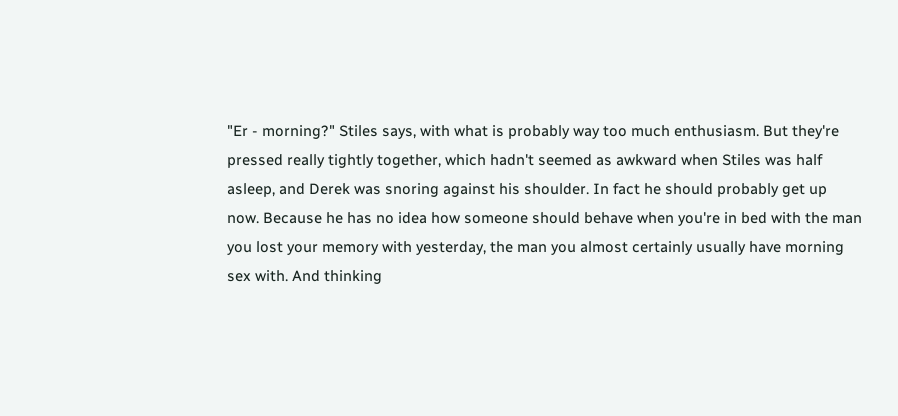"Er - morning?" Stiles says, with what is probably way too much enthusiasm. But they're pressed really tightly together, which hadn't seemed as awkward when Stiles was half asleep, and Derek was snoring against his shoulder. In fact he should probably get up now. Because he has no idea how someone should behave when you're in bed with the man you lost your memory with yesterday, the man you almost certainly usually have morning sex with. And thinking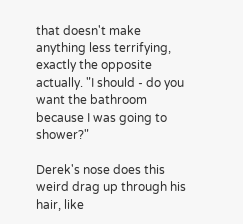that doesn't make anything less terrifying, exactly the opposite actually. "I should - do you want the bathroom because I was going to shower?"

Derek's nose does this weird drag up through his hair, like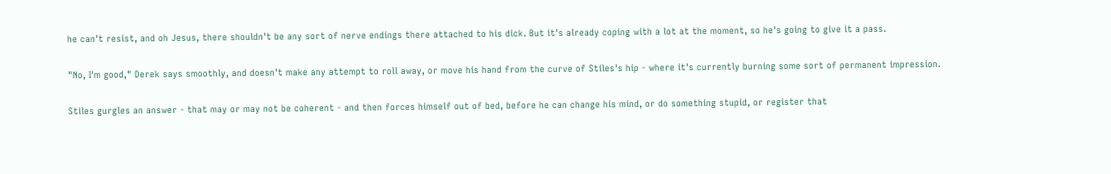he can't resist, and oh Jesus, there shouldn't be any sort of nerve endings there attached to his dick. But it's already coping with a lot at the moment, so he's going to give it a pass.

"No, I'm good," Derek says smoothly, and doesn't make any attempt to roll away, or move his hand from the curve of Stiles's hip - where it's currently burning some sort of permanent impression.

Stiles gurgles an answer - that may or may not be coherent - and then forces himself out of bed, before he can change his mind, or do something stupid, or register that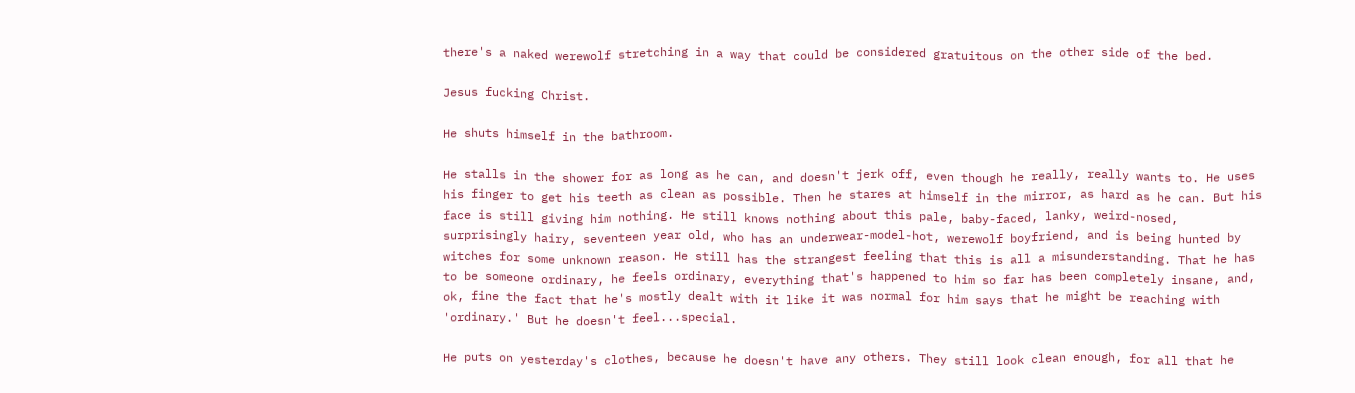there's a naked werewolf stretching in a way that could be considered gratuitous on the other side of the bed.

Jesus fucking Christ.

He shuts himself in the bathroom.

He stalls in the shower for as long as he can, and doesn't jerk off, even though he really, really wants to. He uses his finger to get his teeth as clean as possible. Then he stares at himself in the mirror, as hard as he can. But his face is still giving him nothing. He still knows nothing about this pale, baby-faced, lanky, weird-nosed, surprisingly hairy, seventeen year old, who has an underwear-model-hot, werewolf boyfriend, and is being hunted by witches for some unknown reason. He still has the strangest feeling that this is all a misunderstanding. That he has to be someone ordinary, he feels ordinary, everything that's happened to him so far has been completely insane, and, ok, fine the fact that he's mostly dealt with it like it was normal for him says that he might be reaching with 'ordinary.' But he doesn't feel...special.

He puts on yesterday's clothes, because he doesn't have any others. They still look clean enough, for all that he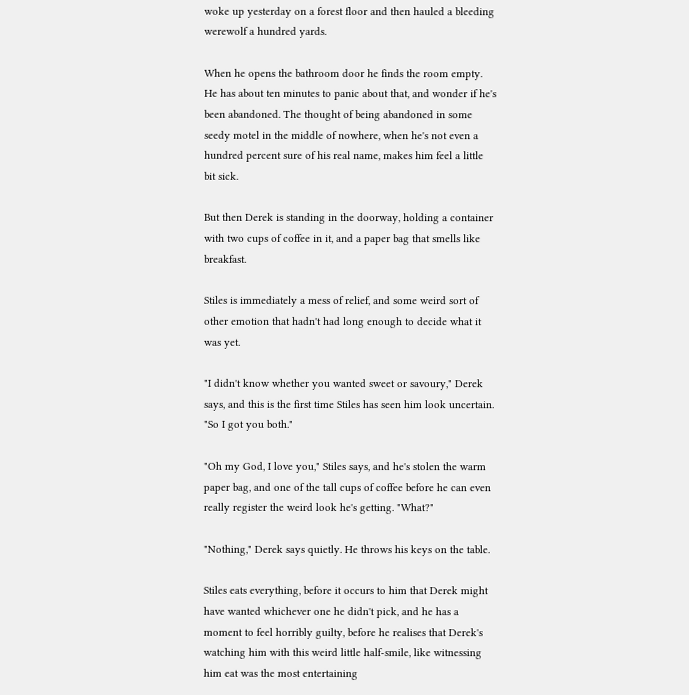woke up yesterday on a forest floor and then hauled a bleeding werewolf a hundred yards.

When he opens the bathroom door he finds the room empty. He has about ten minutes to panic about that, and wonder if he's been abandoned. The thought of being abandoned in some seedy motel in the middle of nowhere, when he's not even a hundred percent sure of his real name, makes him feel a little bit sick.

But then Derek is standing in the doorway, holding a container with two cups of coffee in it, and a paper bag that smells like breakfast.

Stiles is immediately a mess of relief, and some weird sort of other emotion that hadn't had long enough to decide what it was yet.

"I didn't know whether you wanted sweet or savoury," Derek says, and this is the first time Stiles has seen him look uncertain. "So I got you both."

"Oh my God, I love you," Stiles says, and he's stolen the warm paper bag, and one of the tall cups of coffee before he can even really register the weird look he's getting. "What?"

"Nothing," Derek says quietly. He throws his keys on the table.

Stiles eats everything, before it occurs to him that Derek might have wanted whichever one he didn't pick, and he has a moment to feel horribly guilty, before he realises that Derek's watching him with this weird little half-smile, like witnessing him eat was the most entertaining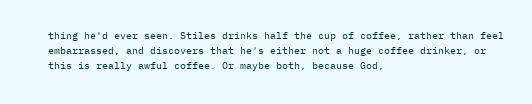thing he'd ever seen. Stiles drinks half the cup of coffee, rather than feel embarrassed, and discovers that he's either not a huge coffee drinker, or this is really awful coffee. Or maybe both, because God,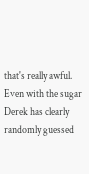that's really awful. Even with the sugar Derek has clearly randomly guessed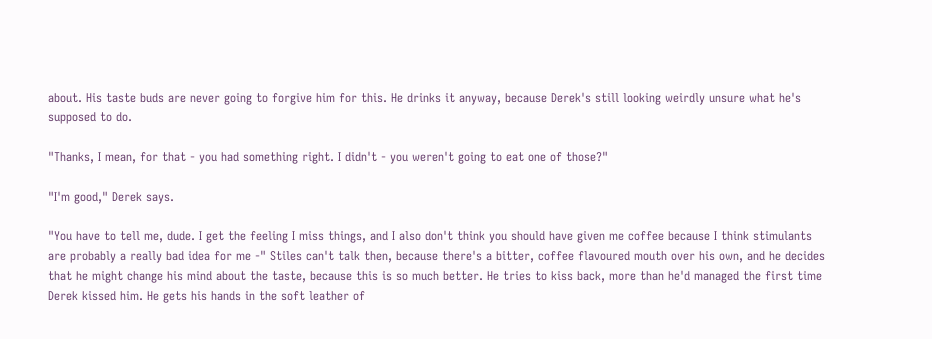about. His taste buds are never going to forgive him for this. He drinks it anyway, because Derek's still looking weirdly unsure what he's supposed to do.

"Thanks, I mean, for that - you had something right. I didn't - you weren't going to eat one of those?"

"I'm good," Derek says.

"You have to tell me, dude. I get the feeling I miss things, and I also don't think you should have given me coffee because I think stimulants are probably a really bad idea for me -" Stiles can't talk then, because there's a bitter, coffee flavoured mouth over his own, and he decides that he might change his mind about the taste, because this is so much better. He tries to kiss back, more than he'd managed the first time Derek kissed him. He gets his hands in the soft leather of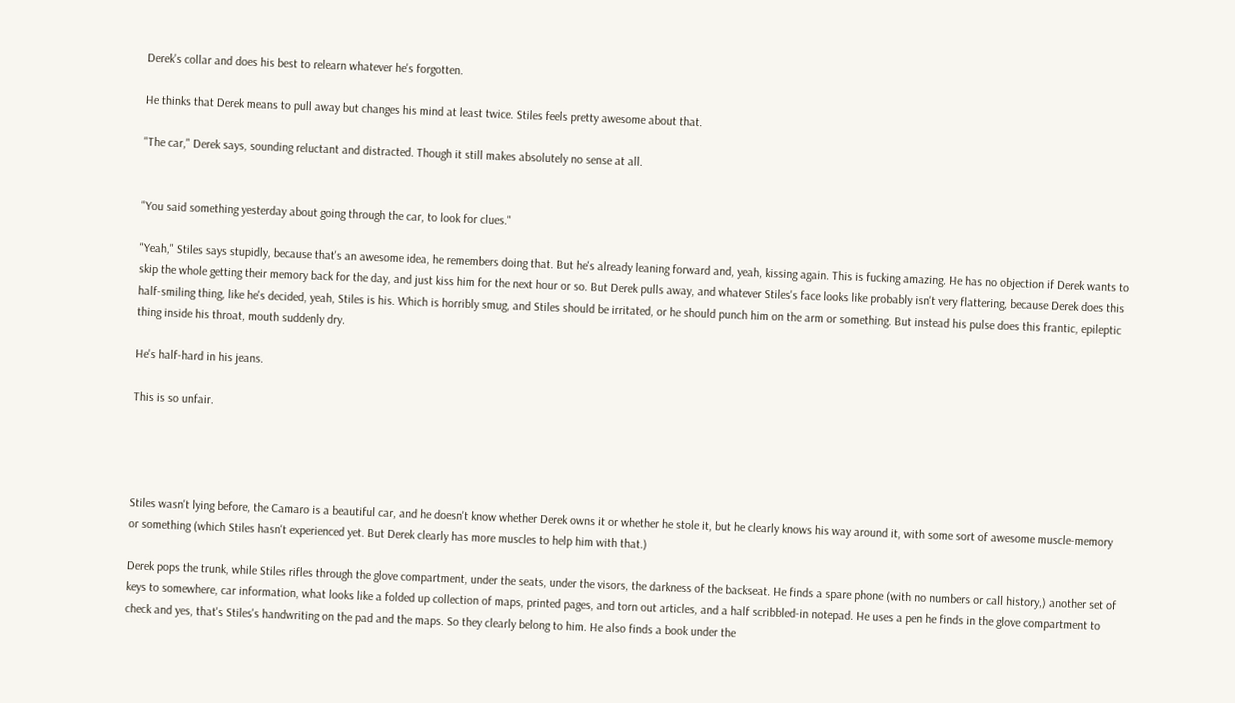Derek's collar and does his best to relearn whatever he's forgotten.

He thinks that Derek means to pull away but changes his mind at least twice. Stiles feels pretty awesome about that.

"The car," Derek says, sounding reluctant and distracted. Though it still makes absolutely no sense at all.


"You said something yesterday about going through the car, to look for clues."

"Yeah," Stiles says stupidly, because that's an awesome idea, he remembers doing that. But he's already leaning forward and, yeah, kissing again. This is fucking amazing. He has no objection if Derek wants to skip the whole getting their memory back for the day, and just kiss him for the next hour or so. But Derek pulls away, and whatever Stiles's face looks like probably isn't very flattering, because Derek does this half-smiling thing, like he's decided, yeah, Stiles is his. Which is horribly smug, and Stiles should be irritated, or he should punch him on the arm or something. But instead his pulse does this frantic, epileptic thing inside his throat, mouth suddenly dry.

He's half-hard in his jeans.

This is so unfair.




Stiles wasn't lying before, the Camaro is a beautiful car, and he doesn't know whether Derek owns it or whether he stole it, but he clearly knows his way around it, with some sort of awesome muscle-memory or something (which Stiles hasn't experienced yet. But Derek clearly has more muscles to help him with that.)

Derek pops the trunk, while Stiles rifles through the glove compartment, under the seats, under the visors, the darkness of the backseat. He finds a spare phone (with no numbers or call history,) another set of keys to somewhere, car information, what looks like a folded up collection of maps, printed pages, and torn out articles, and a half scribbled-in notepad. He uses a pen he finds in the glove compartment to check and yes, that's Stiles's handwriting on the pad and the maps. So they clearly belong to him. He also finds a book under the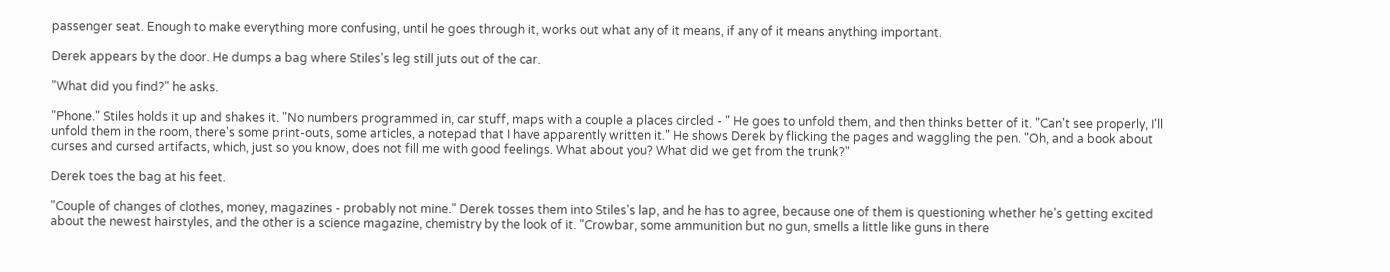passenger seat. Enough to make everything more confusing, until he goes through it, works out what any of it means, if any of it means anything important.

Derek appears by the door. He dumps a bag where Stiles's leg still juts out of the car.

"What did you find?" he asks.

"Phone." Stiles holds it up and shakes it. "No numbers programmed in, car stuff, maps with a couple a places circled - " He goes to unfold them, and then thinks better of it. "Can't see properly, I'll unfold them in the room, there's some print-outs, some articles, a notepad that I have apparently written it." He shows Derek by flicking the pages and waggling the pen. "Oh, and a book about curses and cursed artifacts, which, just so you know, does not fill me with good feelings. What about you? What did we get from the trunk?"

Derek toes the bag at his feet.

"Couple of changes of clothes, money, magazines - probably not mine." Derek tosses them into Stiles's lap, and he has to agree, because one of them is questioning whether he's getting excited about the newest hairstyles, and the other is a science magazine, chemistry by the look of it. "Crowbar, some ammunition but no gun, smells a little like guns in there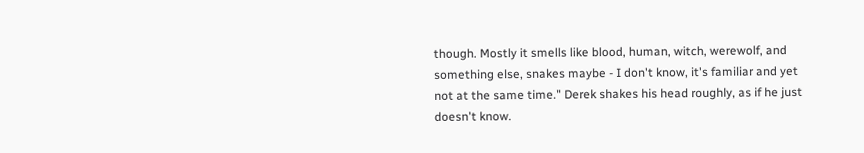though. Mostly it smells like blood, human, witch, werewolf, and something else, snakes maybe - I don't know, it's familiar and yet not at the same time." Derek shakes his head roughly, as if he just doesn't know.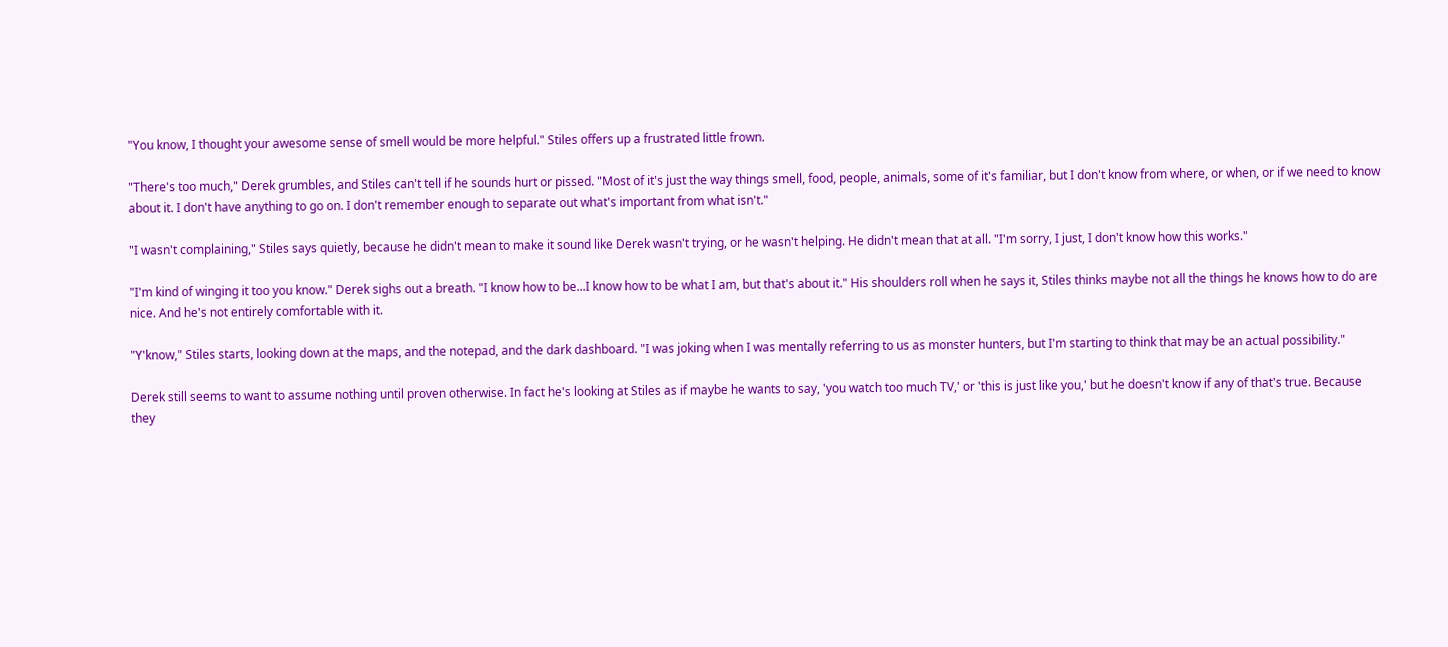"You know, I thought your awesome sense of smell would be more helpful." Stiles offers up a frustrated little frown.

"There's too much," Derek grumbles, and Stiles can't tell if he sounds hurt or pissed. "Most of it's just the way things smell, food, people, animals, some of it's familiar, but I don't know from where, or when, or if we need to know about it. I don't have anything to go on. I don't remember enough to separate out what's important from what isn't."

"I wasn't complaining," Stiles says quietly, because he didn't mean to make it sound like Derek wasn't trying, or he wasn't helping. He didn't mean that at all. "I'm sorry, I just, I don't know how this works."

"I'm kind of winging it too you know." Derek sighs out a breath. "I know how to be...I know how to be what I am, but that's about it." His shoulders roll when he says it, Stiles thinks maybe not all the things he knows how to do are nice. And he's not entirely comfortable with it.

"Y'know," Stiles starts, looking down at the maps, and the notepad, and the dark dashboard. "I was joking when I was mentally referring to us as monster hunters, but I'm starting to think that may be an actual possibility."

Derek still seems to want to assume nothing until proven otherwise. In fact he's looking at Stiles as if maybe he wants to say, 'you watch too much TV,' or 'this is just like you,' but he doesn't know if any of that's true. Because they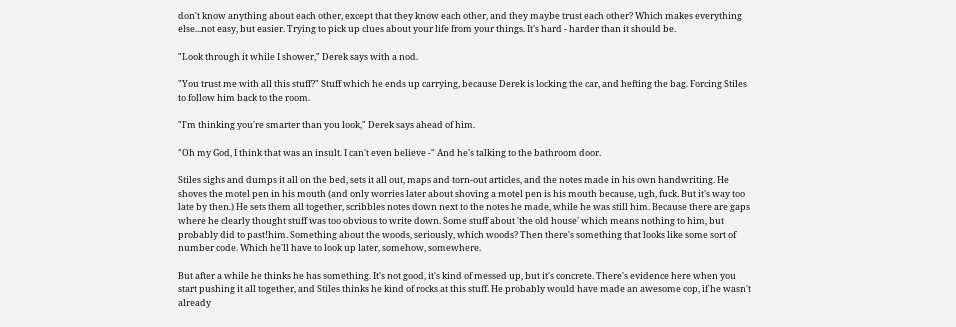don't know anything about each other, except that they know each other, and they maybe trust each other? Which makes everything else...not easy, but easier. Trying to pick up clues about your life from your things. It's hard - harder than it should be.

"Look through it while I shower," Derek says with a nod.

"You trust me with all this stuff?" Stuff which he ends up carrying, because Derek is locking the car, and hefting the bag. Forcing Stiles to follow him back to the room.

"I'm thinking you're smarter than you look," Derek says ahead of him.

"Oh my God, I think that was an insult. I can't even believe -" And he's talking to the bathroom door.

Stiles sighs and dumps it all on the bed, sets it all out, maps and torn-out articles, and the notes made in his own handwriting. He shoves the motel pen in his mouth (and only worries later about shoving a motel pen is his mouth because, ugh, fuck. But it's way too late by then.) He sets them all together, scribbles notes down next to the notes he made, while he was still him. Because there are gaps where he clearly thought stuff was too obvious to write down. Some stuff about 'the old house' which means nothing to him, but probably did to past!him. Something about the woods, seriously, which woods? Then there's something that looks like some sort of number code. Which he'll have to look up later, somehow, somewhere.

But after a while he thinks he has something. It's not good, it's kind of messed up, but it's concrete. There's evidence here when you start pushing it all together, and Stiles thinks he kind of rocks at this stuff. He probably would have made an awesome cop, if he wasn't already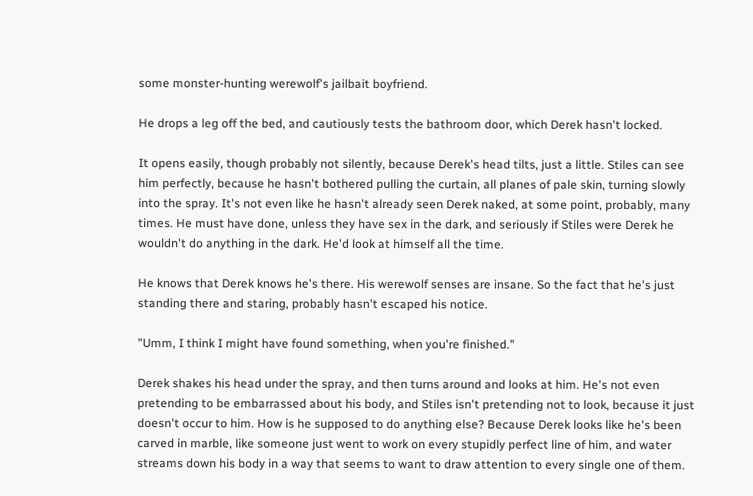some monster-hunting werewolf's jailbait boyfriend.

He drops a leg off the bed, and cautiously tests the bathroom door, which Derek hasn't locked.

It opens easily, though probably not silently, because Derek's head tilts, just a little. Stiles can see him perfectly, because he hasn't bothered pulling the curtain, all planes of pale skin, turning slowly into the spray. It's not even like he hasn't already seen Derek naked, at some point, probably, many times. He must have done, unless they have sex in the dark, and seriously if Stiles were Derek he wouldn't do anything in the dark. He'd look at himself all the time.

He knows that Derek knows he's there. His werewolf senses are insane. So the fact that he's just standing there and staring, probably hasn't escaped his notice.

"Umm, I think I might have found something, when you're finished."

Derek shakes his head under the spray, and then turns around and looks at him. He's not even pretending to be embarrassed about his body, and Stiles isn't pretending not to look, because it just doesn't occur to him. How is he supposed to do anything else? Because Derek looks like he's been carved in marble, like someone just went to work on every stupidly perfect line of him, and water streams down his body in a way that seems to want to draw attention to every single one of them.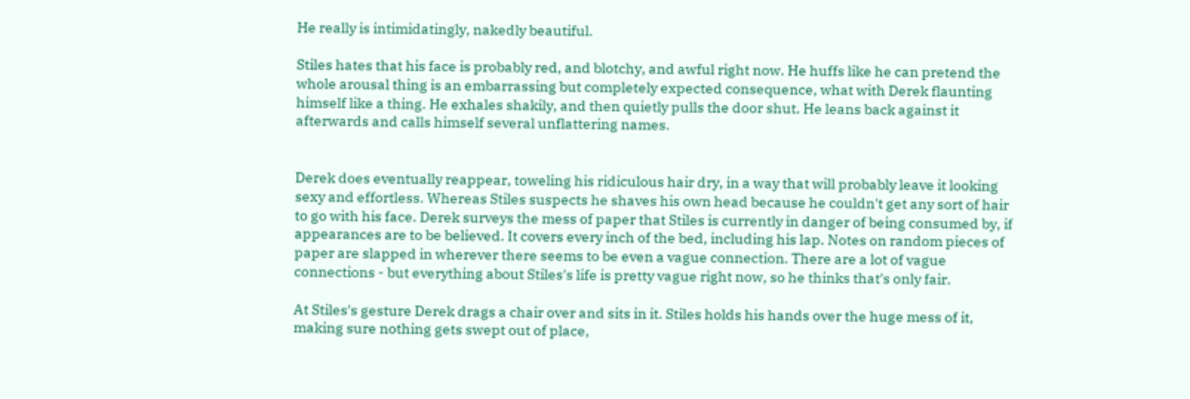He really is intimidatingly, nakedly beautiful.

Stiles hates that his face is probably red, and blotchy, and awful right now. He huffs like he can pretend the whole arousal thing is an embarrassing but completely expected consequence, what with Derek flaunting himself like a thing. He exhales shakily, and then quietly pulls the door shut. He leans back against it afterwards and calls himself several unflattering names.


Derek does eventually reappear, toweling his ridiculous hair dry, in a way that will probably leave it looking sexy and effortless. Whereas Stiles suspects he shaves his own head because he couldn't get any sort of hair to go with his face. Derek surveys the mess of paper that Stiles is currently in danger of being consumed by, if appearances are to be believed. It covers every inch of the bed, including his lap. Notes on random pieces of paper are slapped in wherever there seems to be even a vague connection. There are a lot of vague connections - but everything about Stiles's life is pretty vague right now, so he thinks that's only fair.

At Stiles's gesture Derek drags a chair over and sits in it. Stiles holds his hands over the huge mess of it, making sure nothing gets swept out of place,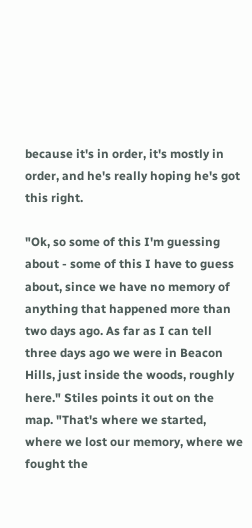because it's in order, it's mostly in order, and he's really hoping he's got this right.

"Ok, so some of this I'm guessing about - some of this I have to guess about, since we have no memory of anything that happened more than two days ago. As far as I can tell three days ago we were in Beacon Hills, just inside the woods, roughly here." Stiles points it out on the map. "That's where we started, where we lost our memory, where we fought the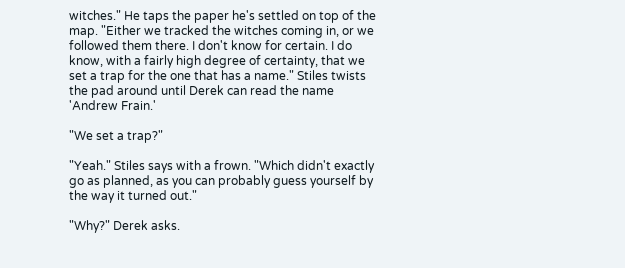witches." He taps the paper he's settled on top of the map. "Either we tracked the witches coming in, or we followed them there. I don't know for certain. I do know, with a fairly high degree of certainty, that we set a trap for the one that has a name." Stiles twists the pad around until Derek can read the name 'Andrew Frain.'

"We set a trap?"

"Yeah." Stiles says with a frown. "Which didn't exactly go as planned, as you can probably guess yourself by the way it turned out."

"Why?" Derek asks.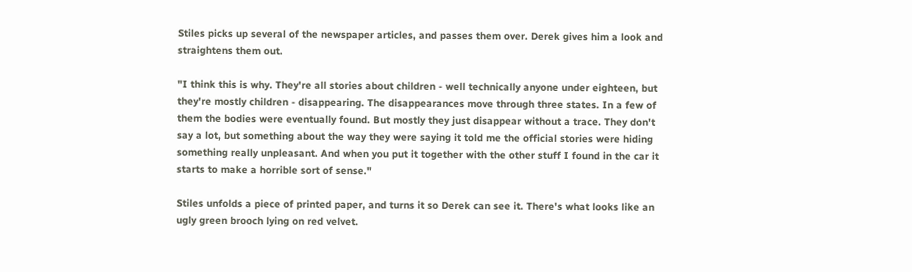Stiles picks up several of the newspaper articles, and passes them over. Derek gives him a look and straightens them out.

"I think this is why. They're all stories about children - well technically anyone under eighteen, but they're mostly children - disappearing. The disappearances move through three states. In a few of them the bodies were eventually found. But mostly they just disappear without a trace. They don't say a lot, but something about the way they were saying it told me the official stories were hiding something really unpleasant. And when you put it together with the other stuff I found in the car it starts to make a horrible sort of sense."

Stiles unfolds a piece of printed paper, and turns it so Derek can see it. There's what looks like an ugly green brooch lying on red velvet.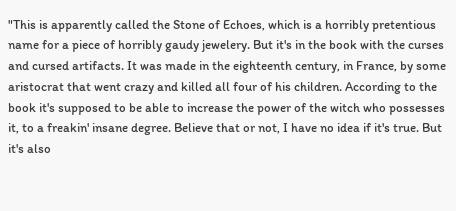"This is apparently called the Stone of Echoes, which is a horribly pretentious name for a piece of horribly gaudy jewelery. But it's in the book with the curses and cursed artifacts. It was made in the eighteenth century, in France, by some aristocrat that went crazy and killed all four of his children. According to the book it's supposed to be able to increase the power of the witch who possesses it, to a freakin' insane degree. Believe that or not, I have no idea if it's true. But it's also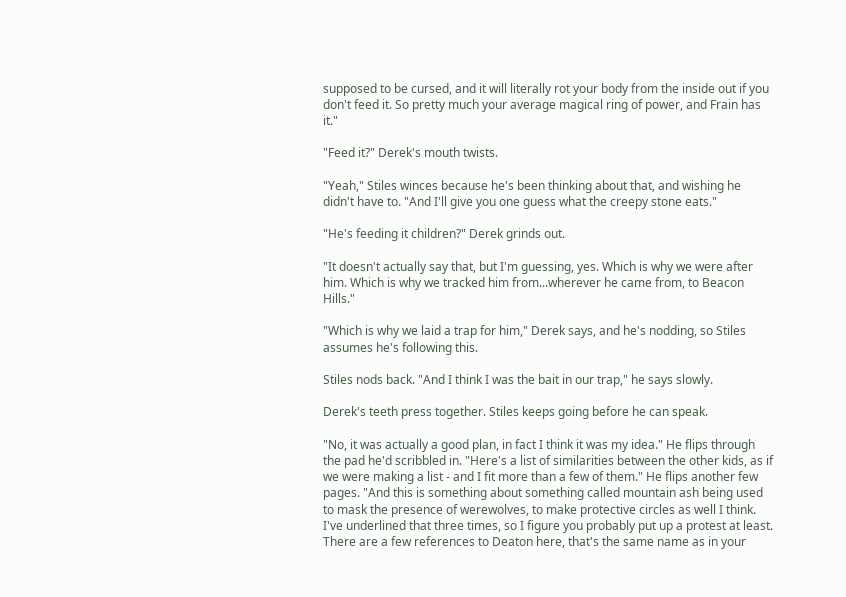supposed to be cursed, and it will literally rot your body from the inside out if you don't feed it. So pretty much your average magical ring of power, and Frain has it."

"Feed it?" Derek's mouth twists.

"Yeah," Stiles winces because he's been thinking about that, and wishing he didn't have to. "And I'll give you one guess what the creepy stone eats."

"He's feeding it children?" Derek grinds out.

"It doesn't actually say that, but I'm guessing, yes. Which is why we were after him. Which is why we tracked him from...wherever he came from, to Beacon Hills."

"Which is why we laid a trap for him," Derek says, and he's nodding, so Stiles assumes he's following this.

Stiles nods back. "And I think I was the bait in our trap," he says slowly.

Derek's teeth press together. Stiles keeps going before he can speak.

"No, it was actually a good plan, in fact I think it was my idea." He flips through the pad he'd scribbled in. "Here's a list of similarities between the other kids, as if we were making a list - and I fit more than a few of them." He flips another few pages. "And this is something about something called mountain ash being used to mask the presence of werewolves, to make protective circles as well I think. I've underlined that three times, so I figure you probably put up a protest at least. There are a few references to Deaton here, that's the same name as in your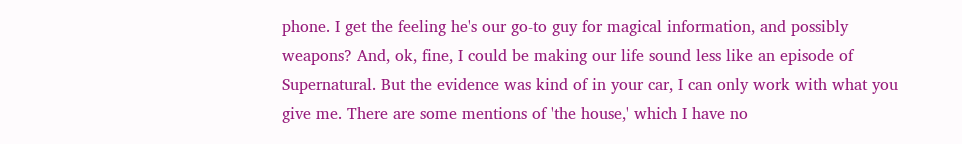phone. I get the feeling he's our go-to guy for magical information, and possibly weapons? And, ok, fine, I could be making our life sound less like an episode of Supernatural. But the evidence was kind of in your car, I can only work with what you give me. There are some mentions of 'the house,' which I have no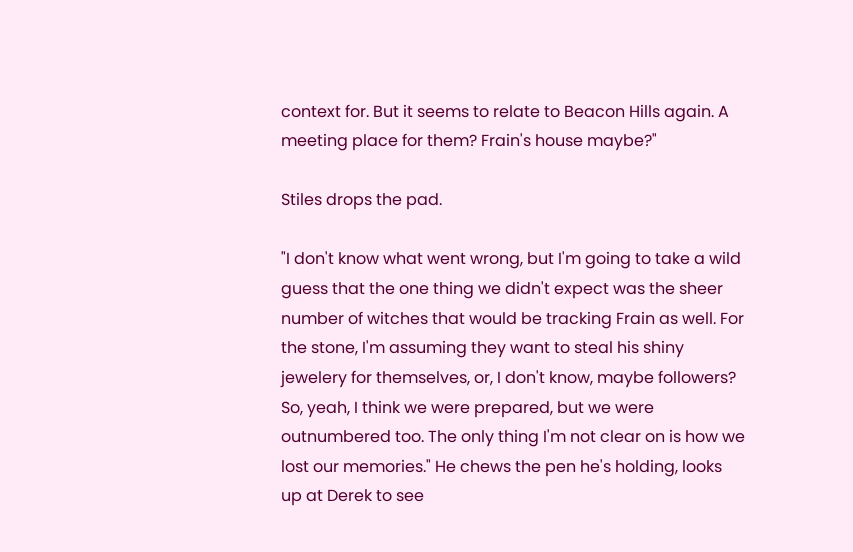context for. But it seems to relate to Beacon Hills again. A meeting place for them? Frain's house maybe?"

Stiles drops the pad.

"I don't know what went wrong, but I'm going to take a wild guess that the one thing we didn't expect was the sheer number of witches that would be tracking Frain as well. For the stone, I'm assuming they want to steal his shiny jewelery for themselves, or, I don't know, maybe followers? So, yeah, I think we were prepared, but we were outnumbered too. The only thing I'm not clear on is how we lost our memories." He chews the pen he's holding, looks up at Derek to see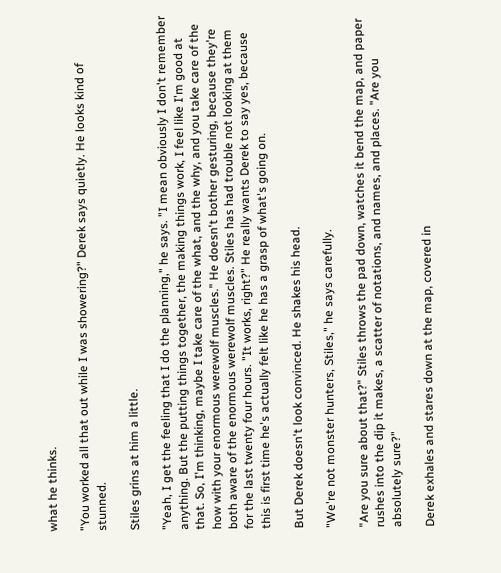what he thinks.

"You worked all that out while I was showering?" Derek says quietly. He looks kind of stunned.

Stiles grins at him a little.

"Yeah, I get the feeling that I do the planning," he says. "I mean obviously I don't remember anything. But the putting things together, the making things work, I feel like I'm good at that. So, I'm thinking, maybe I take care of the what, and the why, and you take care of the how with your enormous werewolf muscles." He doesn't bother gesturing, because they're both aware of the enormous werewolf muscles. Stiles has had trouble not looking at them for the last twenty four hours. "It works, right?" He really wants Derek to say yes, because this is first time he's actually felt like he has a grasp of what's going on.

But Derek doesn't look convinced. He shakes his head.

"We're not monster hunters, Stiles," he says carefully.

"Are you sure about that?" Stiles throws the pad down, watches it bend the map, and paper rushes into the dip it makes, a scatter of notations, and names, and places. "Are you absolutely sure?"

Derek exhales and stares down at the map, covered in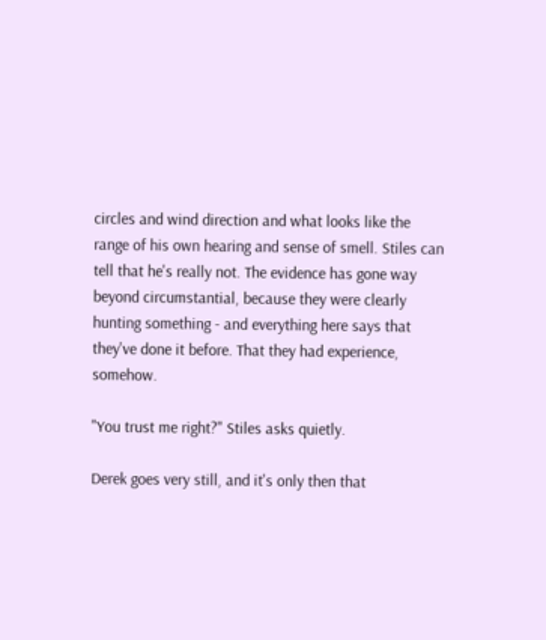circles and wind direction and what looks like the range of his own hearing and sense of smell. Stiles can tell that he's really not. The evidence has gone way beyond circumstantial, because they were clearly hunting something - and everything here says that they've done it before. That they had experience, somehow.

"You trust me right?" Stiles asks quietly.

Derek goes very still, and it's only then that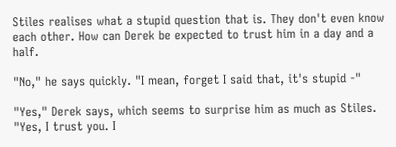Stiles realises what a stupid question that is. They don't even know each other. How can Derek be expected to trust him in a day and a half.

"No," he says quickly. "I mean, forget I said that, it's stupid -"

"Yes," Derek says, which seems to surprise him as much as Stiles. "Yes, I trust you. I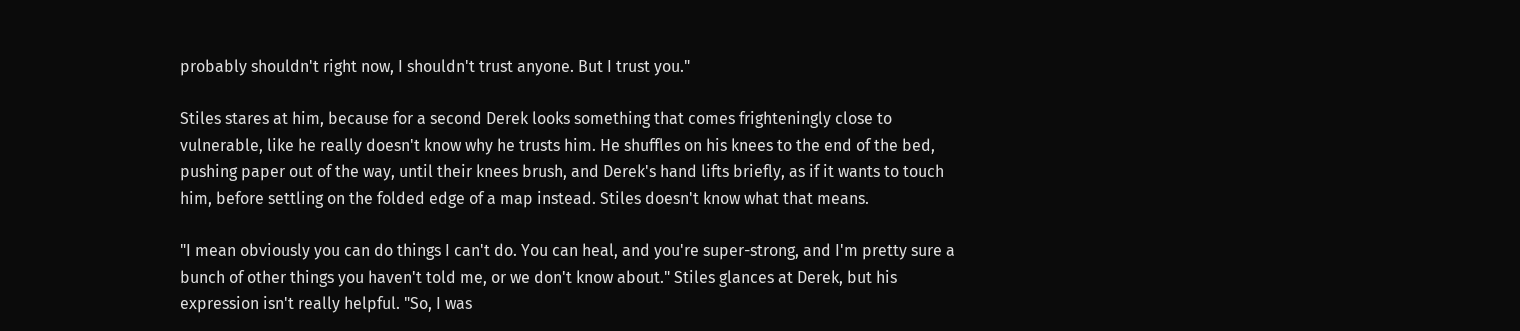probably shouldn't right now, I shouldn't trust anyone. But I trust you."

Stiles stares at him, because for a second Derek looks something that comes frighteningly close to vulnerable, like he really doesn't know why he trusts him. He shuffles on his knees to the end of the bed, pushing paper out of the way, until their knees brush, and Derek's hand lifts briefly, as if it wants to touch him, before settling on the folded edge of a map instead. Stiles doesn't know what that means.

"I mean obviously you can do things I can't do. You can heal, and you're super-strong, and I'm pretty sure a bunch of other things you haven't told me, or we don't know about." Stiles glances at Derek, but his expression isn't really helpful. "So, I was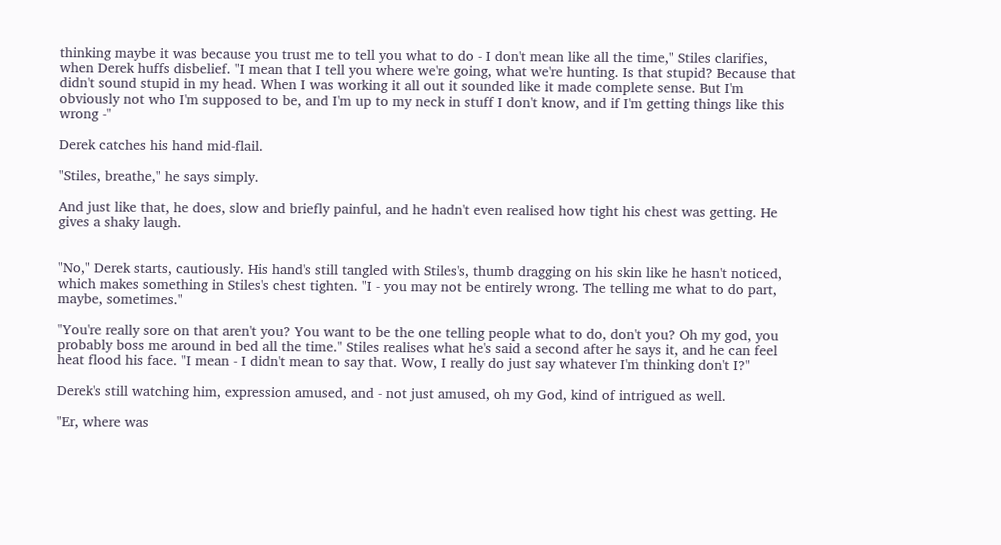thinking maybe it was because you trust me to tell you what to do - I don't mean like all the time," Stiles clarifies, when Derek huffs disbelief. "I mean that I tell you where we're going, what we're hunting. Is that stupid? Because that didn't sound stupid in my head. When I was working it all out it sounded like it made complete sense. But I'm obviously not who I'm supposed to be, and I'm up to my neck in stuff I don't know, and if I'm getting things like this wrong -"

Derek catches his hand mid-flail.

"Stiles, breathe," he says simply.

And just like that, he does, slow and briefly painful, and he hadn't even realised how tight his chest was getting. He gives a shaky laugh.


"No," Derek starts, cautiously. His hand's still tangled with Stiles's, thumb dragging on his skin like he hasn't noticed, which makes something in Stiles's chest tighten. "I - you may not be entirely wrong. The telling me what to do part, maybe, sometimes."

"You're really sore on that aren't you? You want to be the one telling people what to do, don't you? Oh my god, you probably boss me around in bed all the time." Stiles realises what he's said a second after he says it, and he can feel heat flood his face. "I mean - I didn't mean to say that. Wow, I really do just say whatever I'm thinking don't I?"

Derek's still watching him, expression amused, and - not just amused, oh my God, kind of intrigued as well.

"Er, where was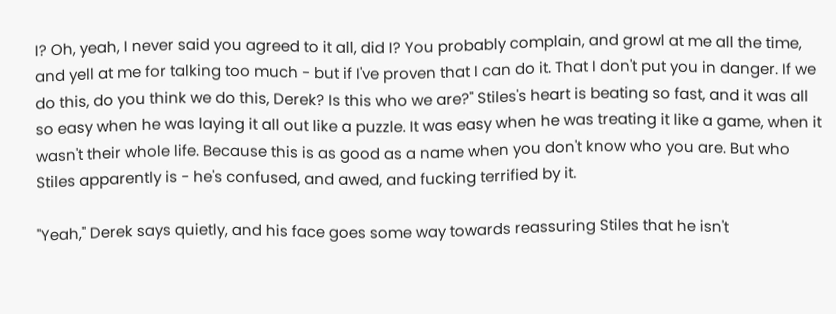I? Oh, yeah, I never said you agreed to it all, did I? You probably complain, and growl at me all the time, and yell at me for talking too much - but if I've proven that I can do it. That I don't put you in danger. If we do this, do you think we do this, Derek? Is this who we are?" Stiles's heart is beating so fast, and it was all so easy when he was laying it all out like a puzzle. It was easy when he was treating it like a game, when it wasn't their whole life. Because this is as good as a name when you don't know who you are. But who Stiles apparently is - he's confused, and awed, and fucking terrified by it.

"Yeah," Derek says quietly, and his face goes some way towards reassuring Stiles that he isn't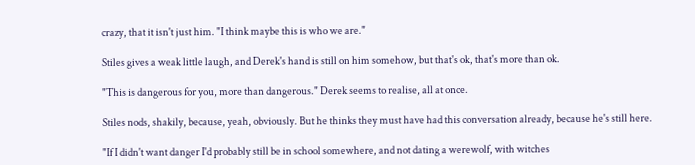crazy, that it isn't just him. "I think maybe this is who we are."

Stiles gives a weak little laugh, and Derek's hand is still on him somehow, but that's ok, that's more than ok.

"This is dangerous for you, more than dangerous." Derek seems to realise, all at once.

Stiles nods, shakily, because, yeah, obviously. But he thinks they must have had this conversation already, because he's still here.

"If I didn't want danger I'd probably still be in school somewhere, and not dating a werewolf, with witches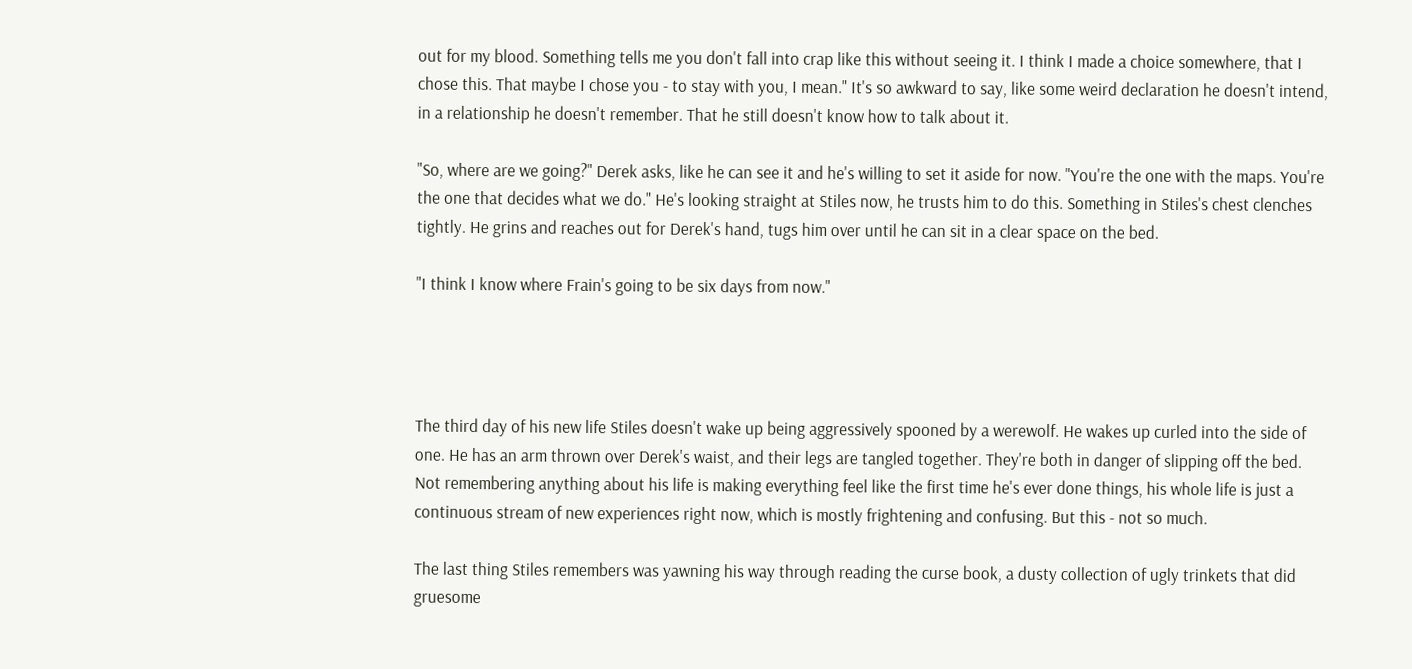out for my blood. Something tells me you don't fall into crap like this without seeing it. I think I made a choice somewhere, that I chose this. That maybe I chose you - to stay with you, I mean." It's so awkward to say, like some weird declaration he doesn't intend, in a relationship he doesn't remember. That he still doesn't know how to talk about it.

"So, where are we going?" Derek asks, like he can see it and he's willing to set it aside for now. "You're the one with the maps. You're the one that decides what we do." He's looking straight at Stiles now, he trusts him to do this. Something in Stiles's chest clenches tightly. He grins and reaches out for Derek's hand, tugs him over until he can sit in a clear space on the bed.

"I think I know where Frain's going to be six days from now."




The third day of his new life Stiles doesn't wake up being aggressively spooned by a werewolf. He wakes up curled into the side of one. He has an arm thrown over Derek's waist, and their legs are tangled together. They're both in danger of slipping off the bed. Not remembering anything about his life is making everything feel like the first time he's ever done things, his whole life is just a continuous stream of new experiences right now, which is mostly frightening and confusing. But this - not so much.

The last thing Stiles remembers was yawning his way through reading the curse book, a dusty collection of ugly trinkets that did gruesome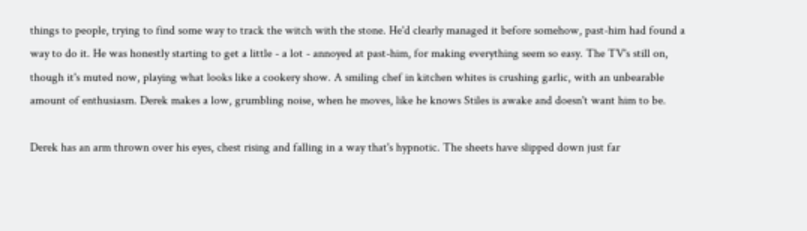things to people, trying to find some way to track the witch with the stone. He'd clearly managed it before somehow, past-him had found a way to do it. He was honestly starting to get a little - a lot - annoyed at past-him, for making everything seem so easy. The TV's still on, though it's muted now, playing what looks like a cookery show. A smiling chef in kitchen whites is crushing garlic, with an unbearable amount of enthusiasm. Derek makes a low, grumbling noise, when he moves, like he knows Stiles is awake and doesn't want him to be.

Derek has an arm thrown over his eyes, chest rising and falling in a way that's hypnotic. The sheets have slipped down just far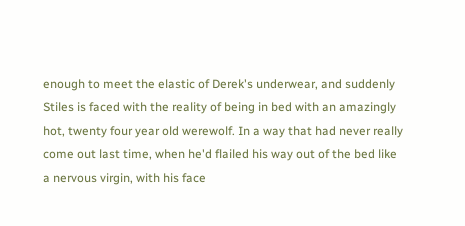enough to meet the elastic of Derek's underwear, and suddenly Stiles is faced with the reality of being in bed with an amazingly hot, twenty four year old werewolf. In a way that had never really come out last time, when he'd flailed his way out of the bed like a nervous virgin, with his face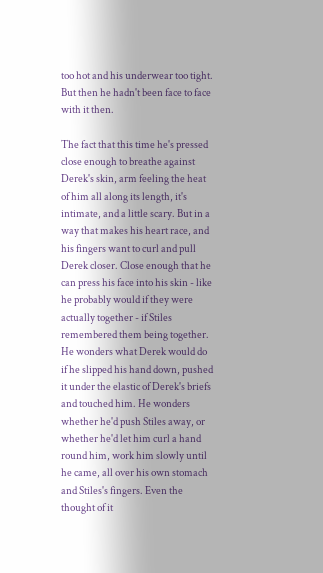too hot and his underwear too tight. But then he hadn't been face to face with it then.

The fact that this time he's pressed close enough to breathe against Derek's skin, arm feeling the heat of him all along its length, it's intimate, and a little scary. But in a way that makes his heart race, and his fingers want to curl and pull Derek closer. Close enough that he can press his face into his skin - like he probably would if they were actually together - if Stiles remembered them being together. He wonders what Derek would do if he slipped his hand down, pushed it under the elastic of Derek's briefs and touched him. He wonders whether he'd push Stiles away, or whether he'd let him curl a hand round him, work him slowly until he came, all over his own stomach and Stiles's fingers. Even the thought of it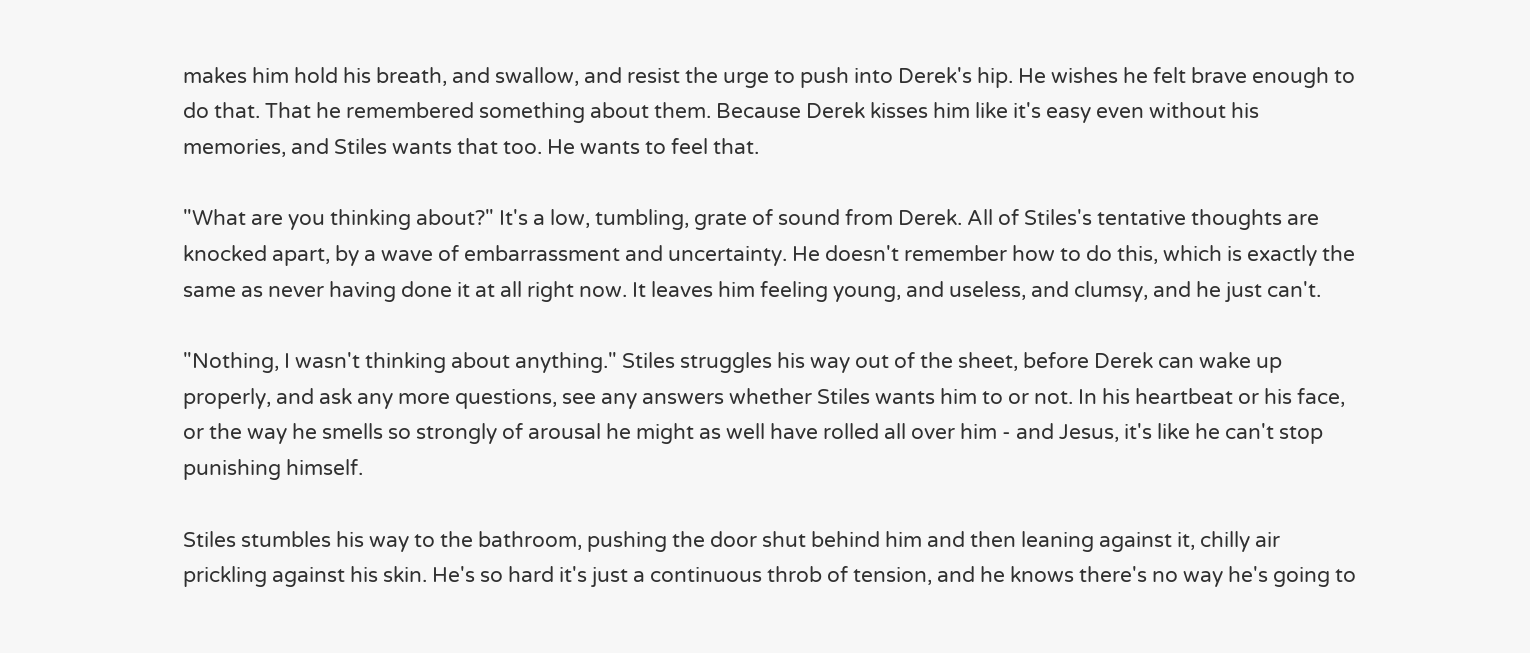makes him hold his breath, and swallow, and resist the urge to push into Derek's hip. He wishes he felt brave enough to do that. That he remembered something about them. Because Derek kisses him like it's easy even without his memories, and Stiles wants that too. He wants to feel that.

"What are you thinking about?" It's a low, tumbling, grate of sound from Derek. All of Stiles's tentative thoughts are knocked apart, by a wave of embarrassment and uncertainty. He doesn't remember how to do this, which is exactly the same as never having done it at all right now. It leaves him feeling young, and useless, and clumsy, and he just can't.

"Nothing, I wasn't thinking about anything." Stiles struggles his way out of the sheet, before Derek can wake up properly, and ask any more questions, see any answers whether Stiles wants him to or not. In his heartbeat or his face, or the way he smells so strongly of arousal he might as well have rolled all over him - and Jesus, it's like he can't stop punishing himself.

Stiles stumbles his way to the bathroom, pushing the door shut behind him and then leaning against it, chilly air prickling against his skin. He's so hard it's just a continuous throb of tension, and he knows there's no way he's going to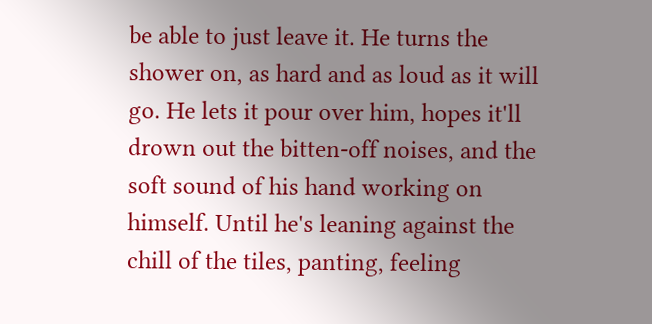be able to just leave it. He turns the shower on, as hard and as loud as it will go. He lets it pour over him, hopes it'll drown out the bitten-off noises, and the soft sound of his hand working on himself. Until he's leaning against the chill of the tiles, panting, feeling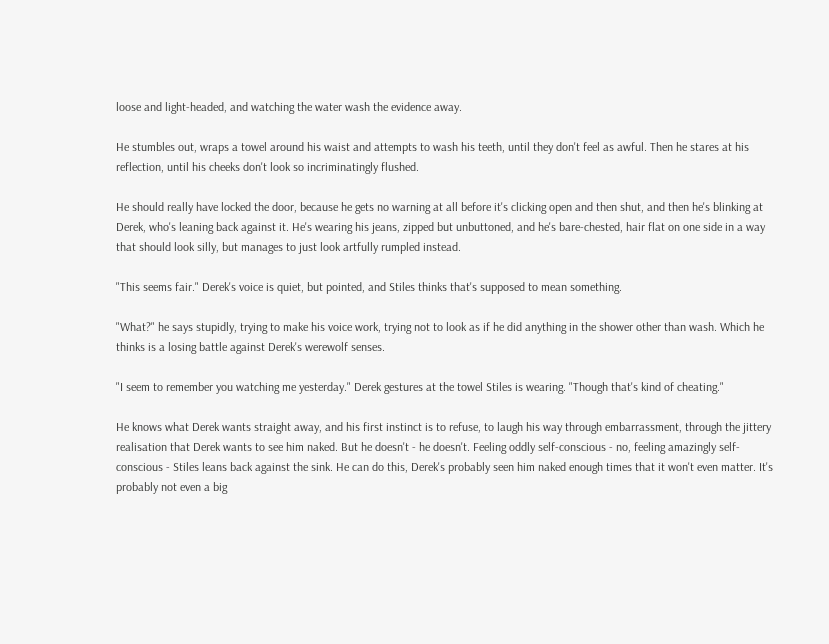loose and light-headed, and watching the water wash the evidence away.

He stumbles out, wraps a towel around his waist and attempts to wash his teeth, until they don't feel as awful. Then he stares at his reflection, until his cheeks don't look so incriminatingly flushed.

He should really have locked the door, because he gets no warning at all before it's clicking open and then shut, and then he's blinking at Derek, who's leaning back against it. He's wearing his jeans, zipped but unbuttoned, and he's bare-chested, hair flat on one side in a way that should look silly, but manages to just look artfully rumpled instead.

"This seems fair." Derek's voice is quiet, but pointed, and Stiles thinks that's supposed to mean something.

"What?" he says stupidly, trying to make his voice work, trying not to look as if he did anything in the shower other than wash. Which he thinks is a losing battle against Derek's werewolf senses.

"I seem to remember you watching me yesterday." Derek gestures at the towel Stiles is wearing. "Though that's kind of cheating."

He knows what Derek wants straight away, and his first instinct is to refuse, to laugh his way through embarrassment, through the jittery realisation that Derek wants to see him naked. But he doesn't - he doesn't. Feeling oddly self-conscious - no, feeling amazingly self-conscious - Stiles leans back against the sink. He can do this, Derek's probably seen him naked enough times that it won't even matter. It's probably not even a big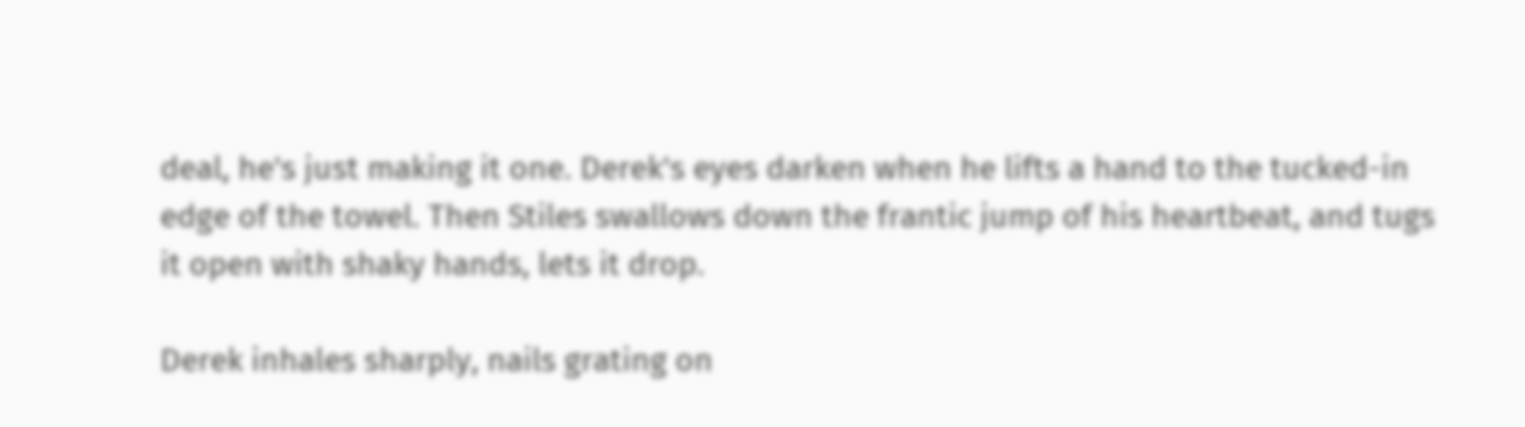deal, he's just making it one. Derek's eyes darken when he lifts a hand to the tucked-in edge of the towel. Then Stiles swallows down the frantic jump of his heartbeat, and tugs it open with shaky hands, lets it drop.

Derek inhales sharply, nails grating on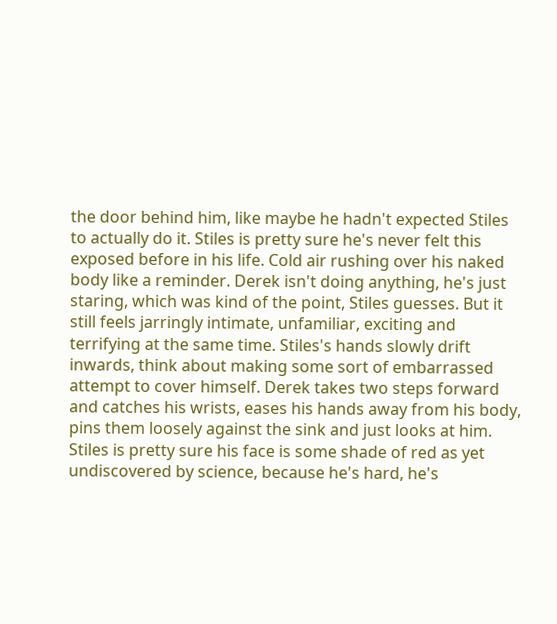the door behind him, like maybe he hadn't expected Stiles to actually do it. Stiles is pretty sure he's never felt this exposed before in his life. Cold air rushing over his naked body like a reminder. Derek isn't doing anything, he's just staring, which was kind of the point, Stiles guesses. But it still feels jarringly intimate, unfamiliar, exciting and terrifying at the same time. Stiles's hands slowly drift inwards, think about making some sort of embarrassed attempt to cover himself. Derek takes two steps forward and catches his wrists, eases his hands away from his body, pins them loosely against the sink and just looks at him. Stiles is pretty sure his face is some shade of red as yet undiscovered by science, because he's hard, he's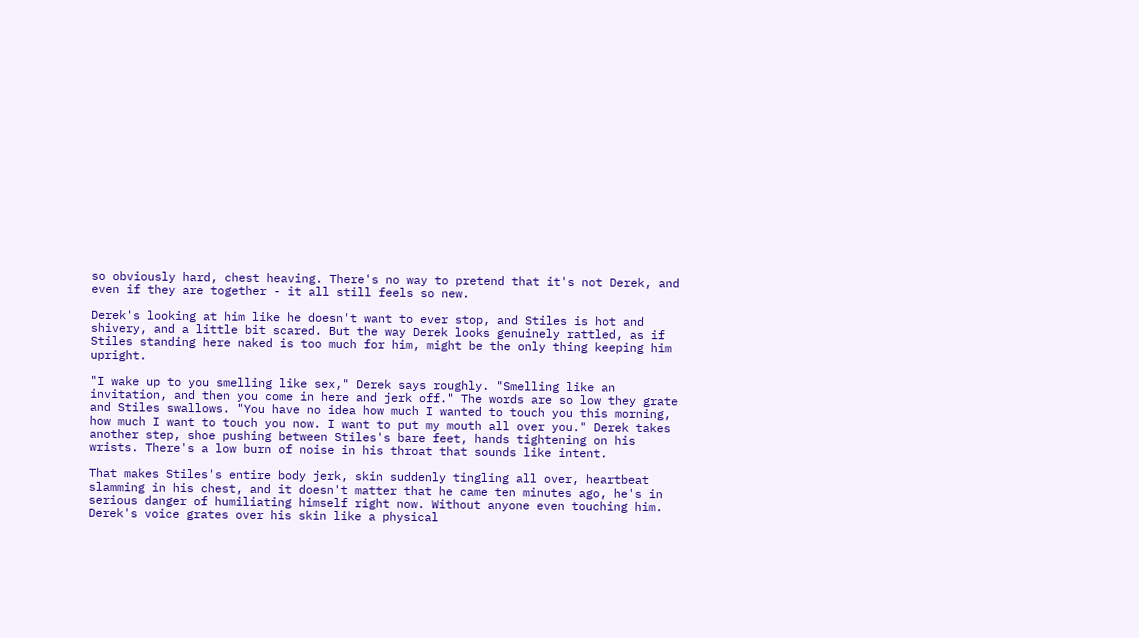so obviously hard, chest heaving. There's no way to pretend that it's not Derek, and even if they are together - it all still feels so new.

Derek's looking at him like he doesn't want to ever stop, and Stiles is hot and shivery, and a little bit scared. But the way Derek looks genuinely rattled, as if Stiles standing here naked is too much for him, might be the only thing keeping him upright.

"I wake up to you smelling like sex," Derek says roughly. "Smelling like an invitation, and then you come in here and jerk off." The words are so low they grate and Stiles swallows. "You have no idea how much I wanted to touch you this morning, how much I want to touch you now. I want to put my mouth all over you." Derek takes another step, shoe pushing between Stiles's bare feet, hands tightening on his wrists. There's a low burn of noise in his throat that sounds like intent.

That makes Stiles's entire body jerk, skin suddenly tingling all over, heartbeat slamming in his chest, and it doesn't matter that he came ten minutes ago, he's in serious danger of humiliating himself right now. Without anyone even touching him. Derek's voice grates over his skin like a physical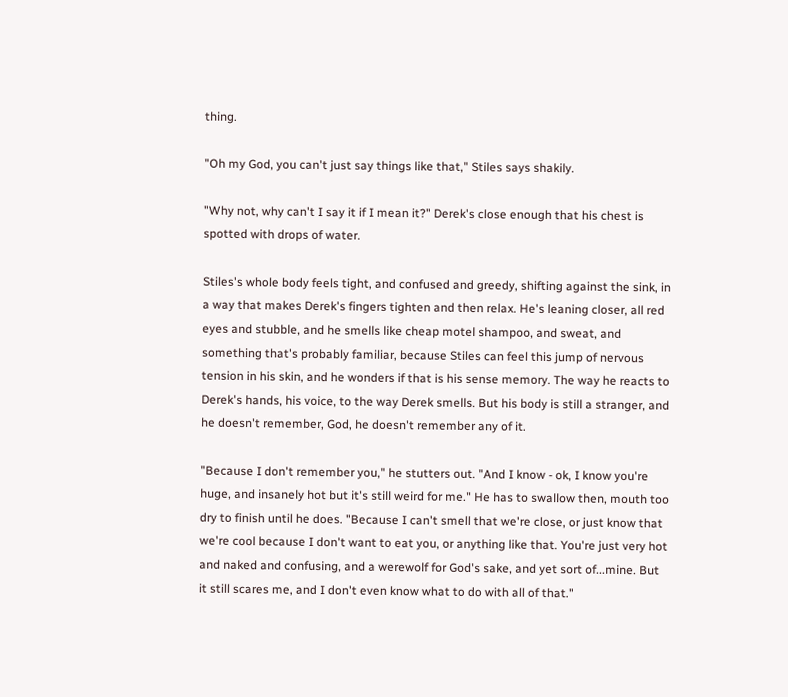thing.

"Oh my God, you can't just say things like that," Stiles says shakily.

"Why not, why can't I say it if I mean it?" Derek's close enough that his chest is spotted with drops of water.

Stiles's whole body feels tight, and confused and greedy, shifting against the sink, in a way that makes Derek's fingers tighten and then relax. He's leaning closer, all red eyes and stubble, and he smells like cheap motel shampoo, and sweat, and something that's probably familiar, because Stiles can feel this jump of nervous tension in his skin, and he wonders if that is his sense memory. The way he reacts to Derek's hands, his voice, to the way Derek smells. But his body is still a stranger, and he doesn't remember, God, he doesn't remember any of it.

"Because I don't remember you," he stutters out. "And I know - ok, I know you're huge, and insanely hot but it's still weird for me." He has to swallow then, mouth too dry to finish until he does. "Because I can't smell that we're close, or just know that we're cool because I don't want to eat you, or anything like that. You're just very hot and naked and confusing, and a werewolf for God's sake, and yet sort of...mine. But it still scares me, and I don't even know what to do with all of that."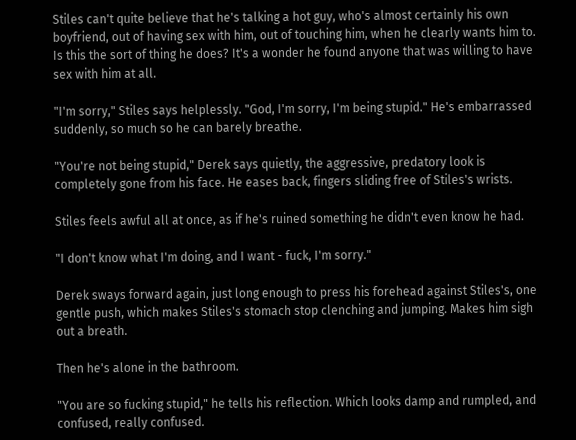Stiles can't quite believe that he's talking a hot guy, who's almost certainly his own boyfriend, out of having sex with him, out of touching him, when he clearly wants him to. Is this the sort of thing he does? It's a wonder he found anyone that was willing to have sex with him at all.

"I'm sorry," Stiles says helplessly. "God, I'm sorry, I'm being stupid." He's embarrassed suddenly, so much so he can barely breathe.

"You're not being stupid," Derek says quietly, the aggressive, predatory look is completely gone from his face. He eases back, fingers sliding free of Stiles's wrists.

Stiles feels awful all at once, as if he's ruined something he didn't even know he had.

"I don't know what I'm doing, and I want - fuck, I'm sorry."

Derek sways forward again, just long enough to press his forehead against Stiles's, one gentle push, which makes Stiles's stomach stop clenching and jumping. Makes him sigh out a breath.

Then he's alone in the bathroom.

"You are so fucking stupid," he tells his reflection. Which looks damp and rumpled, and confused, really confused.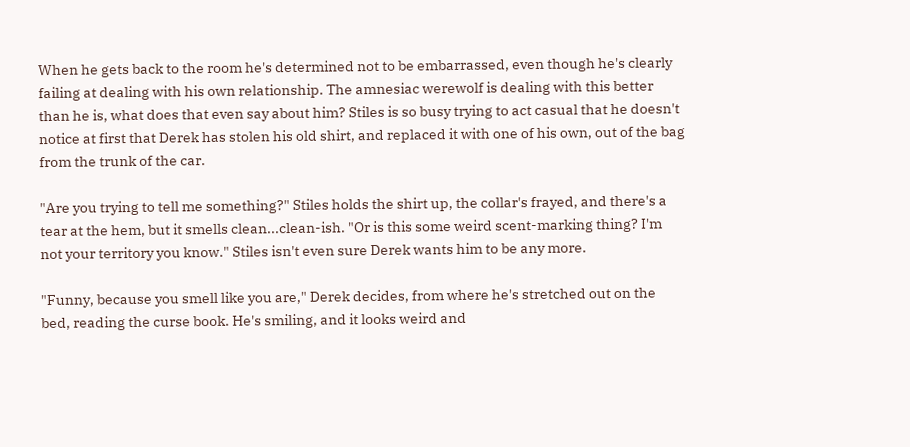When he gets back to the room he's determined not to be embarrassed, even though he's clearly failing at dealing with his own relationship. The amnesiac werewolf is dealing with this better than he is, what does that even say about him? Stiles is so busy trying to act casual that he doesn't notice at first that Derek has stolen his old shirt, and replaced it with one of his own, out of the bag from the trunk of the car.

"Are you trying to tell me something?" Stiles holds the shirt up, the collar's frayed, and there's a tear at the hem, but it smells clean...clean-ish. "Or is this some weird scent-marking thing? I'm not your territory you know." Stiles isn't even sure Derek wants him to be any more.

"Funny, because you smell like you are," Derek decides, from where he's stretched out on the bed, reading the curse book. He's smiling, and it looks weird and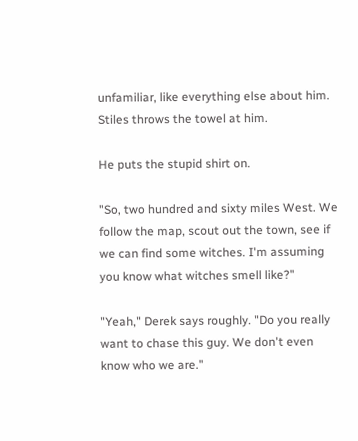unfamiliar, like everything else about him. Stiles throws the towel at him.

He puts the stupid shirt on.

"So, two hundred and sixty miles West. We follow the map, scout out the town, see if we can find some witches. I'm assuming you know what witches smell like?"

"Yeah," Derek says roughly. "Do you really want to chase this guy. We don't even know who we are."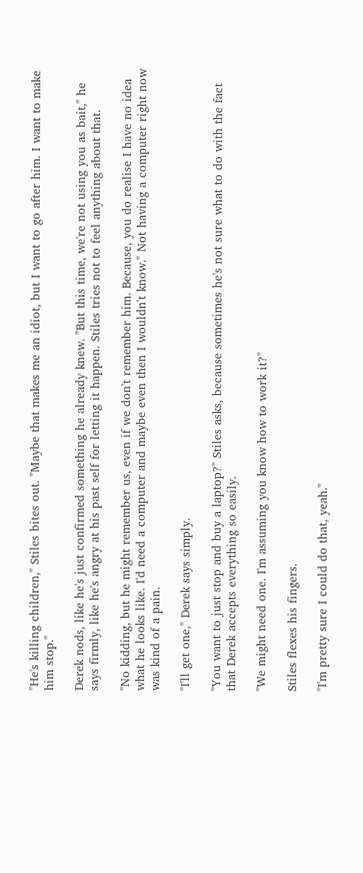"He's killing children," Stiles bites out. "Maybe that makes me an idiot, but I want to go after him. I want to make him stop."

Derek nods, like he's just confirmed something he already knew. "But this time, we're not using you as bait," he says firmly, like he's angry at his past self for letting it happen. Stiles tries not to feel anything about that.

"No kidding, but he might remember us, even if we don't remember him. Because, you do realise I have no idea what he looks like. I'd need a computer and maybe even then I wouldn't know." Not having a computer right now was kind of a pain.

"I'll get one," Derek says simply.

"You want to just stop and buy a laptop?" Stiles asks, because sometimes he's not sure what to do with the fact that Derek accepts everything so easily.

"We might need one. I'm assuming you know how to work it?"

Stiles flexes his fingers.

"I'm pretty sure I could do that, yeah."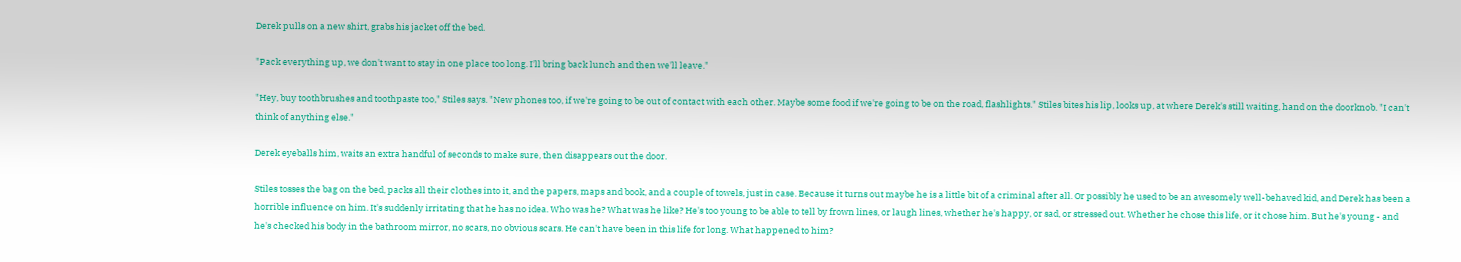Derek pulls on a new shirt, grabs his jacket off the bed.

"Pack everything up, we don't want to stay in one place too long. I'll bring back lunch and then we'll leave."

"Hey, buy toothbrushes and toothpaste too," Stiles says. "New phones too, if we're going to be out of contact with each other. Maybe some food if we're going to be on the road, flashlights." Stiles bites his lip, looks up, at where Derek's still waiting, hand on the doorknob. "I can't think of anything else."

Derek eyeballs him, waits an extra handful of seconds to make sure, then disappears out the door.

Stiles tosses the bag on the bed, packs all their clothes into it, and the papers, maps and book, and a couple of towels, just in case. Because it turns out maybe he is a little bit of a criminal after all. Or possibly he used to be an awesomely well-behaved kid, and Derek has been a horrible influence on him. It's suddenly irritating that he has no idea. Who was he? What was he like? He's too young to be able to tell by frown lines, or laugh lines, whether he's happy, or sad, or stressed out. Whether he chose this life, or it chose him. But he's young - and he's checked his body in the bathroom mirror, no scars, no obvious scars. He can't have been in this life for long. What happened to him?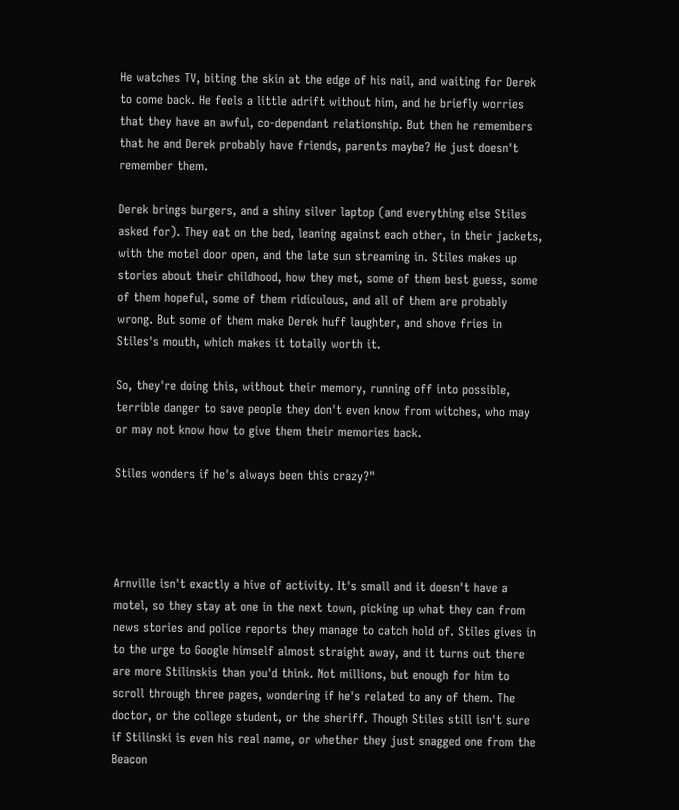He watches TV, biting the skin at the edge of his nail, and waiting for Derek to come back. He feels a little adrift without him, and he briefly worries that they have an awful, co-dependant relationship. But then he remembers that he and Derek probably have friends, parents maybe? He just doesn't remember them.

Derek brings burgers, and a shiny silver laptop (and everything else Stiles asked for). They eat on the bed, leaning against each other, in their jackets, with the motel door open, and the late sun streaming in. Stiles makes up stories about their childhood, how they met, some of them best guess, some of them hopeful, some of them ridiculous, and all of them are probably wrong. But some of them make Derek huff laughter, and shove fries in Stiles's mouth, which makes it totally worth it.

So, they're doing this, without their memory, running off into possible, terrible danger to save people they don't even know from witches, who may or may not know how to give them their memories back.

Stiles wonders if he's always been this crazy?"




Arnville isn't exactly a hive of activity. It's small and it doesn't have a motel, so they stay at one in the next town, picking up what they can from news stories and police reports they manage to catch hold of. Stiles gives in to the urge to Google himself almost straight away, and it turns out there are more Stilinskis than you'd think. Not millions, but enough for him to scroll through three pages, wondering if he's related to any of them. The doctor, or the college student, or the sheriff. Though Stiles still isn't sure if Stilinski is even his real name, or whether they just snagged one from the Beacon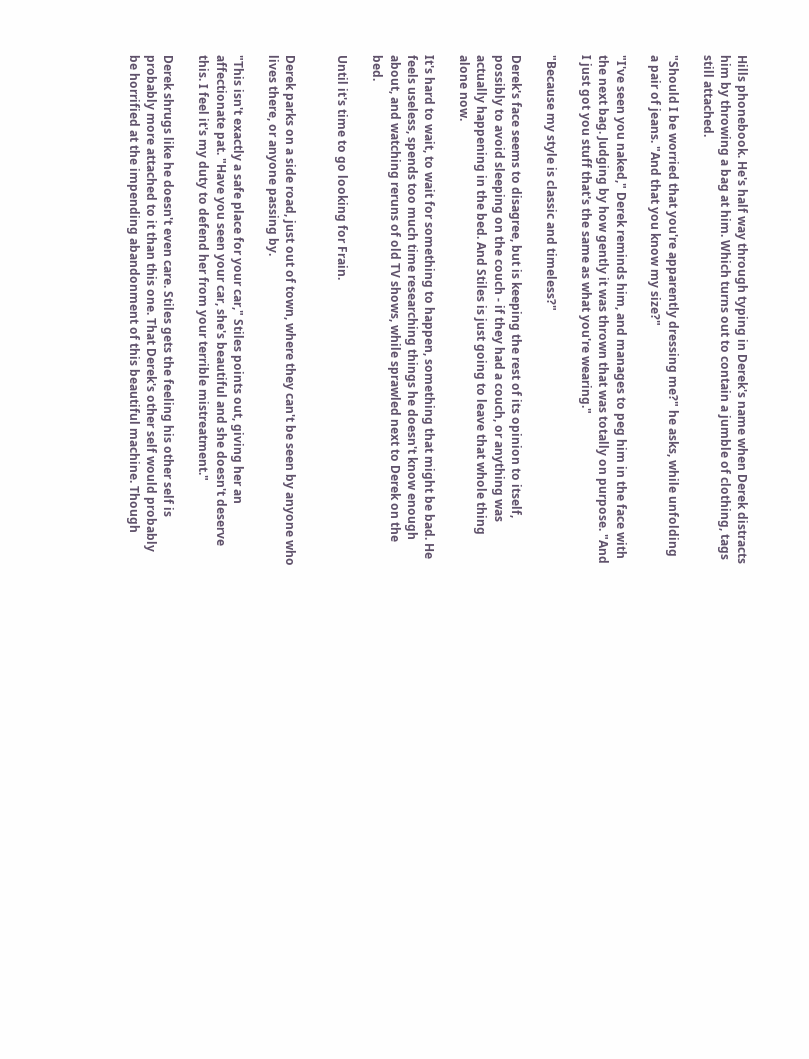Hills phonebook. He's half way through typing in Derek's name when Derek distracts him by throwing a bag at him. Which turns out to contain a jumble of clothing, tags still attached.

"Should I be worried that you're apparently dressing me?" he asks, while unfolding a pair of jeans. "And that you know my size?"

"I've seen you naked," Derek reminds him, and manages to peg him in the face with the next bag. Judging by how gently it was thrown that was totally on purpose. "And I just got you stuff that's the same as what you're wearing."

"Because my style is classic and timeless?"

Derek's face seems to disagree, but is keeping the rest of its opinion to itself, possibly to avoid sleeping on the couch - if they had a couch, or anything was actually happening in the bed. And Stiles is just going to leave that whole thing alone now.

It's hard to wait, to wait for something to happen, something that might be bad. He feels useless, spends too much time researching things he doesn't know enough about, and watching reruns of old TV shows, while sprawled next to Derek on the bed.

Until it's time to go looking for Frain.


Derek parks on a side road, just out of town, where they can't be seen by anyone who lives there, or anyone passing by.

"This isn't exactly a safe place for your car," Stiles points out, giving her an affectionate pat. "Have you seen your car, she's beautiful and she doesn't deserve this. I feel it's my duty to defend her from your terrible mistreatment."

Derek shrugs like he doesn't even care. Stiles gets the feeling his other self is probably more attached to it than this one. That Derek's other self would probably be horrified at the impending abandonment of this beautiful machine. Though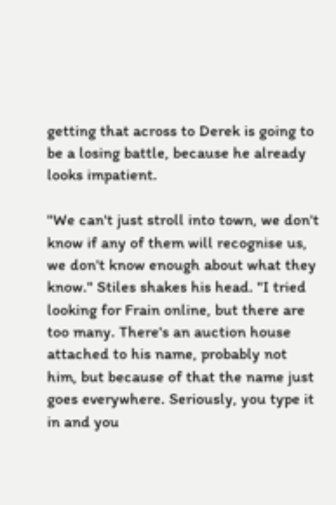getting that across to Derek is going to be a losing battle, because he already looks impatient.

"We can't just stroll into town, we don't know if any of them will recognise us, we don't know enough about what they know." Stiles shakes his head. "I tried looking for Frain online, but there are too many. There's an auction house attached to his name, probably not him, but because of that the name just goes everywhere. Seriously, you type it in and you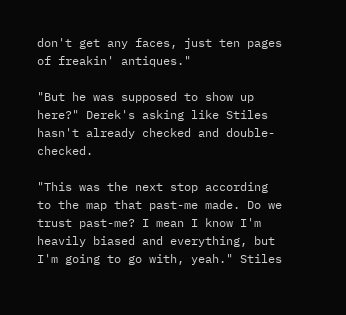don't get any faces, just ten pages of freakin' antiques."

"But he was supposed to show up here?" Derek's asking like Stiles hasn't already checked and double-checked.

"This was the next stop according to the map that past-me made. Do we trust past-me? I mean I know I'm heavily biased and everything, but I'm going to go with, yeah." Stiles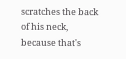scratches the back of his neck, because that's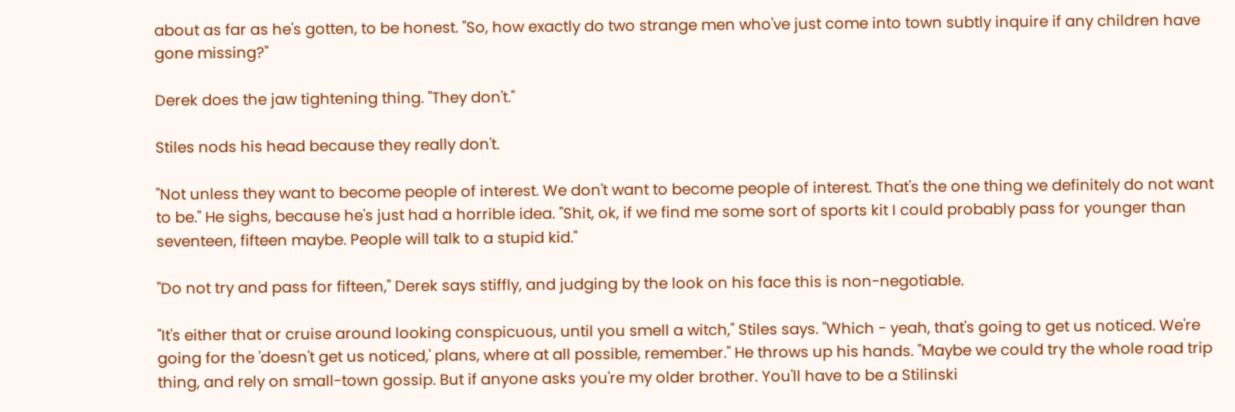about as far as he's gotten, to be honest. "So, how exactly do two strange men who've just come into town subtly inquire if any children have gone missing?"

Derek does the jaw tightening thing. "They don't."

Stiles nods his head because they really don't.

"Not unless they want to become people of interest. We don't want to become people of interest. That's the one thing we definitely do not want to be." He sighs, because he's just had a horrible idea. "Shit, ok, if we find me some sort of sports kit I could probably pass for younger than seventeen, fifteen maybe. People will talk to a stupid kid."

"Do not try and pass for fifteen," Derek says stiffly, and judging by the look on his face this is non-negotiable.

"It's either that or cruise around looking conspicuous, until you smell a witch," Stiles says. "Which - yeah, that's going to get us noticed. We're going for the 'doesn't get us noticed,' plans, where at all possible, remember." He throws up his hands. "Maybe we could try the whole road trip thing, and rely on small-town gossip. But if anyone asks you're my older brother. You'll have to be a Stilinski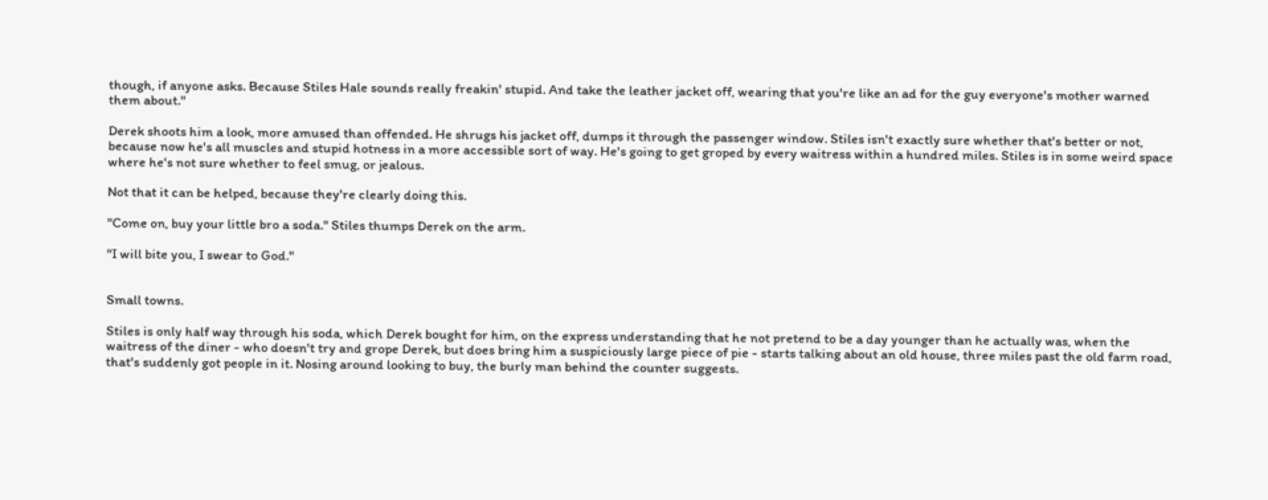though, if anyone asks. Because Stiles Hale sounds really freakin' stupid. And take the leather jacket off, wearing that you're like an ad for the guy everyone's mother warned them about."

Derek shoots him a look, more amused than offended. He shrugs his jacket off, dumps it through the passenger window. Stiles isn't exactly sure whether that's better or not, because now he's all muscles and stupid hotness in a more accessible sort of way. He's going to get groped by every waitress within a hundred miles. Stiles is in some weird space where he's not sure whether to feel smug, or jealous.

Not that it can be helped, because they're clearly doing this.

"Come on, buy your little bro a soda." Stiles thumps Derek on the arm.

"I will bite you, I swear to God."


Small towns.

Stiles is only half way through his soda, which Derek bought for him, on the express understanding that he not pretend to be a day younger than he actually was, when the waitress of the diner - who doesn't try and grope Derek, but does bring him a suspiciously large piece of pie - starts talking about an old house, three miles past the old farm road, that's suddenly got people in it. Nosing around looking to buy, the burly man behind the counter suggests.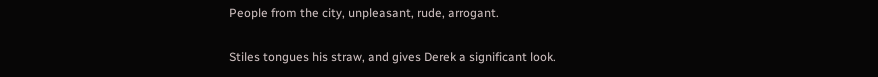People from the city, unpleasant, rude, arrogant.

Stiles tongues his straw, and gives Derek a significant look.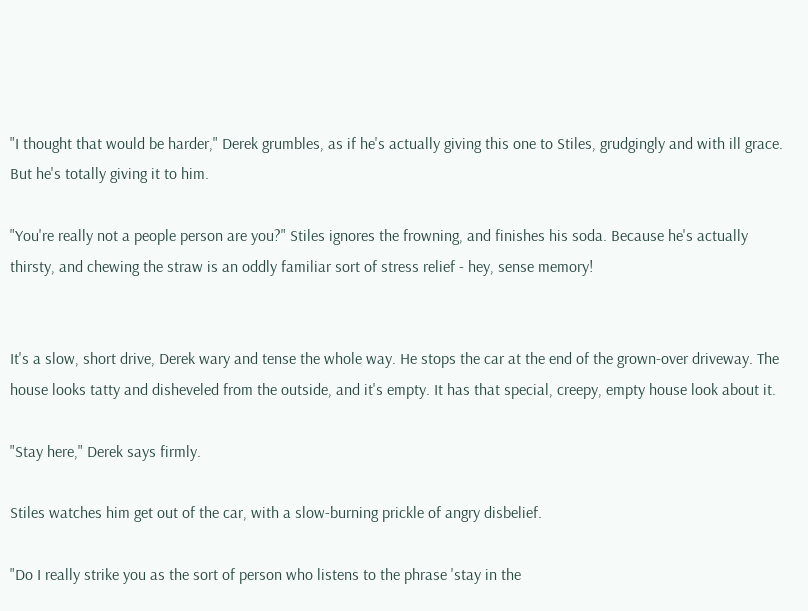"I thought that would be harder," Derek grumbles, as if he's actually giving this one to Stiles, grudgingly and with ill grace. But he's totally giving it to him.

"You're really not a people person are you?" Stiles ignores the frowning, and finishes his soda. Because he's actually thirsty, and chewing the straw is an oddly familiar sort of stress relief - hey, sense memory!


It's a slow, short drive, Derek wary and tense the whole way. He stops the car at the end of the grown-over driveway. The house looks tatty and disheveled from the outside, and it's empty. It has that special, creepy, empty house look about it.

"Stay here," Derek says firmly.

Stiles watches him get out of the car, with a slow-burning prickle of angry disbelief.

"Do I really strike you as the sort of person who listens to the phrase 'stay in the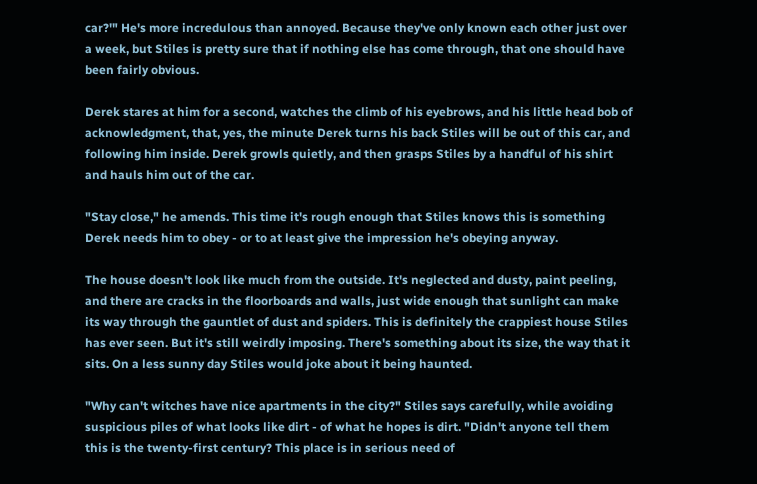car?'" He's more incredulous than annoyed. Because they've only known each other just over a week, but Stiles is pretty sure that if nothing else has come through, that one should have been fairly obvious.

Derek stares at him for a second, watches the climb of his eyebrows, and his little head bob of acknowledgment, that, yes, the minute Derek turns his back Stiles will be out of this car, and following him inside. Derek growls quietly, and then grasps Stiles by a handful of his shirt and hauls him out of the car.

"Stay close," he amends. This time it's rough enough that Stiles knows this is something Derek needs him to obey - or to at least give the impression he's obeying anyway.

The house doesn't look like much from the outside. It's neglected and dusty, paint peeling, and there are cracks in the floorboards and walls, just wide enough that sunlight can make its way through the gauntlet of dust and spiders. This is definitely the crappiest house Stiles has ever seen. But it's still weirdly imposing. There's something about its size, the way that it sits. On a less sunny day Stiles would joke about it being haunted.

"Why can't witches have nice apartments in the city?" Stiles says carefully, while avoiding suspicious piles of what looks like dirt - of what he hopes is dirt. "Didn't anyone tell them this is the twenty-first century? This place is in serious need of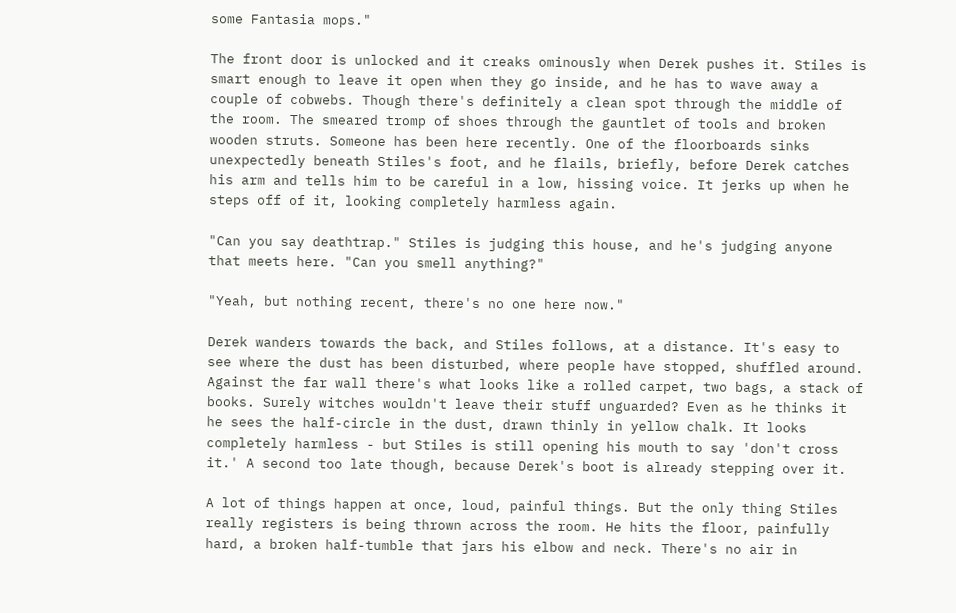some Fantasia mops."

The front door is unlocked and it creaks ominously when Derek pushes it. Stiles is smart enough to leave it open when they go inside, and he has to wave away a couple of cobwebs. Though there's definitely a clean spot through the middle of the room. The smeared tromp of shoes through the gauntlet of tools and broken wooden struts. Someone has been here recently. One of the floorboards sinks unexpectedly beneath Stiles's foot, and he flails, briefly, before Derek catches his arm and tells him to be careful in a low, hissing voice. It jerks up when he steps off of it, looking completely harmless again.

"Can you say deathtrap." Stiles is judging this house, and he's judging anyone that meets here. "Can you smell anything?"

"Yeah, but nothing recent, there's no one here now."

Derek wanders towards the back, and Stiles follows, at a distance. It's easy to see where the dust has been disturbed, where people have stopped, shuffled around. Against the far wall there's what looks like a rolled carpet, two bags, a stack of books. Surely witches wouldn't leave their stuff unguarded? Even as he thinks it he sees the half-circle in the dust, drawn thinly in yellow chalk. It looks completely harmless - but Stiles is still opening his mouth to say 'don't cross it.' A second too late though, because Derek's boot is already stepping over it.

A lot of things happen at once, loud, painful things. But the only thing Stiles really registers is being thrown across the room. He hits the floor, painfully hard, a broken half-tumble that jars his elbow and neck. There's no air in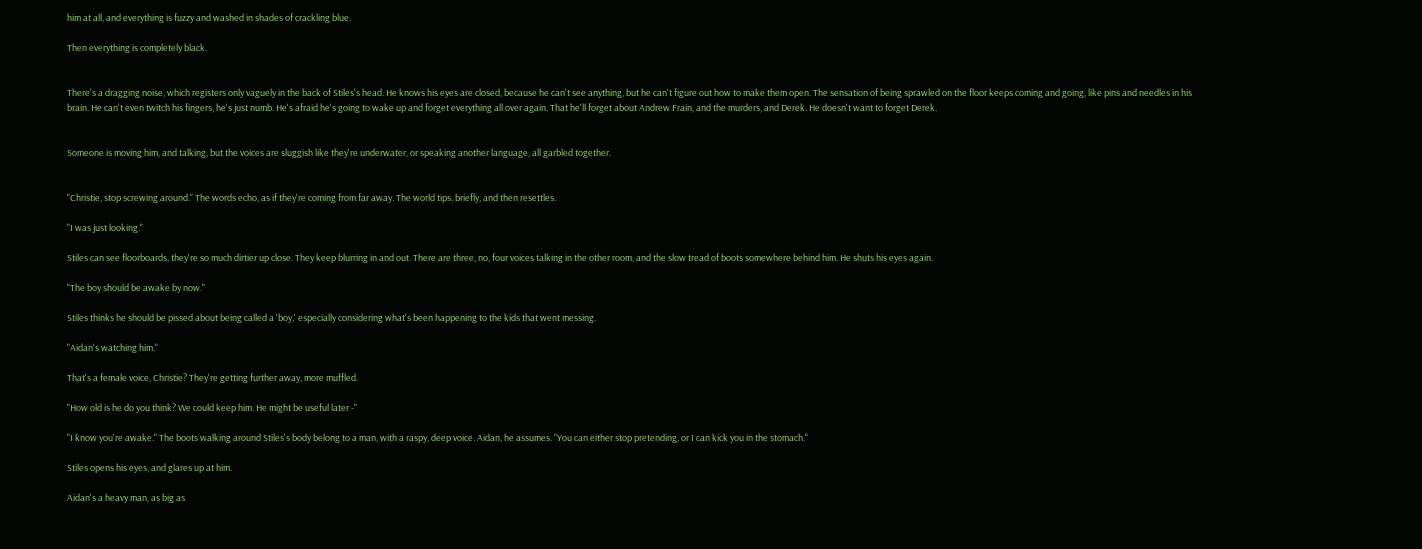him at all, and everything is fuzzy and washed in shades of crackling blue.

Then everything is completely black.


There's a dragging noise, which registers only vaguely in the back of Stiles's head. He knows his eyes are closed, because he can't see anything, but he can't figure out how to make them open. The sensation of being sprawled on the floor keeps coming and going, like pins and needles in his brain. He can't even twitch his fingers, he's just numb. He's afraid he's going to wake up and forget everything all over again. That he'll forget about Andrew Frain, and the murders, and Derek. He doesn't want to forget Derek.


Someone is moving him, and talking, but the voices are sluggish like they're underwater, or speaking another language, all garbled together.


"Christie, stop screwing around." The words echo, as if they're coming from far away. The world tips, briefly, and then resettles.

"I was just looking."

Stiles can see floorboards, they're so much dirtier up close. They keep blurring in and out. There are three, no, four voices talking in the other room, and the slow tread of boots somewhere behind him. He shuts his eyes again.

"The boy should be awake by now."

Stiles thinks he should be pissed about being called a 'boy,' especially considering what's been happening to the kids that went messing.

"Aidan's watching him."

That's a female voice, Christie? They're getting further away, more muffled.

"How old is he do you think? We could keep him. He might be useful later -"

"I know you're awake." The boots walking around Stiles's body belong to a man, with a raspy, deep voice. Aidan, he assumes. "You can either stop pretending, or I can kick you in the stomach."

Stiles opens his eyes, and glares up at him.

Aidan's a heavy man, as big as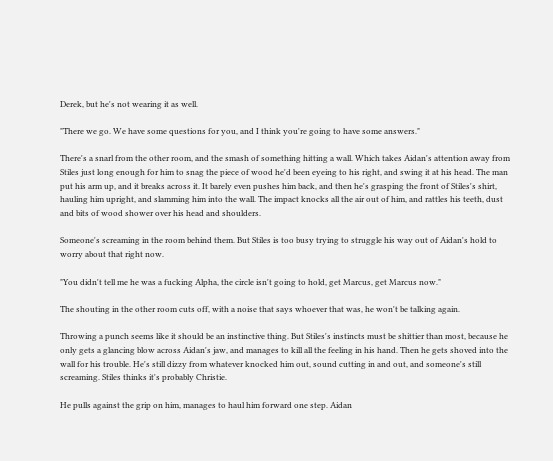Derek, but he's not wearing it as well.

"There we go. We have some questions for you, and I think you're going to have some answers."

There's a snarl from the other room, and the smash of something hitting a wall. Which takes Aidan's attention away from Stiles just long enough for him to snag the piece of wood he'd been eyeing to his right, and swing it at his head. The man put his arm up, and it breaks across it. It barely even pushes him back, and then he's grasping the front of Stiles's shirt, hauling him upright, and slamming him into the wall. The impact knocks all the air out of him, and rattles his teeth, dust and bits of wood shower over his head and shoulders.

Someone's screaming in the room behind them. But Stiles is too busy trying to struggle his way out of Aidan's hold to worry about that right now.

"You didn't tell me he was a fucking Alpha, the circle isn't going to hold, get Marcus, get Marcus now."

The shouting in the other room cuts off, with a noise that says whoever that was, he won't be talking again.

Throwing a punch seems like it should be an instinctive thing. But Stiles's instincts must be shittier than most, because he only gets a glancing blow across Aidan's jaw, and manages to kill all the feeling in his hand. Then he gets shoved into the wall for his trouble. He's still dizzy from whatever knocked him out, sound cutting in and out, and someone's still screaming. Stiles thinks it's probably Christie.

He pulls against the grip on him, manages to haul him forward one step. Aidan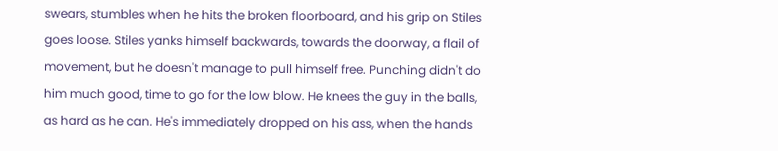swears, stumbles when he hits the broken floorboard, and his grip on Stiles goes loose. Stiles yanks himself backwards, towards the doorway, a flail of movement, but he doesn't manage to pull himself free. Punching didn't do him much good, time to go for the low blow. He knees the guy in the balls, as hard as he can. He's immediately dropped on his ass, when the hands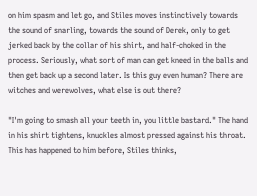on him spasm and let go, and Stiles moves instinctively towards the sound of snarling, towards the sound of Derek, only to get jerked back by the collar of his shirt, and half-choked in the process. Seriously, what sort of man can get kneed in the balls and then get back up a second later. Is this guy even human? There are witches and werewolves, what else is out there?

"I'm going to smash all your teeth in, you little bastard." The hand in his shirt tightens, knuckles almost pressed against his throat. This has happened to him before, Stiles thinks,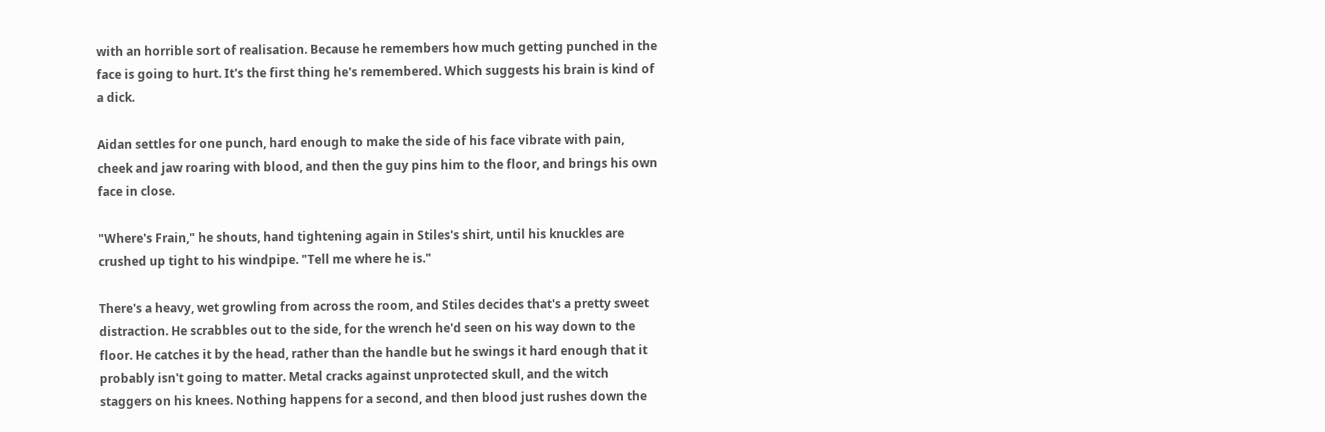with an horrible sort of realisation. Because he remembers how much getting punched in the face is going to hurt. It's the first thing he's remembered. Which suggests his brain is kind of a dick.

Aidan settles for one punch, hard enough to make the side of his face vibrate with pain, cheek and jaw roaring with blood, and then the guy pins him to the floor, and brings his own face in close.

"Where's Frain," he shouts, hand tightening again in Stiles's shirt, until his knuckles are crushed up tight to his windpipe. "Tell me where he is."

There's a heavy, wet growling from across the room, and Stiles decides that's a pretty sweet distraction. He scrabbles out to the side, for the wrench he'd seen on his way down to the floor. He catches it by the head, rather than the handle but he swings it hard enough that it probably isn't going to matter. Metal cracks against unprotected skull, and the witch staggers on his knees. Nothing happens for a second, and then blood just rushes down the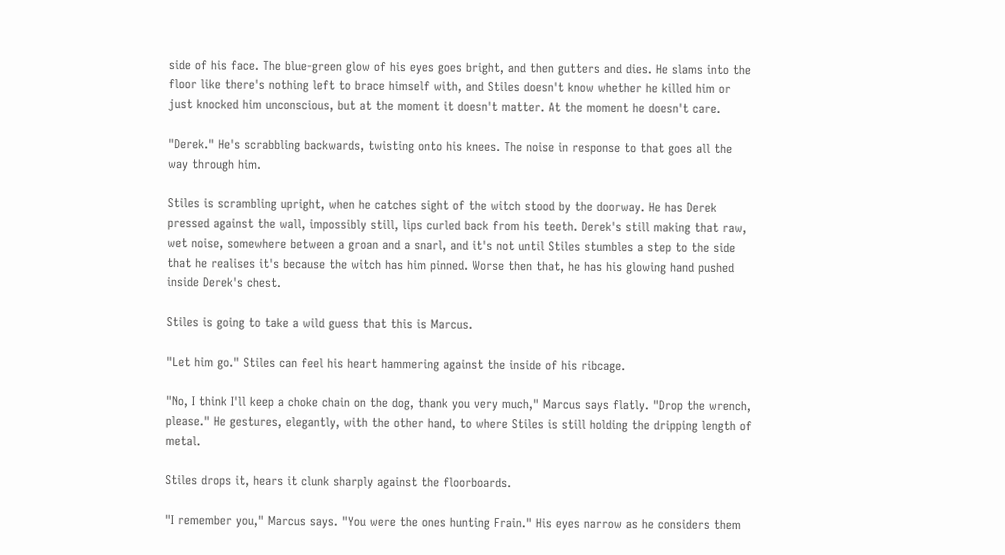side of his face. The blue-green glow of his eyes goes bright, and then gutters and dies. He slams into the floor like there's nothing left to brace himself with, and Stiles doesn't know whether he killed him or just knocked him unconscious, but at the moment it doesn't matter. At the moment he doesn't care.

"Derek." He's scrabbling backwards, twisting onto his knees. The noise in response to that goes all the way through him.

Stiles is scrambling upright, when he catches sight of the witch stood by the doorway. He has Derek pressed against the wall, impossibly still, lips curled back from his teeth. Derek's still making that raw, wet noise, somewhere between a groan and a snarl, and it's not until Stiles stumbles a step to the side that he realises it's because the witch has him pinned. Worse then that, he has his glowing hand pushed inside Derek's chest.

Stiles is going to take a wild guess that this is Marcus.

"Let him go." Stiles can feel his heart hammering against the inside of his ribcage.

"No, I think I'll keep a choke chain on the dog, thank you very much," Marcus says flatly. "Drop the wrench, please." He gestures, elegantly, with the other hand, to where Stiles is still holding the dripping length of metal.

Stiles drops it, hears it clunk sharply against the floorboards.

"I remember you," Marcus says. "You were the ones hunting Frain." His eyes narrow as he considers them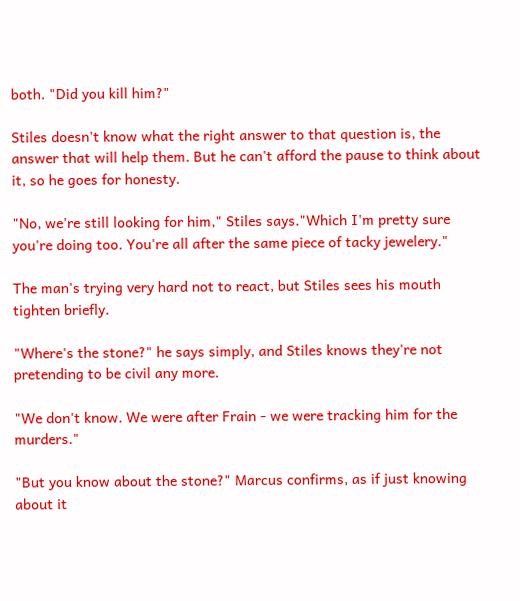both. "Did you kill him?"

Stiles doesn't know what the right answer to that question is, the answer that will help them. But he can't afford the pause to think about it, so he goes for honesty.

"No, we're still looking for him," Stiles says."Which I'm pretty sure you're doing too. You're all after the same piece of tacky jewelery."

The man's trying very hard not to react, but Stiles sees his mouth tighten briefly.

"Where's the stone?" he says simply, and Stiles knows they're not pretending to be civil any more.

"We don't know. We were after Frain - we were tracking him for the murders."

"But you know about the stone?" Marcus confirms, as if just knowing about it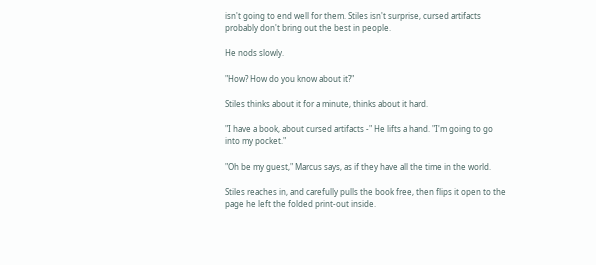isn't going to end well for them. Stiles isn't surprise, cursed artifacts probably don't bring out the best in people.

He nods slowly.

"How? How do you know about it?"

Stiles thinks about it for a minute, thinks about it hard.

"I have a book, about cursed artifacts -" He lifts a hand. "I'm going to go into my pocket."

"Oh be my guest," Marcus says, as if they have all the time in the world.

Stiles reaches in, and carefully pulls the book free, then flips it open to the page he left the folded print-out inside.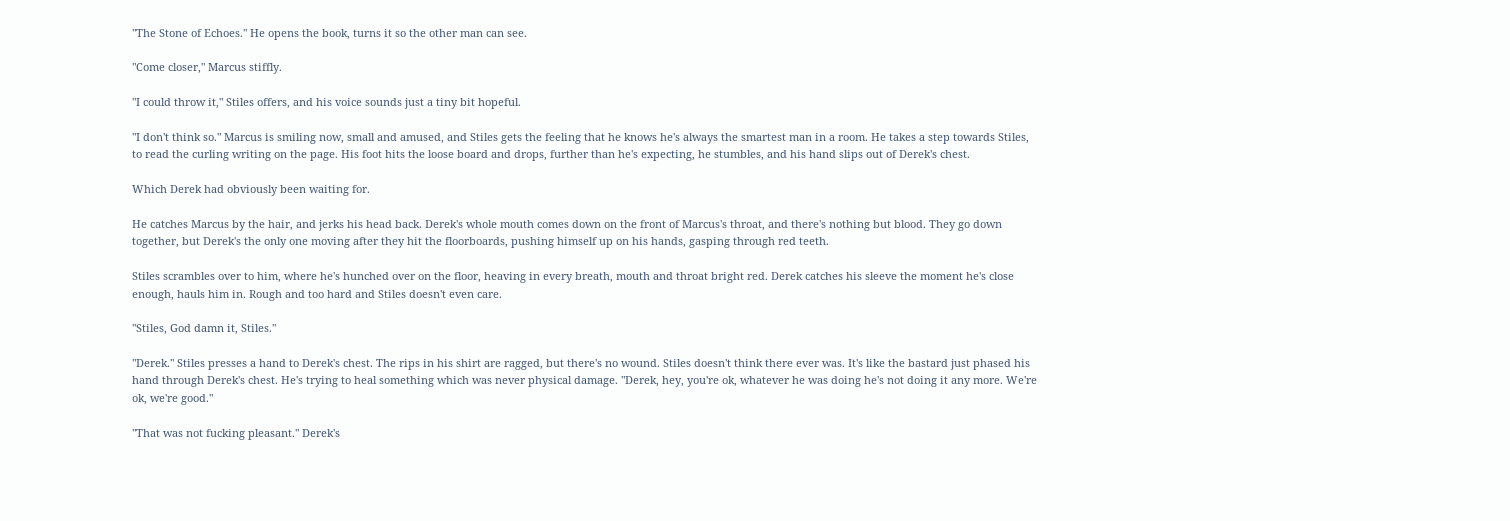"The Stone of Echoes." He opens the book, turns it so the other man can see.

"Come closer," Marcus stiffly.

"I could throw it," Stiles offers, and his voice sounds just a tiny bit hopeful.

"I don't think so." Marcus is smiling now, small and amused, and Stiles gets the feeling that he knows he's always the smartest man in a room. He takes a step towards Stiles, to read the curling writing on the page. His foot hits the loose board and drops, further than he's expecting, he stumbles, and his hand slips out of Derek's chest.

Which Derek had obviously been waiting for.

He catches Marcus by the hair, and jerks his head back. Derek's whole mouth comes down on the front of Marcus's throat, and there's nothing but blood. They go down together, but Derek's the only one moving after they hit the floorboards, pushing himself up on his hands, gasping through red teeth.

Stiles scrambles over to him, where he's hunched over on the floor, heaving in every breath, mouth and throat bright red. Derek catches his sleeve the moment he's close enough, hauls him in. Rough and too hard and Stiles doesn't even care.

"Stiles, God damn it, Stiles."

"Derek." Stiles presses a hand to Derek's chest. The rips in his shirt are ragged, but there's no wound. Stiles doesn't think there ever was. It's like the bastard just phased his hand through Derek's chest. He's trying to heal something which was never physical damage. "Derek, hey, you're ok, whatever he was doing he's not doing it any more. We're ok, we're good."

"That was not fucking pleasant." Derek's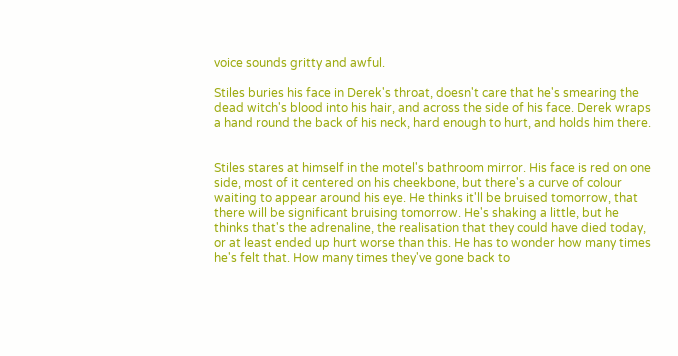voice sounds gritty and awful.

Stiles buries his face in Derek's throat, doesn't care that he's smearing the dead witch's blood into his hair, and across the side of his face. Derek wraps a hand round the back of his neck, hard enough to hurt, and holds him there.


Stiles stares at himself in the motel's bathroom mirror. His face is red on one side, most of it centered on his cheekbone, but there's a curve of colour waiting to appear around his eye. He thinks it'll be bruised tomorrow, that there will be significant bruising tomorrow. He's shaking a little, but he thinks that's the adrenaline, the realisation that they could have died today, or at least ended up hurt worse than this. He has to wonder how many times he's felt that. How many times they've gone back to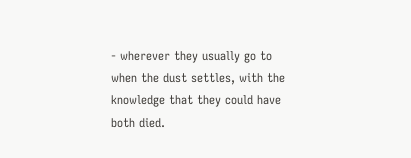- wherever they usually go to when the dust settles, with the knowledge that they could have both died.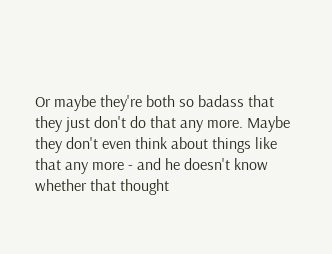Or maybe they're both so badass that they just don't do that any more. Maybe they don't even think about things like that any more - and he doesn't know whether that thought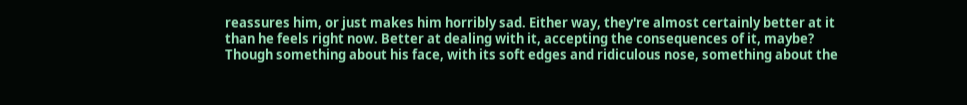reassures him, or just makes him horribly sad. Either way, they're almost certainly better at it than he feels right now. Better at dealing with it, accepting the consequences of it, maybe? Though something about his face, with its soft edges and ridiculous nose, something about the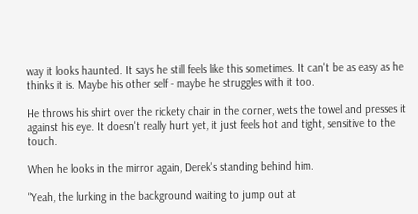way it looks haunted. It says he still feels like this sometimes. It can't be as easy as he thinks it is. Maybe his other self - maybe he struggles with it too.

He throws his shirt over the rickety chair in the corner, wets the towel and presses it against his eye. It doesn't really hurt yet, it just feels hot and tight, sensitive to the touch.

When he looks in the mirror again, Derek's standing behind him.

"Yeah, the lurking in the background waiting to jump out at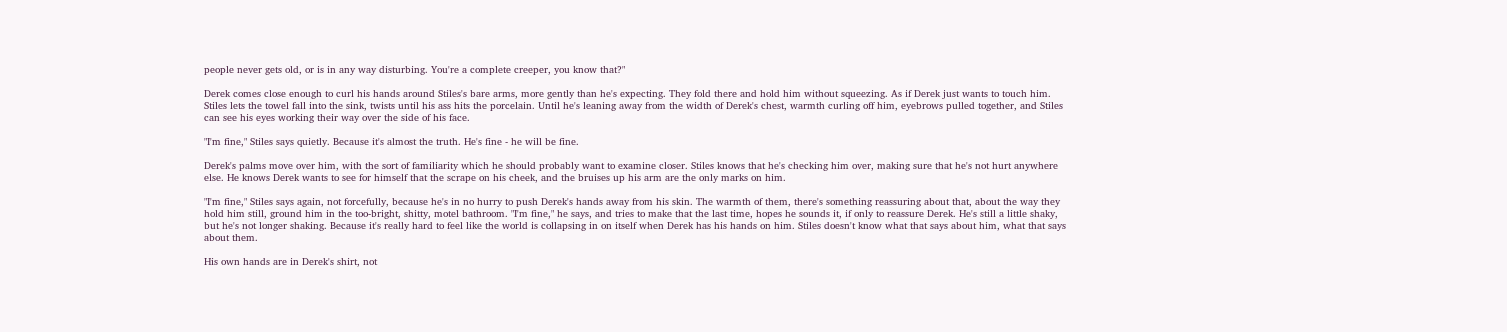people never gets old, or is in any way disturbing. You're a complete creeper, you know that?"

Derek comes close enough to curl his hands around Stiles's bare arms, more gently than he's expecting. They fold there and hold him without squeezing. As if Derek just wants to touch him. Stiles lets the towel fall into the sink, twists until his ass hits the porcelain. Until he's leaning away from the width of Derek's chest, warmth curling off him, eyebrows pulled together, and Stiles can see his eyes working their way over the side of his face.

"I'm fine," Stiles says quietly. Because it's almost the truth. He's fine - he will be fine.

Derek's palms move over him, with the sort of familiarity which he should probably want to examine closer. Stiles knows that he's checking him over, making sure that he's not hurt anywhere else. He knows Derek wants to see for himself that the scrape on his cheek, and the bruises up his arm are the only marks on him.

"I'm fine," Stiles says again, not forcefully, because he's in no hurry to push Derek's hands away from his skin. The warmth of them, there's something reassuring about that, about the way they hold him still, ground him in the too-bright, shitty, motel bathroom. "I'm fine," he says, and tries to make that the last time, hopes he sounds it, if only to reassure Derek. He's still a little shaky, but he's not longer shaking. Because it's really hard to feel like the world is collapsing in on itself when Derek has his hands on him. Stiles doesn't know what that says about him, what that says about them.

His own hands are in Derek's shirt, not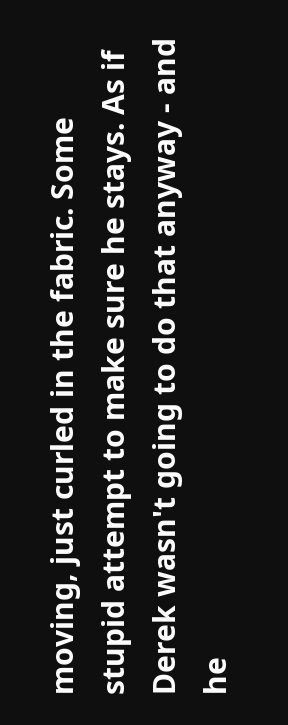moving, just curled in the fabric. Some stupid attempt to make sure he stays. As if Derek wasn't going to do that anyway - and he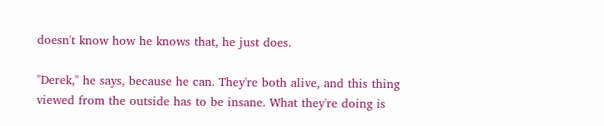doesn't know how he knows that, he just does.

"Derek," he says, because he can. They're both alive, and this thing viewed from the outside has to be insane. What they're doing is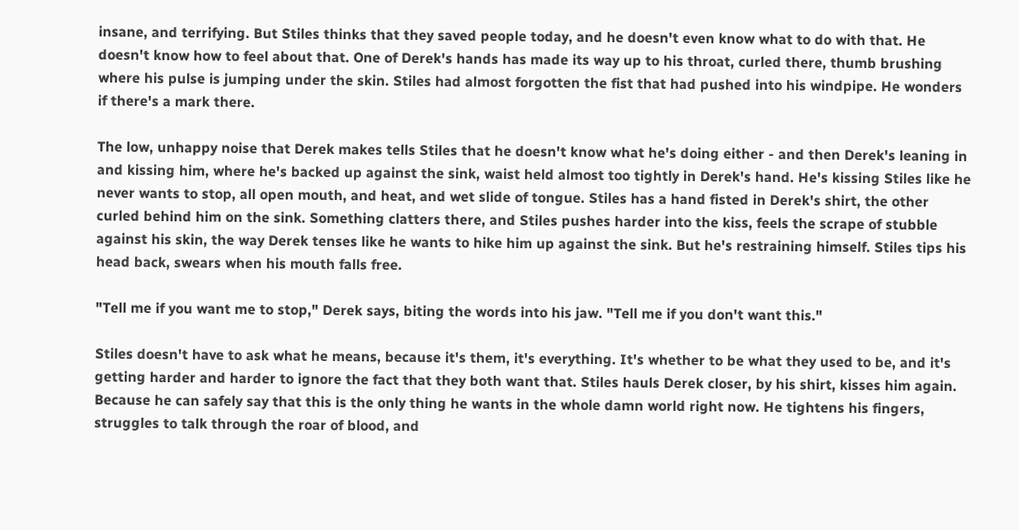insane, and terrifying. But Stiles thinks that they saved people today, and he doesn't even know what to do with that. He doesn't know how to feel about that. One of Derek's hands has made its way up to his throat, curled there, thumb brushing where his pulse is jumping under the skin. Stiles had almost forgotten the fist that had pushed into his windpipe. He wonders if there's a mark there.

The low, unhappy noise that Derek makes tells Stiles that he doesn't know what he's doing either - and then Derek's leaning in and kissing him, where he's backed up against the sink, waist held almost too tightly in Derek's hand. He's kissing Stiles like he never wants to stop, all open mouth, and heat, and wet slide of tongue. Stiles has a hand fisted in Derek's shirt, the other curled behind him on the sink. Something clatters there, and Stiles pushes harder into the kiss, feels the scrape of stubble against his skin, the way Derek tenses like he wants to hike him up against the sink. But he's restraining himself. Stiles tips his head back, swears when his mouth falls free.

"Tell me if you want me to stop," Derek says, biting the words into his jaw. "Tell me if you don't want this."

Stiles doesn't have to ask what he means, because it's them, it's everything. It's whether to be what they used to be, and it's getting harder and harder to ignore the fact that they both want that. Stiles hauls Derek closer, by his shirt, kisses him again. Because he can safely say that this is the only thing he wants in the whole damn world right now. He tightens his fingers, struggles to talk through the roar of blood, and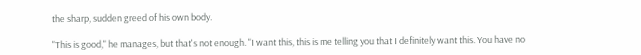the sharp, sudden greed of his own body.

"This is good," he manages, but that's not enough. "I want this, this is me telling you that I definitely want this. You have no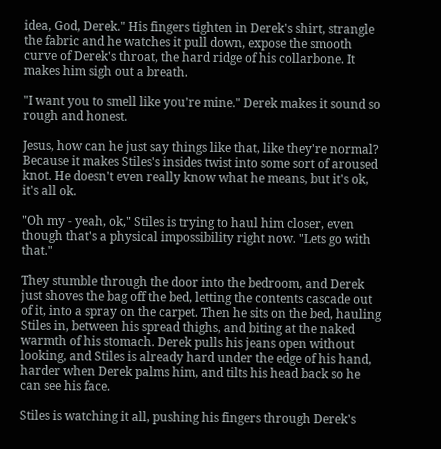idea, God, Derek." His fingers tighten in Derek's shirt, strangle the fabric and he watches it pull down, expose the smooth curve of Derek's throat, the hard ridge of his collarbone. It makes him sigh out a breath.

"I want you to smell like you're mine." Derek makes it sound so rough and honest.

Jesus, how can he just say things like that, like they're normal? Because it makes Stiles's insides twist into some sort of aroused knot. He doesn't even really know what he means, but it's ok, it's all ok.

"Oh my - yeah, ok," Stiles is trying to haul him closer, even though that's a physical impossibility right now. "Lets go with that."

They stumble through the door into the bedroom, and Derek just shoves the bag off the bed, letting the contents cascade out of it, into a spray on the carpet. Then he sits on the bed, hauling Stiles in, between his spread thighs, and biting at the naked warmth of his stomach. Derek pulls his jeans open without looking, and Stiles is already hard under the edge of his hand, harder when Derek palms him, and tilts his head back so he can see his face.

Stiles is watching it all, pushing his fingers through Derek's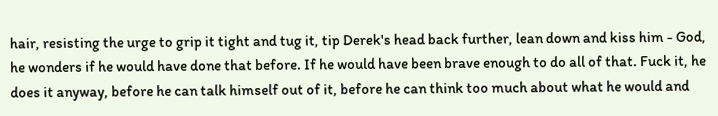hair, resisting the urge to grip it tight and tug it, tip Derek's head back further, lean down and kiss him - God, he wonders if he would have done that before. If he would have been brave enough to do all of that. Fuck it, he does it anyway, before he can talk himself out of it, before he can think too much about what he would and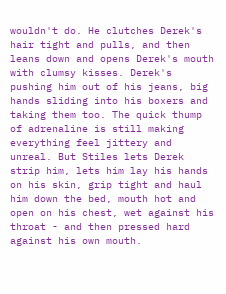wouldn't do. He clutches Derek's hair tight and pulls, and then leans down and opens Derek's mouth with clumsy kisses. Derek's pushing him out of his jeans, big hands sliding into his boxers and taking them too. The quick thump of adrenaline is still making everything feel jittery and unreal. But Stiles lets Derek strip him, lets him lay his hands on his skin, grip tight and haul him down the bed, mouth hot and open on his chest, wet against his throat - and then pressed hard against his own mouth.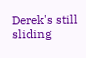Derek's still sliding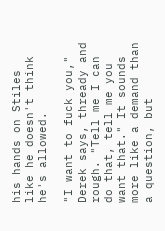his hands on Stiles like he doesn't think he's allowed.

"I want to fuck you," Derek says, thready and rough. "Tell me I can do that, tell me you want that." It sounds more like a demand than a question, but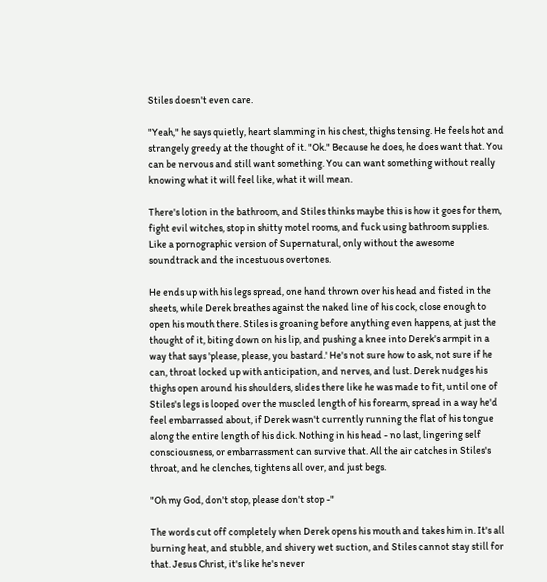Stiles doesn't even care.

"Yeah," he says quietly, heart slamming in his chest, thighs tensing. He feels hot and strangely greedy at the thought of it. "Ok." Because he does, he does want that. You can be nervous and still want something. You can want something without really knowing what it will feel like, what it will mean.

There's lotion in the bathroom, and Stiles thinks maybe this is how it goes for them, fight evil witches, stop in shitty motel rooms, and fuck using bathroom supplies. Like a pornographic version of Supernatural, only without the awesome soundtrack and the incestuous overtones.

He ends up with his legs spread, one hand thrown over his head and fisted in the sheets, while Derek breathes against the naked line of his cock, close enough to open his mouth there. Stiles is groaning before anything even happens, at just the thought of it, biting down on his lip, and pushing a knee into Derek's armpit in a way that says 'please, please, you bastard.' He's not sure how to ask, not sure if he can, throat locked up with anticipation, and nerves, and lust. Derek nudges his thighs open around his shoulders, slides there like he was made to fit, until one of Stiles's legs is looped over the muscled length of his forearm, spread in a way he'd feel embarrassed about, if Derek wasn't currently running the flat of his tongue along the entire length of his dick. Nothing in his head - no last, lingering self consciousness, or embarrassment can survive that. All the air catches in Stiles's throat, and he clenches, tightens all over, and just begs.

"Oh my God, don't stop, please don't stop -"

The words cut off completely when Derek opens his mouth and takes him in. It's all burning heat, and stubble, and shivery wet suction, and Stiles cannot stay still for that. Jesus Christ, it's like he's never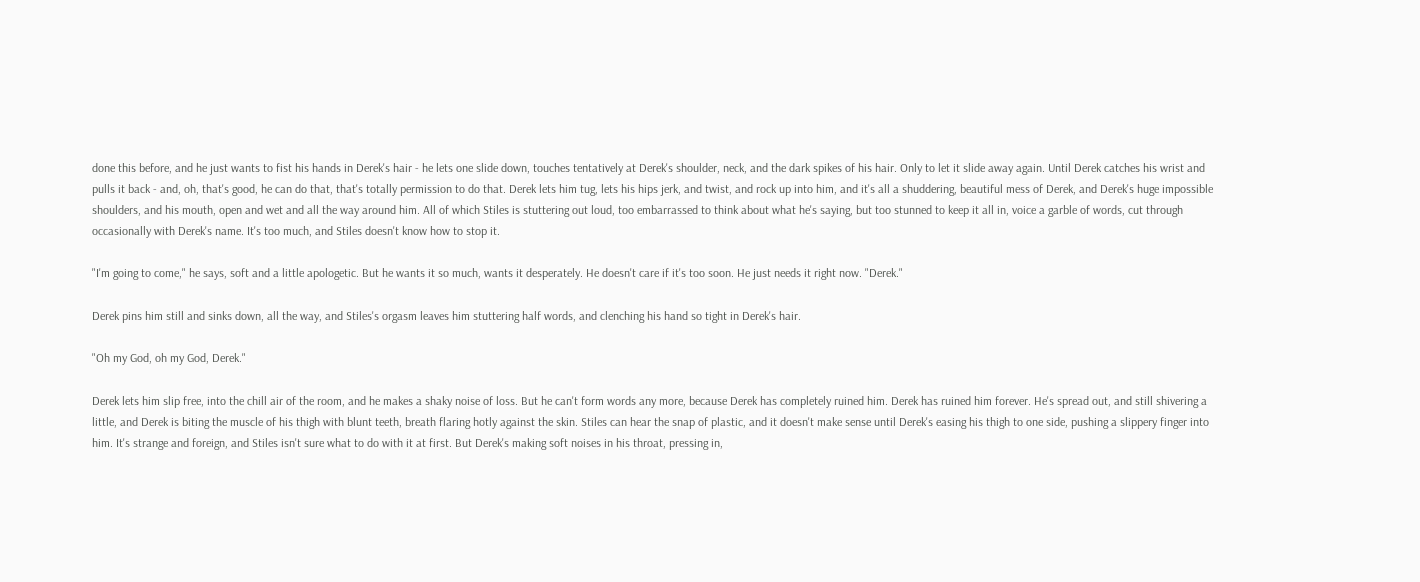done this before, and he just wants to fist his hands in Derek's hair - he lets one slide down, touches tentatively at Derek's shoulder, neck, and the dark spikes of his hair. Only to let it slide away again. Until Derek catches his wrist and pulls it back - and, oh, that's good, he can do that, that's totally permission to do that. Derek lets him tug, lets his hips jerk, and twist, and rock up into him, and it's all a shuddering, beautiful mess of Derek, and Derek's huge impossible shoulders, and his mouth, open and wet and all the way around him. All of which Stiles is stuttering out loud, too embarrassed to think about what he's saying, but too stunned to keep it all in, voice a garble of words, cut through occasionally with Derek's name. It's too much, and Stiles doesn't know how to stop it.

"I'm going to come," he says, soft and a little apologetic. But he wants it so much, wants it desperately. He doesn't care if it's too soon. He just needs it right now. "Derek."

Derek pins him still and sinks down, all the way, and Stiles's orgasm leaves him stuttering half words, and clenching his hand so tight in Derek's hair.

"Oh my God, oh my God, Derek."

Derek lets him slip free, into the chill air of the room, and he makes a shaky noise of loss. But he can't form words any more, because Derek has completely ruined him. Derek has ruined him forever. He's spread out, and still shivering a little, and Derek is biting the muscle of his thigh with blunt teeth, breath flaring hotly against the skin. Stiles can hear the snap of plastic, and it doesn't make sense until Derek's easing his thigh to one side, pushing a slippery finger into him. It's strange and foreign, and Stiles isn't sure what to do with it at first. But Derek's making soft noises in his throat, pressing in,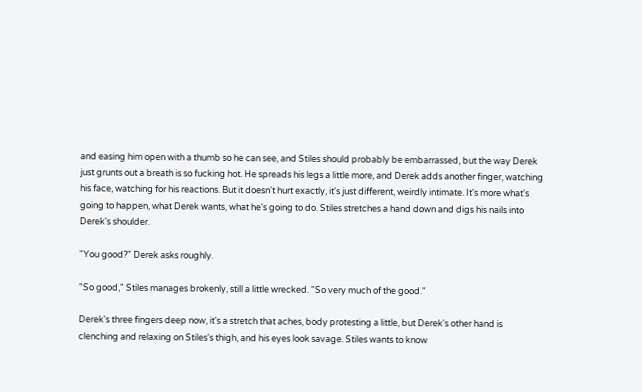and easing him open with a thumb so he can see, and Stiles should probably be embarrassed, but the way Derek just grunts out a breath is so fucking hot. He spreads his legs a little more, and Derek adds another finger, watching his face, watching for his reactions. But it doesn't hurt exactly, it's just different, weirdly intimate. It's more what's going to happen, what Derek wants, what he's going to do. Stiles stretches a hand down and digs his nails into Derek's shoulder.

"You good?" Derek asks roughly.

"So good," Stiles manages brokenly, still a little wrecked. "So very much of the good."

Derek's three fingers deep now, it's a stretch that aches, body protesting a little, but Derek's other hand is clenching and relaxing on Stiles's thigh, and his eyes look savage. Stiles wants to know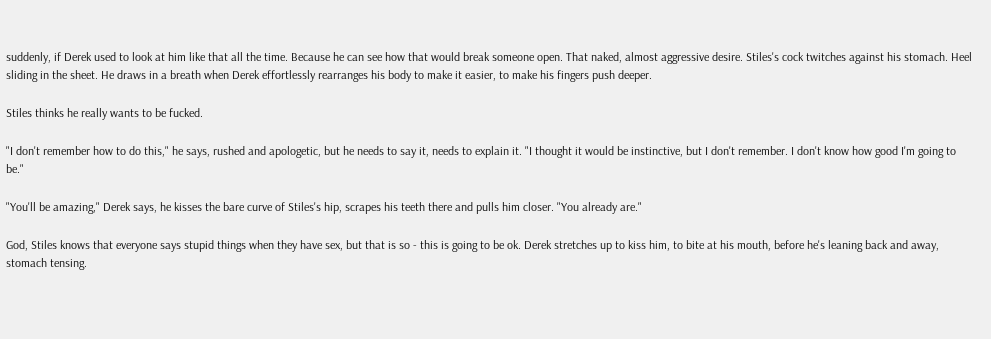suddenly, if Derek used to look at him like that all the time. Because he can see how that would break someone open. That naked, almost aggressive desire. Stiles's cock twitches against his stomach. Heel sliding in the sheet. He draws in a breath when Derek effortlessly rearranges his body to make it easier, to make his fingers push deeper.

Stiles thinks he really wants to be fucked.

"I don't remember how to do this," he says, rushed and apologetic, but he needs to say it, needs to explain it. "I thought it would be instinctive, but I don't remember. I don't know how good I'm going to be."

"You'll be amazing," Derek says, he kisses the bare curve of Stiles's hip, scrapes his teeth there and pulls him closer. "You already are."

God, Stiles knows that everyone says stupid things when they have sex, but that is so - this is going to be ok. Derek stretches up to kiss him, to bite at his mouth, before he's leaning back and away, stomach tensing.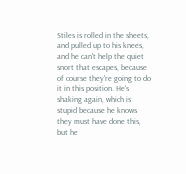Stiles is rolled in the sheets, and pulled up to his knees, and he can't help the quiet snort that escapes, because of course they're going to do it in this position. He's shaking again, which is stupid because he knows they must have done this, but he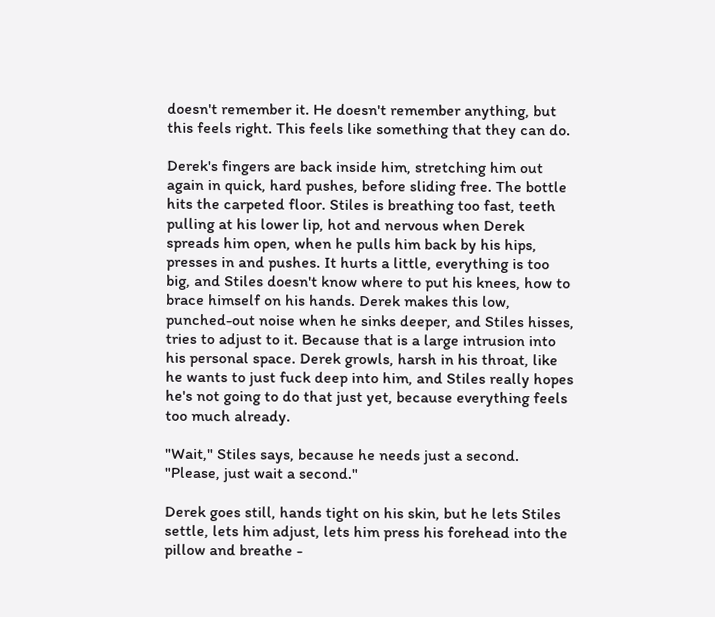doesn't remember it. He doesn't remember anything, but this feels right. This feels like something that they can do.

Derek's fingers are back inside him, stretching him out again in quick, hard pushes, before sliding free. The bottle hits the carpeted floor. Stiles is breathing too fast, teeth pulling at his lower lip, hot and nervous when Derek spreads him open, when he pulls him back by his hips, presses in and pushes. It hurts a little, everything is too big, and Stiles doesn't know where to put his knees, how to brace himself on his hands. Derek makes this low, punched-out noise when he sinks deeper, and Stiles hisses, tries to adjust to it. Because that is a large intrusion into his personal space. Derek growls, harsh in his throat, like he wants to just fuck deep into him, and Stiles really hopes he's not going to do that just yet, because everything feels too much already.

"Wait," Stiles says, because he needs just a second. "Please, just wait a second."

Derek goes still, hands tight on his skin, but he lets Stiles settle, lets him adjust, lets him press his forehead into the pillow and breathe -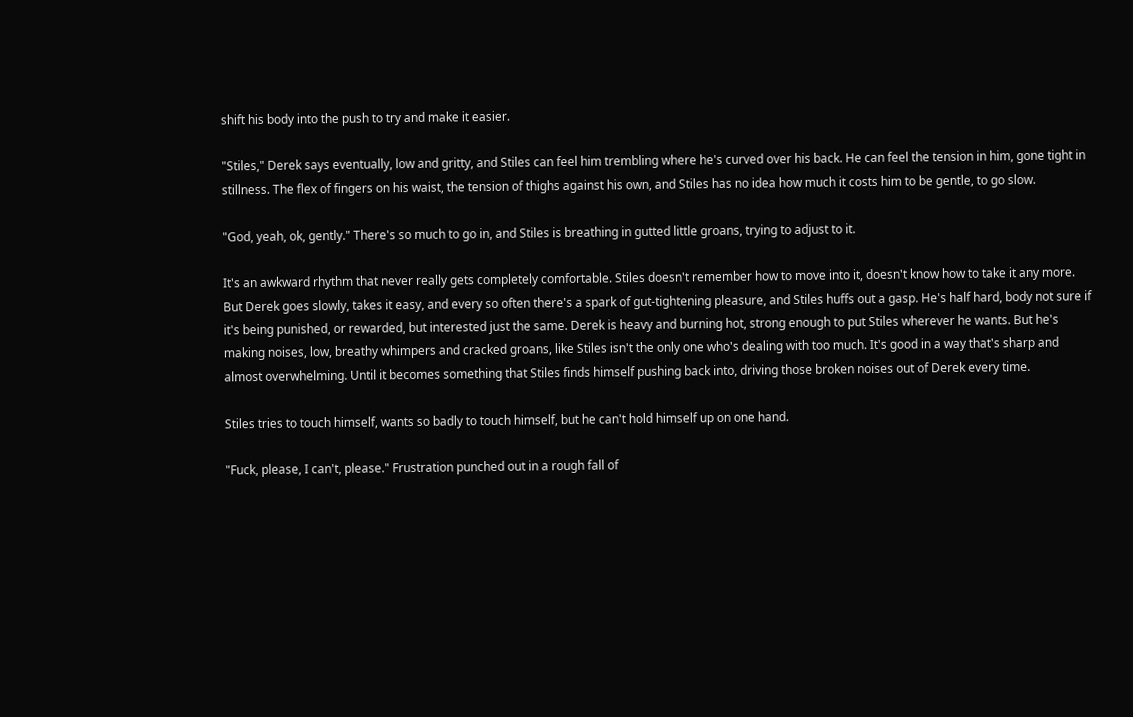shift his body into the push to try and make it easier.

"Stiles," Derek says eventually, low and gritty, and Stiles can feel him trembling where he's curved over his back. He can feel the tension in him, gone tight in stillness. The flex of fingers on his waist, the tension of thighs against his own, and Stiles has no idea how much it costs him to be gentle, to go slow.

"God, yeah, ok, gently." There's so much to go in, and Stiles is breathing in gutted little groans, trying to adjust to it.

It's an awkward rhythm that never really gets completely comfortable. Stiles doesn't remember how to move into it, doesn't know how to take it any more. But Derek goes slowly, takes it easy, and every so often there's a spark of gut-tightening pleasure, and Stiles huffs out a gasp. He's half hard, body not sure if it's being punished, or rewarded, but interested just the same. Derek is heavy and burning hot, strong enough to put Stiles wherever he wants. But he's making noises, low, breathy whimpers and cracked groans, like Stiles isn't the only one who's dealing with too much. It's good in a way that's sharp and almost overwhelming. Until it becomes something that Stiles finds himself pushing back into, driving those broken noises out of Derek every time.

Stiles tries to touch himself, wants so badly to touch himself, but he can't hold himself up on one hand.

"Fuck, please, I can't, please." Frustration punched out in a rough fall of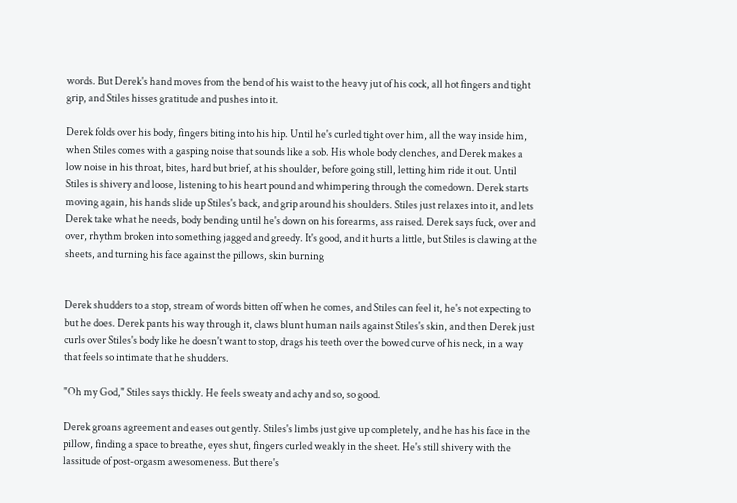words. But Derek's hand moves from the bend of his waist to the heavy jut of his cock, all hot fingers and tight grip, and Stiles hisses gratitude and pushes into it.

Derek folds over his body, fingers biting into his hip. Until he's curled tight over him, all the way inside him, when Stiles comes with a gasping noise that sounds like a sob. His whole body clenches, and Derek makes a low noise in his throat, bites, hard but brief, at his shoulder, before going still, letting him ride it out. Until Stiles is shivery and loose, listening to his heart pound and whimpering through the comedown. Derek starts moving again, his hands slide up Stiles's back, and grip around his shoulders. Stiles just relaxes into it, and lets Derek take what he needs, body bending until he's down on his forearms, ass raised. Derek says fuck, over and over, rhythm broken into something jagged and greedy. It's good, and it hurts a little, but Stiles is clawing at the sheets, and turning his face against the pillows, skin burning


Derek shudders to a stop, stream of words bitten off when he comes, and Stiles can feel it, he's not expecting to but he does. Derek pants his way through it, claws blunt human nails against Stiles's skin, and then Derek just curls over Stiles's body like he doesn't want to stop, drags his teeth over the bowed curve of his neck, in a way that feels so intimate that he shudders.

"Oh my God," Stiles says thickly. He feels sweaty and achy and so, so good.

Derek groans agreement and eases out gently. Stiles's limbs just give up completely, and he has his face in the pillow, finding a space to breathe, eyes shut, fingers curled weakly in the sheet. He's still shivery with the lassitude of post-orgasm awesomeness. But there's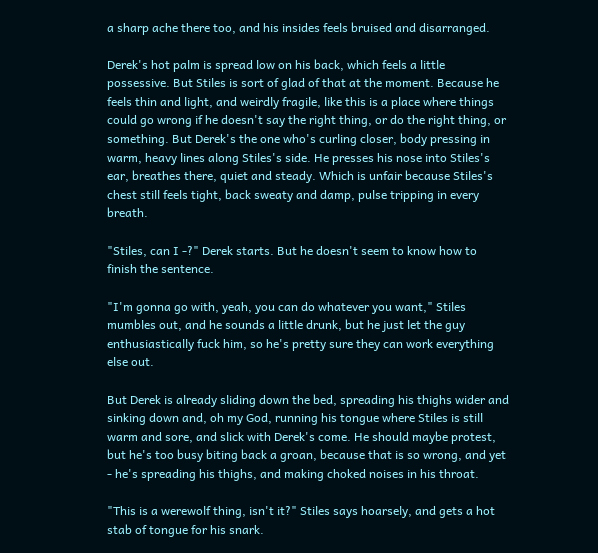a sharp ache there too, and his insides feels bruised and disarranged.

Derek's hot palm is spread low on his back, which feels a little possessive. But Stiles is sort of glad of that at the moment. Because he feels thin and light, and weirdly fragile, like this is a place where things could go wrong if he doesn't say the right thing, or do the right thing, or something. But Derek's the one who's curling closer, body pressing in warm, heavy lines along Stiles's side. He presses his nose into Stiles's ear, breathes there, quiet and steady. Which is unfair because Stiles's chest still feels tight, back sweaty and damp, pulse tripping in every breath.

"Stiles, can I -?" Derek starts. But he doesn't seem to know how to finish the sentence.

"I'm gonna go with, yeah, you can do whatever you want," Stiles mumbles out, and he sounds a little drunk, but he just let the guy enthusiastically fuck him, so he's pretty sure they can work everything else out.

But Derek is already sliding down the bed, spreading his thighs wider and sinking down and, oh my God, running his tongue where Stiles is still warm and sore, and slick with Derek's come. He should maybe protest, but he's too busy biting back a groan, because that is so wrong, and yet - he's spreading his thighs, and making choked noises in his throat.

"This is a werewolf thing, isn't it?" Stiles says hoarsely, and gets a hot stab of tongue for his snark.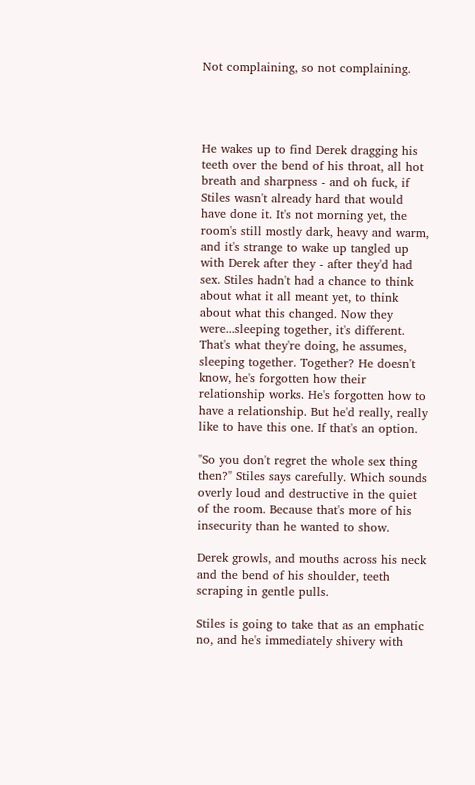Not complaining, so not complaining.




He wakes up to find Derek dragging his teeth over the bend of his throat, all hot breath and sharpness - and oh fuck, if Stiles wasn't already hard that would have done it. It's not morning yet, the room's still mostly dark, heavy and warm, and it's strange to wake up tangled up with Derek after they - after they'd had sex. Stiles hadn't had a chance to think about what it all meant yet, to think about what this changed. Now they were...sleeping together, it's different. That's what they're doing, he assumes, sleeping together. Together? He doesn't know, he's forgotten how their relationship works. He's forgotten how to have a relationship. But he'd really, really like to have this one. If that's an option.

"So you don't regret the whole sex thing then?" Stiles says carefully. Which sounds overly loud and destructive in the quiet of the room. Because that's more of his insecurity than he wanted to show.

Derek growls, and mouths across his neck and the bend of his shoulder, teeth scraping in gentle pulls.

Stiles is going to take that as an emphatic no, and he's immediately shivery with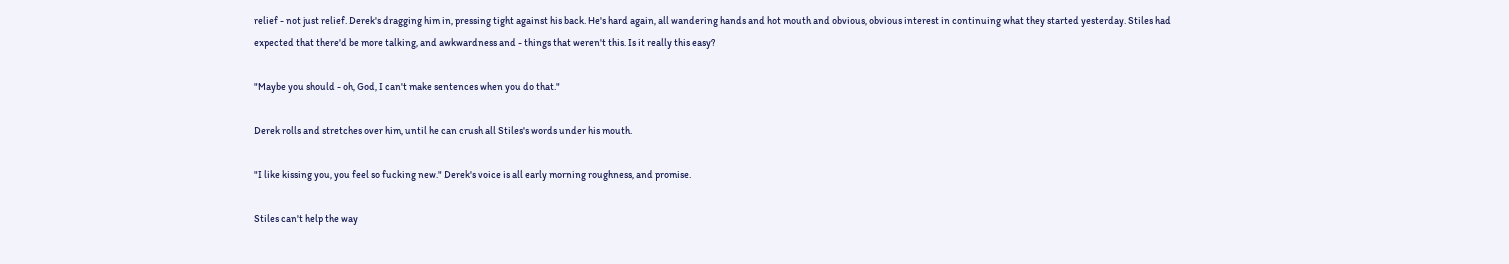relief - not just relief. Derek's dragging him in, pressing tight against his back. He's hard again, all wandering hands and hot mouth and obvious, obvious interest in continuing what they started yesterday. Stiles had expected that there'd be more talking, and awkwardness and - things that weren't this. Is it really this easy?

"Maybe you should - oh, God, I can't make sentences when you do that."

Derek rolls and stretches over him, until he can crush all Stiles's words under his mouth.

"I like kissing you, you feel so fucking new." Derek's voice is all early morning roughness, and promise.

Stiles can't help the way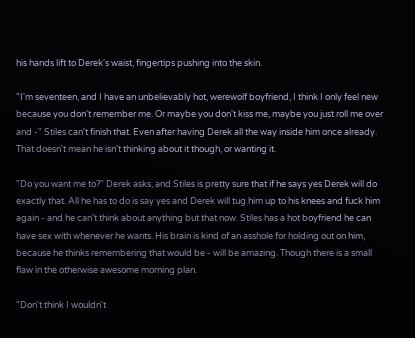his hands lift to Derek's waist, fingertips pushing into the skin.

"I'm seventeen, and I have an unbelievably hot, werewolf boyfriend, I think I only feel new because you don't remember me. Or maybe you don't kiss me, maybe you just roll me over and -" Stiles can't finish that. Even after having Derek all the way inside him once already. That doesn't mean he isn't thinking about it though, or wanting it.

"Do you want me to?" Derek asks, and Stiles is pretty sure that if he says yes Derek will do exactly that. All he has to do is say yes and Derek will tug him up to his knees and fuck him again - and he can't think about anything but that now. Stiles has a hot boyfriend he can have sex with whenever he wants. His brain is kind of an asshole for holding out on him, because he thinks remembering that would be - will be amazing. Though there is a small flaw in the otherwise awesome morning plan.

"Don't think I wouldn't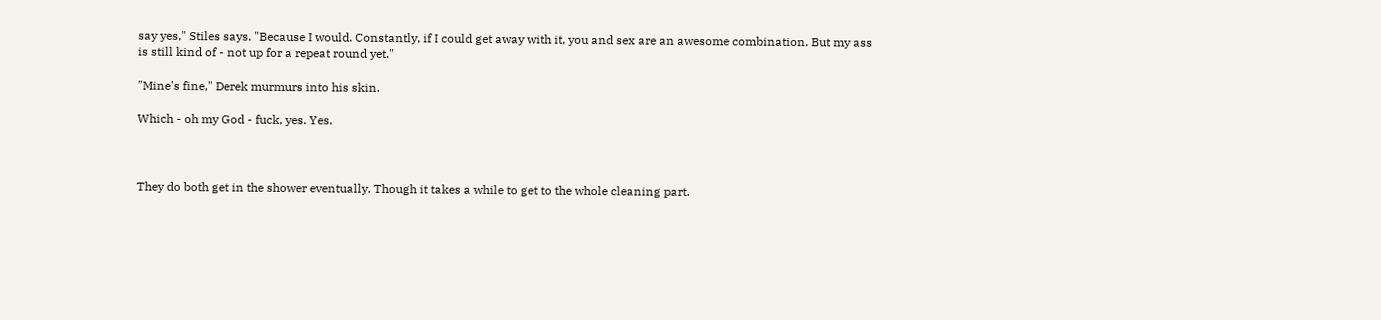say yes," Stiles says. "Because I would. Constantly, if I could get away with it, you and sex are an awesome combination. But my ass is still kind of - not up for a repeat round yet."

"Mine's fine," Derek murmurs into his skin.

Which - oh my God - fuck, yes. Yes.



They do both get in the shower eventually. Though it takes a while to get to the whole cleaning part.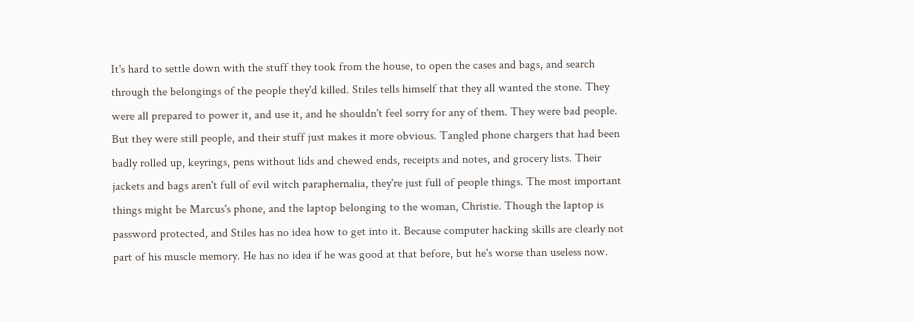It's hard to settle down with the stuff they took from the house, to open the cases and bags, and search through the belongings of the people they'd killed. Stiles tells himself that they all wanted the stone. They were all prepared to power it, and use it, and he shouldn't feel sorry for any of them. They were bad people. But they were still people, and their stuff just makes it more obvious. Tangled phone chargers that had been badly rolled up, keyrings, pens without lids and chewed ends, receipts and notes, and grocery lists. Their jackets and bags aren't full of evil witch paraphernalia, they're just full of people things. The most important things might be Marcus's phone, and the laptop belonging to the woman, Christie. Though the laptop is password protected, and Stiles has no idea how to get into it. Because computer hacking skills are clearly not part of his muscle memory. He has no idea if he was good at that before, but he's worse than useless now.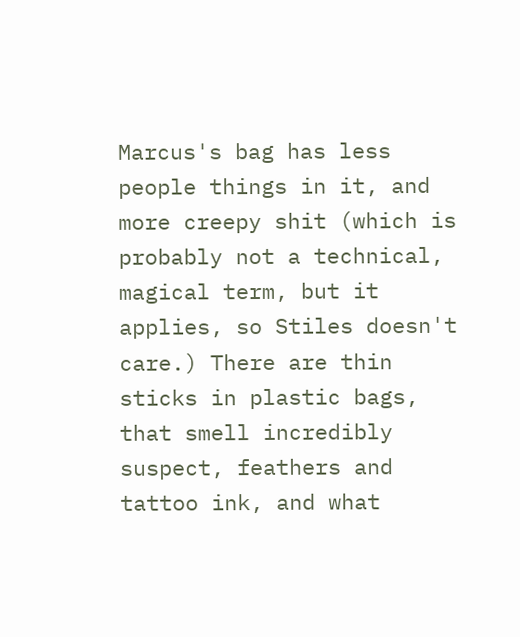Marcus's bag has less people things in it, and more creepy shit (which is probably not a technical, magical term, but it applies, so Stiles doesn't care.) There are thin sticks in plastic bags, that smell incredibly suspect, feathers and tattoo ink, and what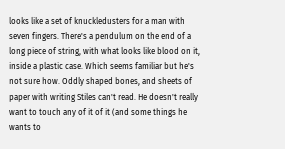looks like a set of knuckledusters for a man with seven fingers. There's a pendulum on the end of a long piece of string, with what looks like blood on it, inside a plastic case. Which seems familiar but he's not sure how. Oddly shaped bones, and sheets of paper with writing Stiles can't read. He doesn't really want to touch any of it of it (and some things he wants to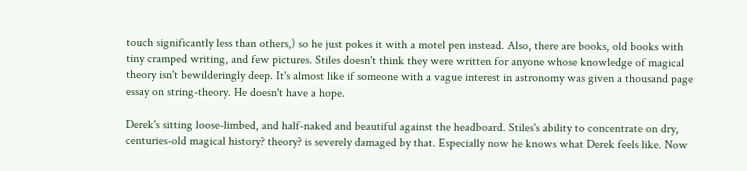touch significantly less than others,) so he just pokes it with a motel pen instead. Also, there are books, old books with tiny cramped writing, and few pictures. Stiles doesn't think they were written for anyone whose knowledge of magical theory isn't bewilderingly deep. It's almost like if someone with a vague interest in astronomy was given a thousand page essay on string-theory. He doesn't have a hope.

Derek's sitting loose-limbed, and half-naked and beautiful against the headboard. Stiles's ability to concentrate on dry, centuries-old magical history? theory? is severely damaged by that. Especially now he knows what Derek feels like. Now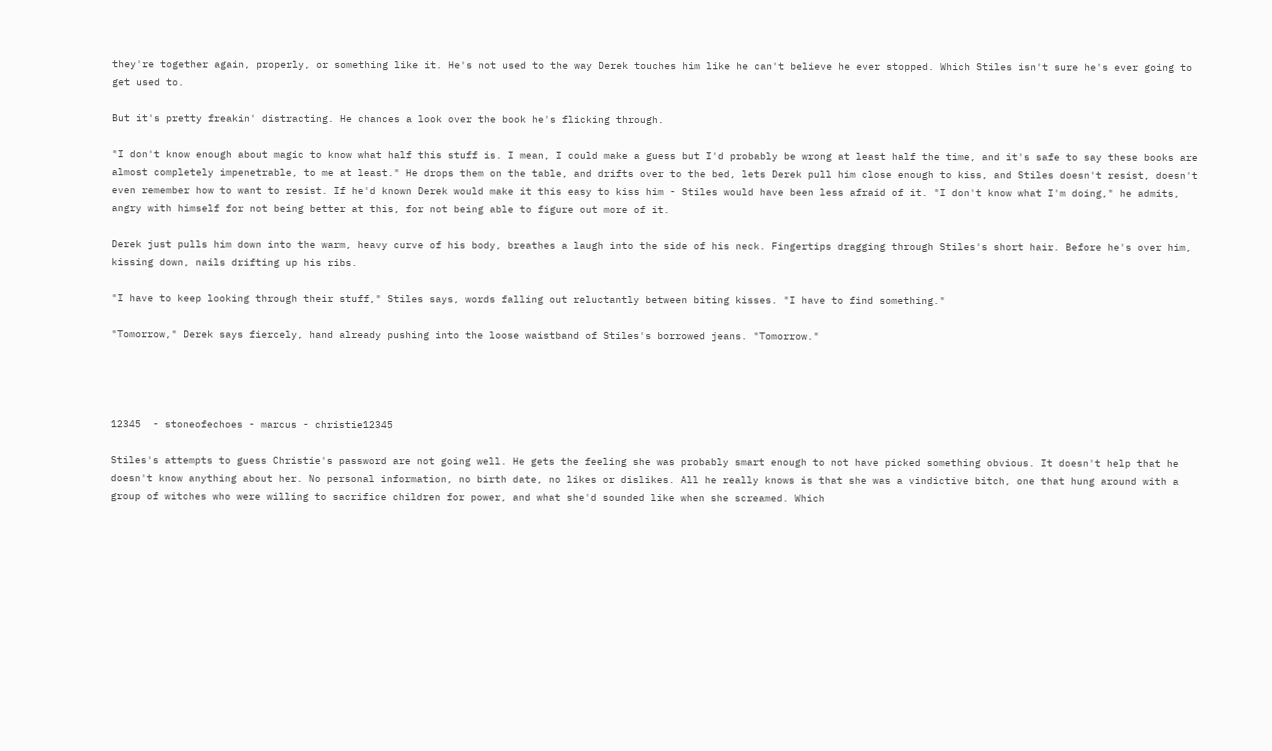they're together again, properly, or something like it. He's not used to the way Derek touches him like he can't believe he ever stopped. Which Stiles isn't sure he's ever going to get used to.

But it's pretty freakin' distracting. He chances a look over the book he's flicking through.

"I don't know enough about magic to know what half this stuff is. I mean, I could make a guess but I'd probably be wrong at least half the time, and it's safe to say these books are almost completely impenetrable, to me at least." He drops them on the table, and drifts over to the bed, lets Derek pull him close enough to kiss, and Stiles doesn't resist, doesn't even remember how to want to resist. If he'd known Derek would make it this easy to kiss him - Stiles would have been less afraid of it. "I don't know what I'm doing," he admits, angry with himself for not being better at this, for not being able to figure out more of it.

Derek just pulls him down into the warm, heavy curve of his body, breathes a laugh into the side of his neck. Fingertips dragging through Stiles's short hair. Before he's over him, kissing down, nails drifting up his ribs.

"I have to keep looking through their stuff," Stiles says, words falling out reluctantly between biting kisses. "I have to find something."

"Tomorrow," Derek says fiercely, hand already pushing into the loose waistband of Stiles's borrowed jeans. "Tomorrow."




12345  - stoneofechoes - marcus - christie12345

Stiles's attempts to guess Christie's password are not going well. He gets the feeling she was probably smart enough to not have picked something obvious. It doesn't help that he doesn't know anything about her. No personal information, no birth date, no likes or dislikes. All he really knows is that she was a vindictive bitch, one that hung around with a group of witches who were willing to sacrifice children for power, and what she'd sounded like when she screamed. Which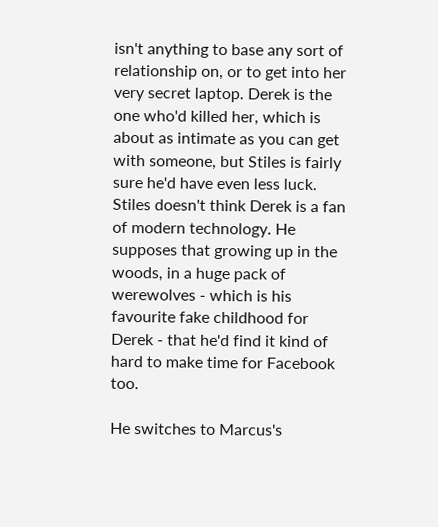isn't anything to base any sort of relationship on, or to get into her very secret laptop. Derek is the one who'd killed her, which is about as intimate as you can get with someone, but Stiles is fairly sure he'd have even less luck. Stiles doesn't think Derek is a fan of modern technology. He supposes that growing up in the woods, in a huge pack of werewolves - which is his favourite fake childhood for Derek - that he'd find it kind of hard to make time for Facebook too.

He switches to Marcus's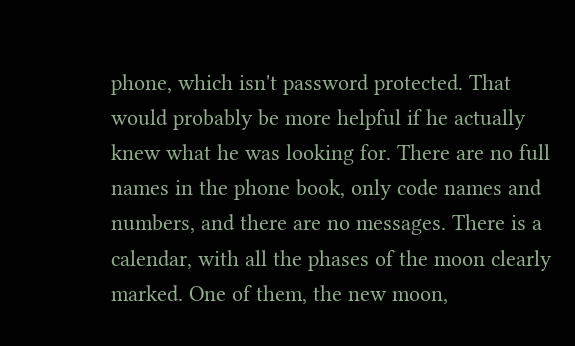phone, which isn't password protected. That would probably be more helpful if he actually knew what he was looking for. There are no full names in the phone book, only code names and numbers, and there are no messages. There is a calendar, with all the phases of the moon clearly marked. One of them, the new moon,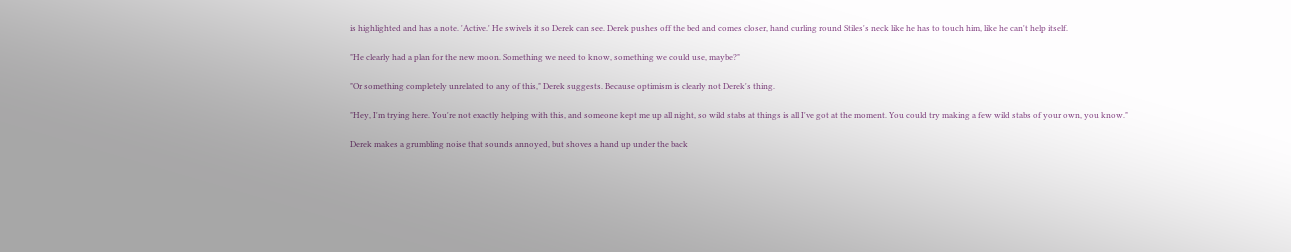is highlighted and has a note. 'Active.' He swivels it so Derek can see. Derek pushes off the bed and comes closer, hand curling round Stiles's neck like he has to touch him, like he can't help itself.

"He clearly had a plan for the new moon. Something we need to know, something we could use, maybe?"

"Or something completely unrelated to any of this," Derek suggests. Because optimism is clearly not Derek's thing.

"Hey, I'm trying here. You're not exactly helping with this, and someone kept me up all night, so wild stabs at things is all I've got at the moment. You could try making a few wild stabs of your own, you know."

Derek makes a grumbling noise that sounds annoyed, but shoves a hand up under the back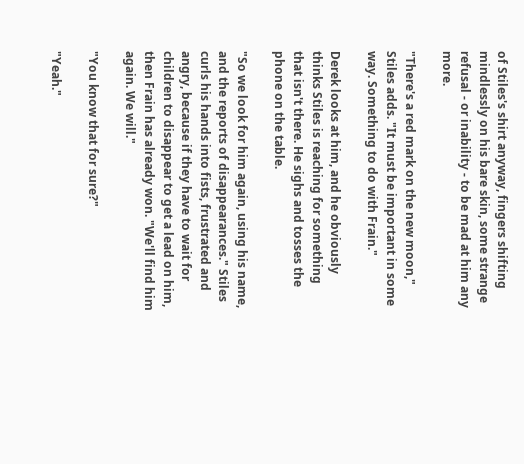of Stiles's shirt anyway, fingers shifting mindlessly on his bare skin, some strange refusal - or inability - to be mad at him any more.

"There's a red mark on the new moon," Stiles adds. "It must be important in some way. Something to do with Frain."

Derek looks at him, and he obviously thinks Stiles is reaching for something that isn't there. He sighs and tosses the phone on the table.

"So we look for him again, using his name, and the reports of disappearances." Stiles curls his hands into fists, frustrated and angry, because if they have to wait for children to disappear to get a lead on him, then Frain has already won. "We'll find him again. We will."

"You know that for sure?"

"Yeah."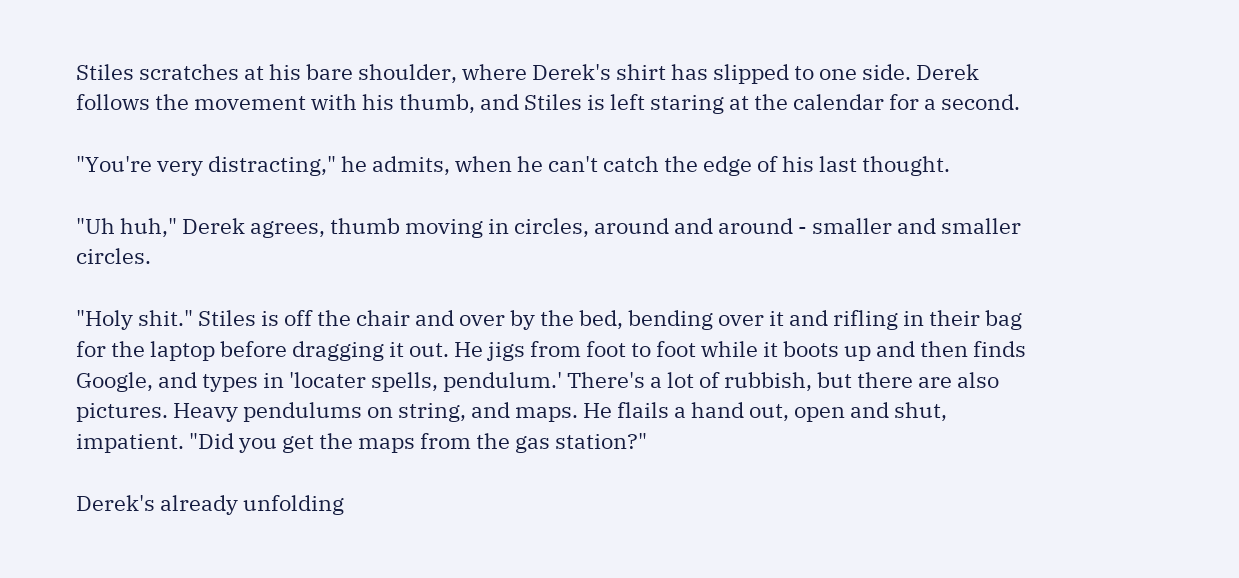Stiles scratches at his bare shoulder, where Derek's shirt has slipped to one side. Derek follows the movement with his thumb, and Stiles is left staring at the calendar for a second.

"You're very distracting," he admits, when he can't catch the edge of his last thought.

"Uh huh," Derek agrees, thumb moving in circles, around and around - smaller and smaller circles.

"Holy shit." Stiles is off the chair and over by the bed, bending over it and rifling in their bag for the laptop before dragging it out. He jigs from foot to foot while it boots up and then finds Google, and types in 'locater spells, pendulum.' There's a lot of rubbish, but there are also pictures. Heavy pendulums on string, and maps. He flails a hand out, open and shut, impatient. "Did you get the maps from the gas station?"

Derek's already unfolding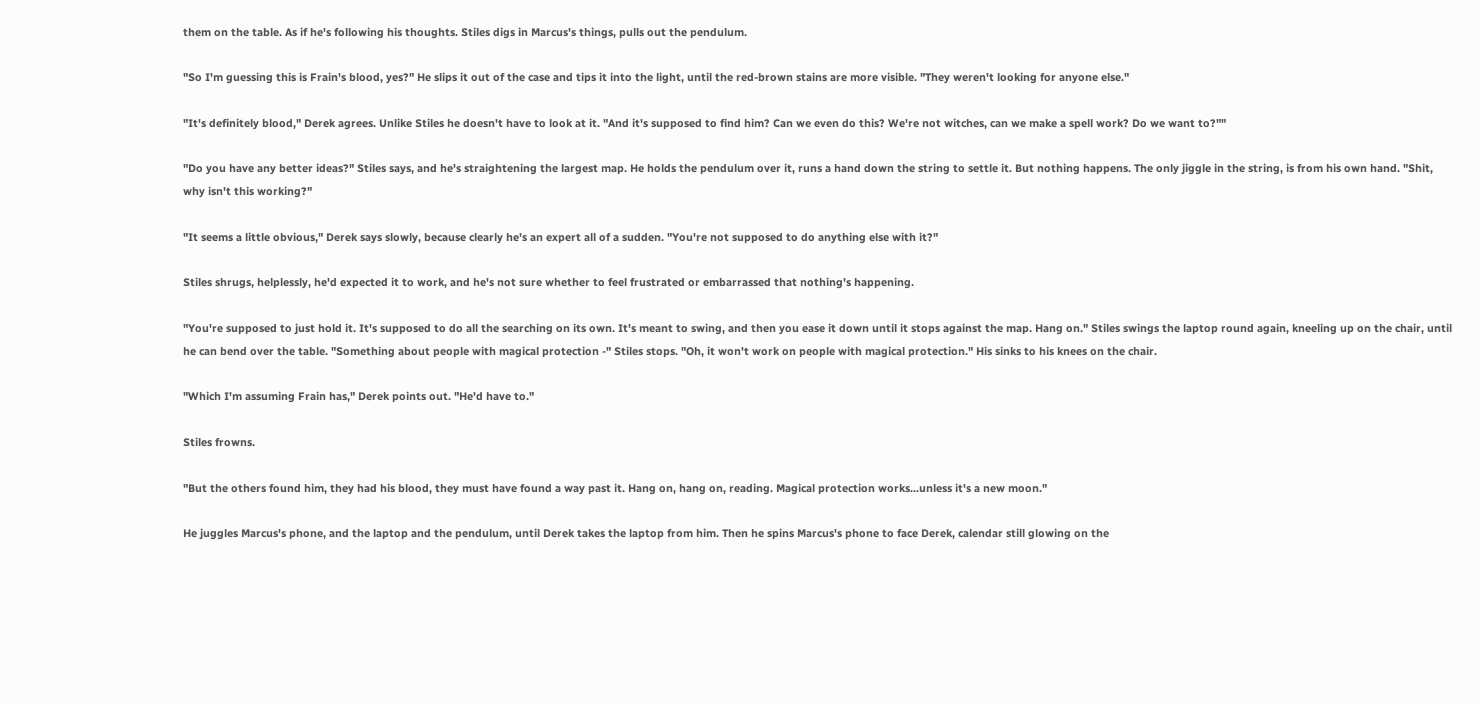them on the table. As if he's following his thoughts. Stiles digs in Marcus's things, pulls out the pendulum.

"So I'm guessing this is Frain's blood, yes?" He slips it out of the case and tips it into the light, until the red-brown stains are more visible. "They weren't looking for anyone else."

"It's definitely blood," Derek agrees. Unlike Stiles he doesn't have to look at it. "And it's supposed to find him? Can we even do this? We're not witches, can we make a spell work? Do we want to?""

"Do you have any better ideas?" Stiles says, and he's straightening the largest map. He holds the pendulum over it, runs a hand down the string to settle it. But nothing happens. The only jiggle in the string, is from his own hand. "Shit, why isn't this working?"

"It seems a little obvious," Derek says slowly, because clearly he's an expert all of a sudden. "You're not supposed to do anything else with it?"

Stiles shrugs, helplessly, he'd expected it to work, and he's not sure whether to feel frustrated or embarrassed that nothing's happening.

"You're supposed to just hold it. It's supposed to do all the searching on its own. It's meant to swing, and then you ease it down until it stops against the map. Hang on." Stiles swings the laptop round again, kneeling up on the chair, until he can bend over the table. "Something about people with magical protection -" Stiles stops. "Oh, it won't work on people with magical protection." His sinks to his knees on the chair.

"Which I'm assuming Frain has," Derek points out. "He'd have to."

Stiles frowns.

"But the others found him, they had his blood, they must have found a way past it. Hang on, hang on, reading. Magical protection works...unless it's a new moon."

He juggles Marcus's phone, and the laptop and the pendulum, until Derek takes the laptop from him. Then he spins Marcus's phone to face Derek, calendar still glowing on the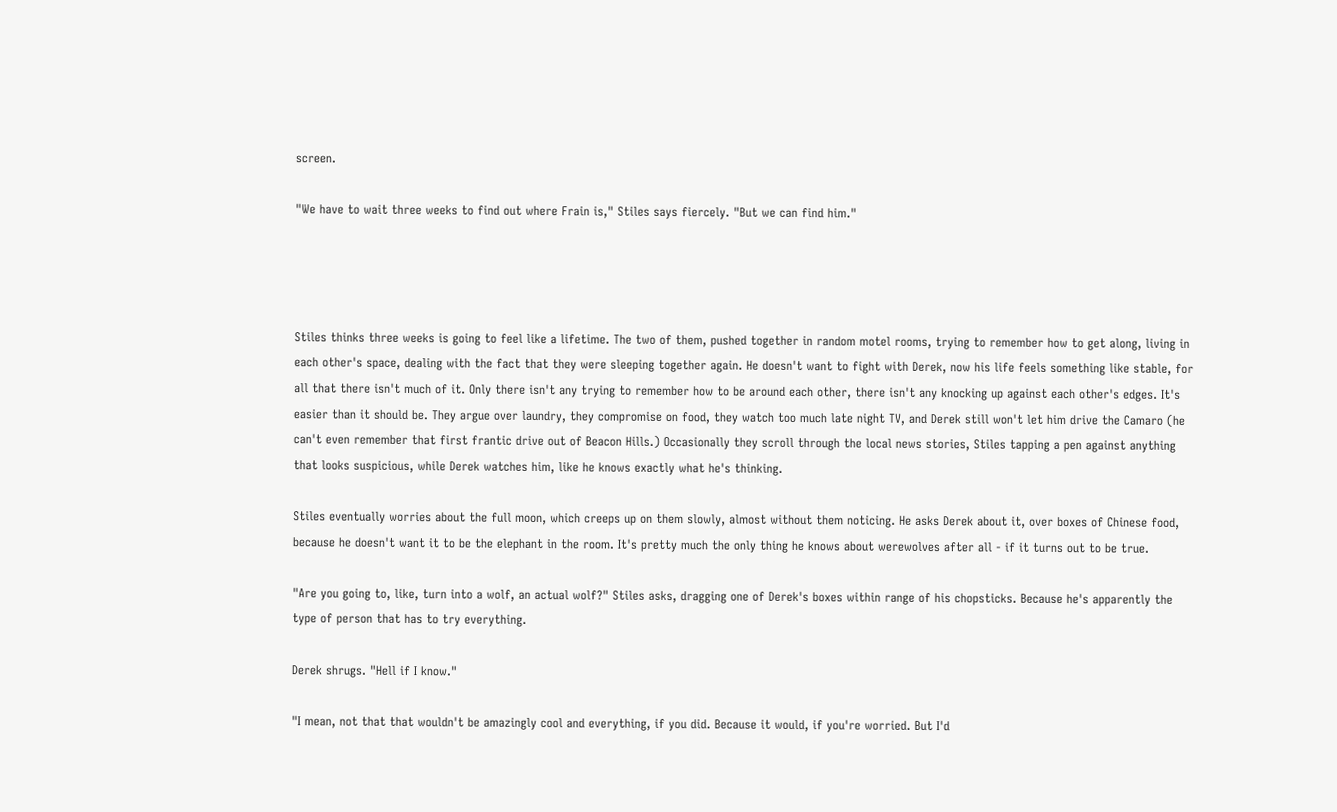screen.

"We have to wait three weeks to find out where Frain is," Stiles says fiercely. "But we can find him."




Stiles thinks three weeks is going to feel like a lifetime. The two of them, pushed together in random motel rooms, trying to remember how to get along, living in each other's space, dealing with the fact that they were sleeping together again. He doesn't want to fight with Derek, now his life feels something like stable, for all that there isn't much of it. Only there isn't any trying to remember how to be around each other, there isn't any knocking up against each other's edges. It's easier than it should be. They argue over laundry, they compromise on food, they watch too much late night TV, and Derek still won't let him drive the Camaro (he can't even remember that first frantic drive out of Beacon Hills.) Occasionally they scroll through the local news stories, Stiles tapping a pen against anything that looks suspicious, while Derek watches him, like he knows exactly what he's thinking.

Stiles eventually worries about the full moon, which creeps up on them slowly, almost without them noticing. He asks Derek about it, over boxes of Chinese food, because he doesn't want it to be the elephant in the room. It's pretty much the only thing he knows about werewolves after all - if it turns out to be true.

"Are you going to, like, turn into a wolf, an actual wolf?" Stiles asks, dragging one of Derek's boxes within range of his chopsticks. Because he's apparently the type of person that has to try everything.

Derek shrugs. "Hell if I know."

"I mean, not that that wouldn't be amazingly cool and everything, if you did. Because it would, if you're worried. But I'd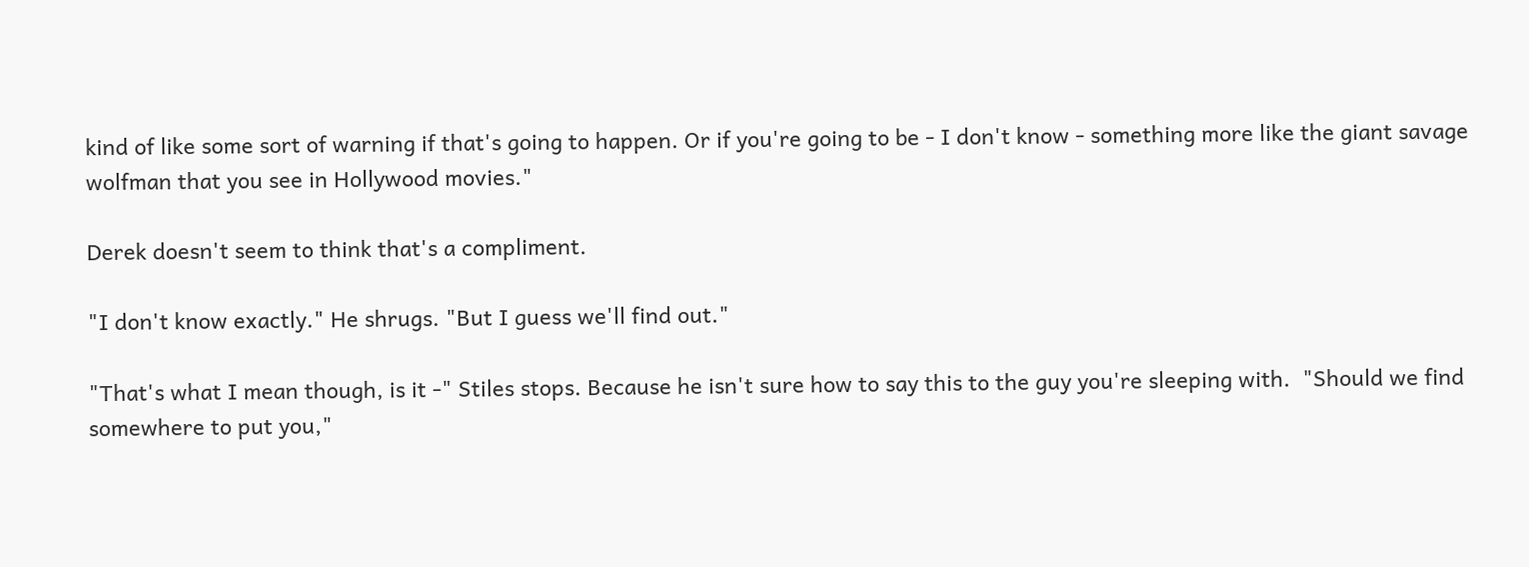kind of like some sort of warning if that's going to happen. Or if you're going to be - I don't know - something more like the giant savage wolfman that you see in Hollywood movies."

Derek doesn't seem to think that's a compliment.

"I don't know exactly." He shrugs. "But I guess we'll find out."

"That's what I mean though, is it -" Stiles stops. Because he isn't sure how to say this to the guy you're sleeping with.  "Should we find somewhere to put you,"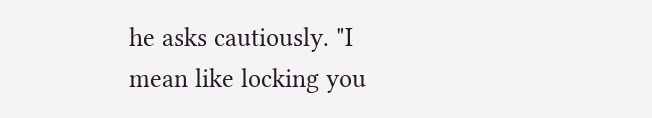he asks cautiously. "I mean like locking you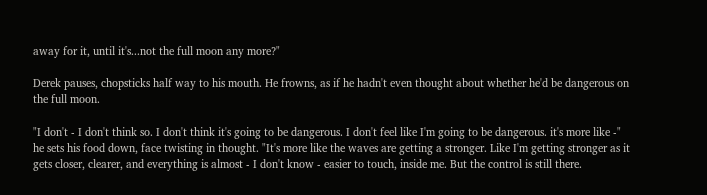away for it, until it's...not the full moon any more?"

Derek pauses, chopsticks half way to his mouth. He frowns, as if he hadn't even thought about whether he'd be dangerous on the full moon.

"I don't - I don't think so. I don't think it's going to be dangerous. I don't feel like I'm going to be dangerous. it's more like -" he sets his food down, face twisting in thought. "It's more like the waves are getting a stronger. Like I'm getting stronger as it gets closer, clearer, and everything is almost - I don't know - easier to touch, inside me. But the control is still there.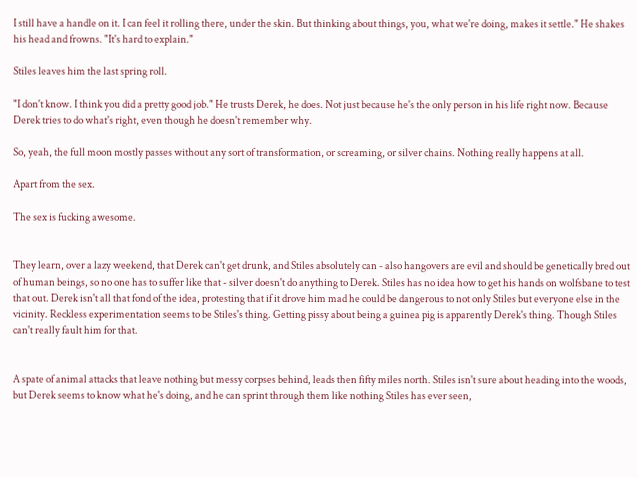I still have a handle on it. I can feel it rolling there, under the skin. But thinking about things, you, what we're doing, makes it settle." He shakes his head and frowns. "It's hard to explain."

Stiles leaves him the last spring roll.

"I don't know. I think you did a pretty good job." He trusts Derek, he does. Not just because he's the only person in his life right now. Because Derek tries to do what's right, even though he doesn't remember why.

So, yeah, the full moon mostly passes without any sort of transformation, or screaming, or silver chains. Nothing really happens at all.

Apart from the sex.

The sex is fucking awesome.


They learn, over a lazy weekend, that Derek can't get drunk, and Stiles absolutely can - also hangovers are evil and should be genetically bred out of human beings, so no one has to suffer like that - silver doesn't do anything to Derek. Stiles has no idea how to get his hands on wolfsbane to test that out. Derek isn't all that fond of the idea, protesting that if it drove him mad he could be dangerous to not only Stiles but everyone else in the vicinity. Reckless experimentation seems to be Stiles's thing. Getting pissy about being a guinea pig is apparently Derek's thing. Though Stiles can't really fault him for that.


A spate of animal attacks that leave nothing but messy corpses behind, leads then fifty miles north. Stiles isn't sure about heading into the woods, but Derek seems to know what he's doing, and he can sprint through them like nothing Stiles has ever seen,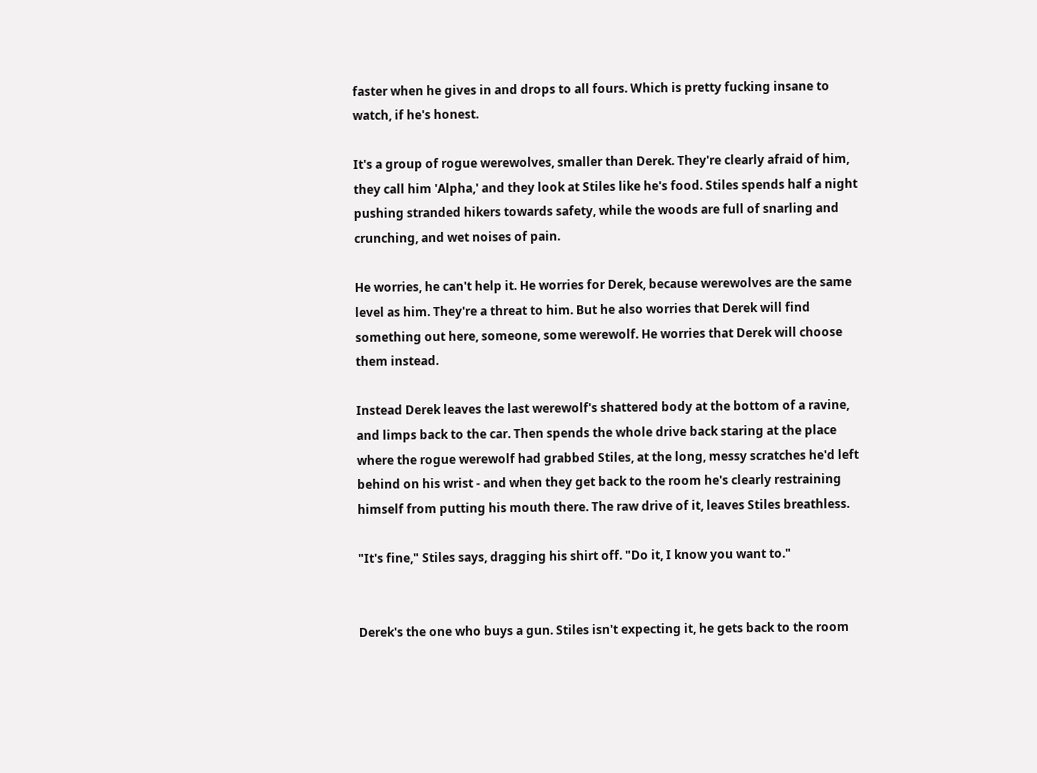faster when he gives in and drops to all fours. Which is pretty fucking insane to watch, if he's honest.

It's a group of rogue werewolves, smaller than Derek. They're clearly afraid of him, they call him 'Alpha,' and they look at Stiles like he's food. Stiles spends half a night pushing stranded hikers towards safety, while the woods are full of snarling and crunching, and wet noises of pain.

He worries, he can't help it. He worries for Derek, because werewolves are the same level as him. They're a threat to him. But he also worries that Derek will find something out here, someone, some werewolf. He worries that Derek will choose them instead.

Instead Derek leaves the last werewolf's shattered body at the bottom of a ravine, and limps back to the car. Then spends the whole drive back staring at the place where the rogue werewolf had grabbed Stiles, at the long, messy scratches he'd left behind on his wrist - and when they get back to the room he's clearly restraining himself from putting his mouth there. The raw drive of it, leaves Stiles breathless.

"It's fine," Stiles says, dragging his shirt off. "Do it, I know you want to."


Derek's the one who buys a gun. Stiles isn't expecting it, he gets back to the room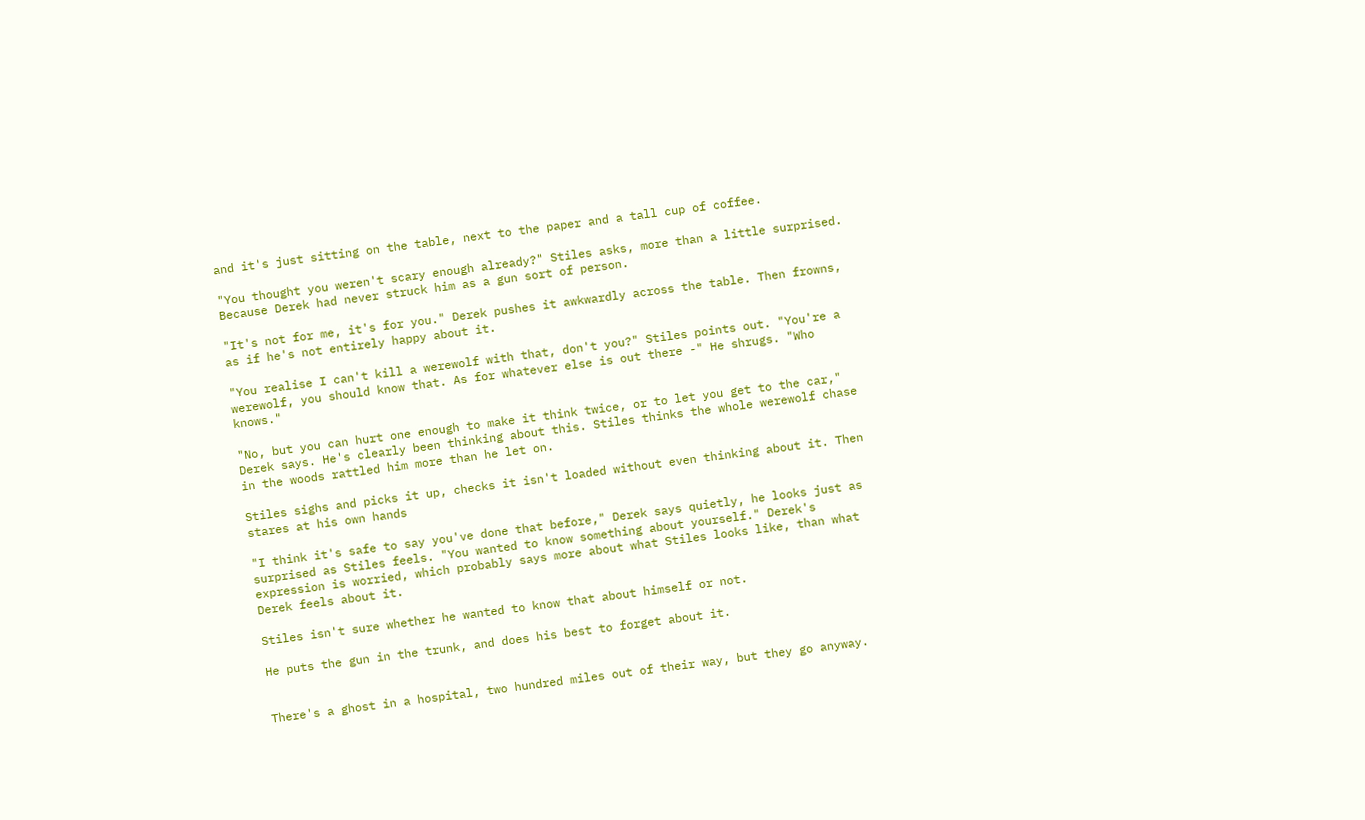and it's just sitting on the table, next to the paper and a tall cup of coffee.

"You thought you weren't scary enough already?" Stiles asks, more than a little surprised. Because Derek had never struck him as a gun sort of person.

"It's not for me, it's for you." Derek pushes it awkwardly across the table. Then frowns, as if he's not entirely happy about it.

"You realise I can't kill a werewolf with that, don't you?" Stiles points out. "You're a werewolf, you should know that. As for whatever else is out there -" He shrugs. "Who knows."

"No, but you can hurt one enough to make it think twice, or to let you get to the car," Derek says. He's clearly been thinking about this. Stiles thinks the whole werewolf chase in the woods rattled him more than he let on.

Stiles sighs and picks it up, checks it isn't loaded without even thinking about it. Then stares at his own hands

"I think it's safe to say you've done that before," Derek says quietly, he looks just as surprised as Stiles feels. "You wanted to know something about yourself." Derek's expression is worried, which probably says more about what Stiles looks like, than what Derek feels about it.

Stiles isn't sure whether he wanted to know that about himself or not.

He puts the gun in the trunk, and does his best to forget about it.


There's a ghost in a hospital, two hundred miles out of their way, but they go anyway.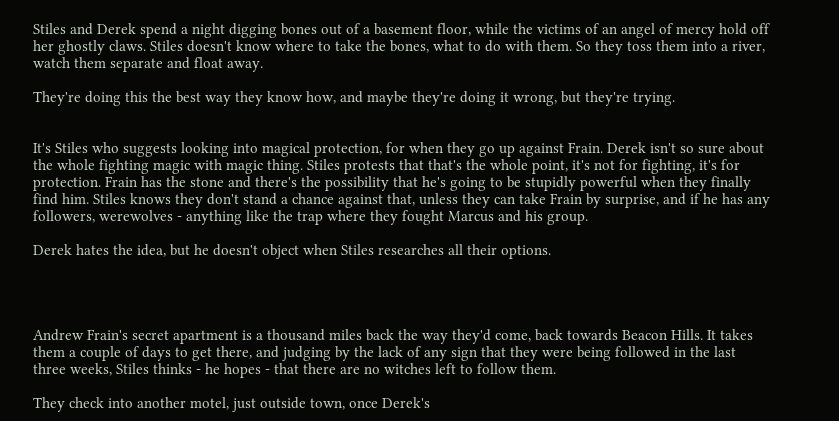Stiles and Derek spend a night digging bones out of a basement floor, while the victims of an angel of mercy hold off her ghostly claws. Stiles doesn't know where to take the bones, what to do with them. So they toss them into a river, watch them separate and float away.

They're doing this the best way they know how, and maybe they're doing it wrong, but they're trying.


It's Stiles who suggests looking into magical protection, for when they go up against Frain. Derek isn't so sure about the whole fighting magic with magic thing. Stiles protests that that's the whole point, it's not for fighting, it's for protection. Frain has the stone and there's the possibility that he's going to be stupidly powerful when they finally find him. Stiles knows they don't stand a chance against that, unless they can take Frain by surprise, and if he has any followers, werewolves - anything like the trap where they fought Marcus and his group.

Derek hates the idea, but he doesn't object when Stiles researches all their options.




Andrew Frain's secret apartment is a thousand miles back the way they'd come, back towards Beacon Hills. It takes them a couple of days to get there, and judging by the lack of any sign that they were being followed in the last three weeks, Stiles thinks - he hopes - that there are no witches left to follow them.

They check into another motel, just outside town, once Derek's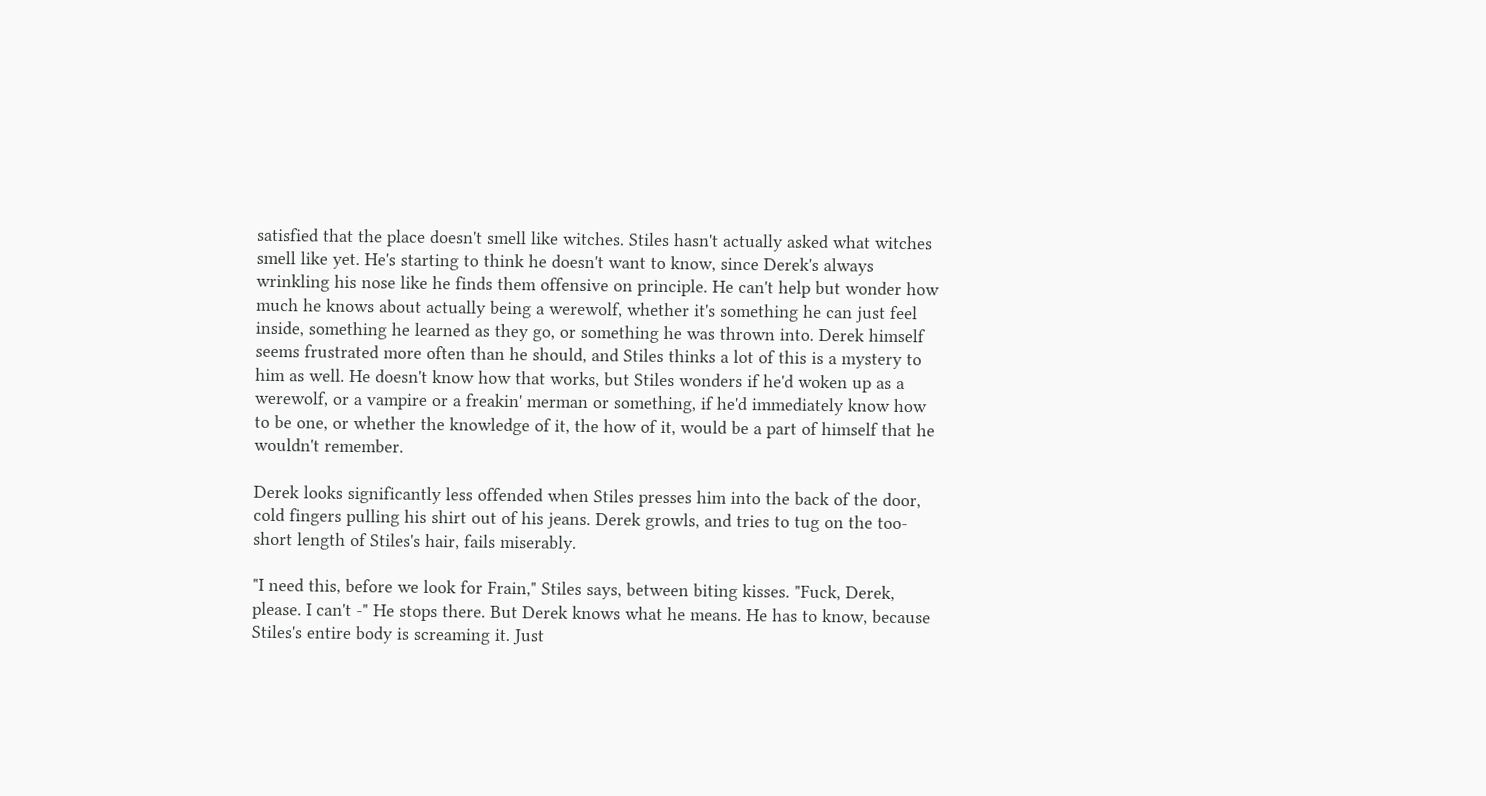satisfied that the place doesn't smell like witches. Stiles hasn't actually asked what witches smell like yet. He's starting to think he doesn't want to know, since Derek's always wrinkling his nose like he finds them offensive on principle. He can't help but wonder how much he knows about actually being a werewolf, whether it's something he can just feel inside, something he learned as they go, or something he was thrown into. Derek himself seems frustrated more often than he should, and Stiles thinks a lot of this is a mystery to him as well. He doesn't know how that works, but Stiles wonders if he'd woken up as a werewolf, or a vampire or a freakin' merman or something, if he'd immediately know how to be one, or whether the knowledge of it, the how of it, would be a part of himself that he wouldn't remember.

Derek looks significantly less offended when Stiles presses him into the back of the door, cold fingers pulling his shirt out of his jeans. Derek growls, and tries to tug on the too-short length of Stiles's hair, fails miserably.

"I need this, before we look for Frain," Stiles says, between biting kisses. "Fuck, Derek, please. I can't -" He stops there. But Derek knows what he means. He has to know, because Stiles's entire body is screaming it. Just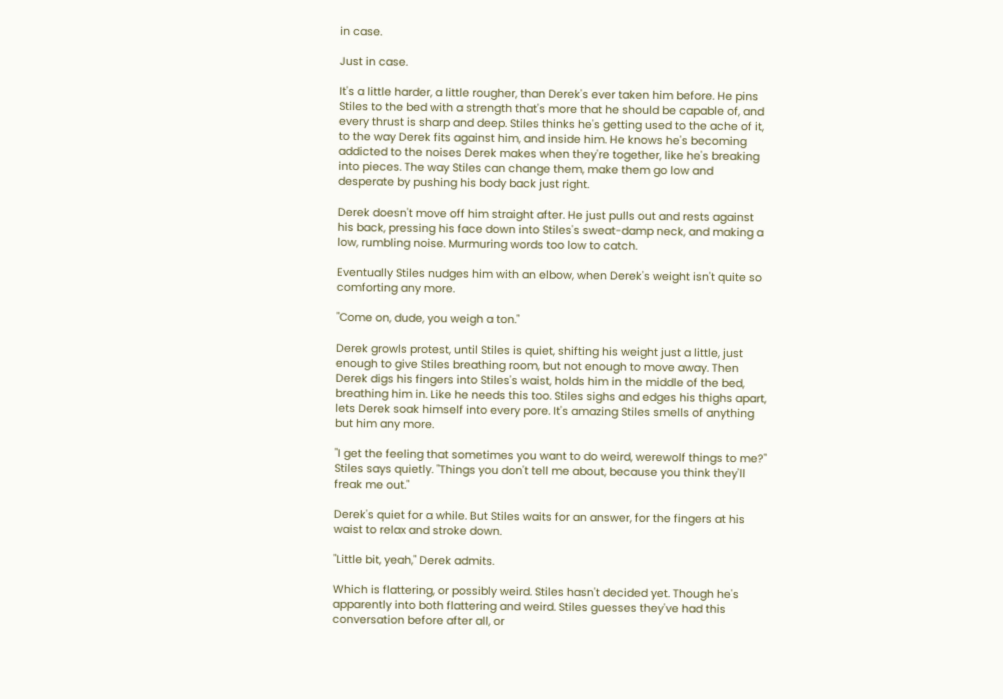in case.

Just in case.

It's a little harder, a little rougher, than Derek's ever taken him before. He pins Stiles to the bed with a strength that's more that he should be capable of, and every thrust is sharp and deep. Stiles thinks he's getting used to the ache of it, to the way Derek fits against him, and inside him. He knows he's becoming addicted to the noises Derek makes when they're together, like he's breaking into pieces. The way Stiles can change them, make them go low and desperate by pushing his body back just right.

Derek doesn't move off him straight after. He just pulls out and rests against his back, pressing his face down into Stiles's sweat-damp neck, and making a low, rumbling noise. Murmuring words too low to catch.

Eventually Stiles nudges him with an elbow, when Derek's weight isn't quite so comforting any more.

"Come on, dude, you weigh a ton."

Derek growls protest, until Stiles is quiet, shifting his weight just a little, just enough to give Stiles breathing room, but not enough to move away. Then Derek digs his fingers into Stiles's waist, holds him in the middle of the bed, breathing him in. Like he needs this too. Stiles sighs and edges his thighs apart, lets Derek soak himself into every pore. It's amazing Stiles smells of anything but him any more.

"I get the feeling that sometimes you want to do weird, werewolf things to me?" Stiles says quietly. "Things you don't tell me about, because you think they'll freak me out."

Derek's quiet for a while. But Stiles waits for an answer, for the fingers at his waist to relax and stroke down.

"Little bit, yeah," Derek admits.

Which is flattering, or possibly weird. Stiles hasn't decided yet. Though he's apparently into both flattering and weird. Stiles guesses they've had this conversation before after all, or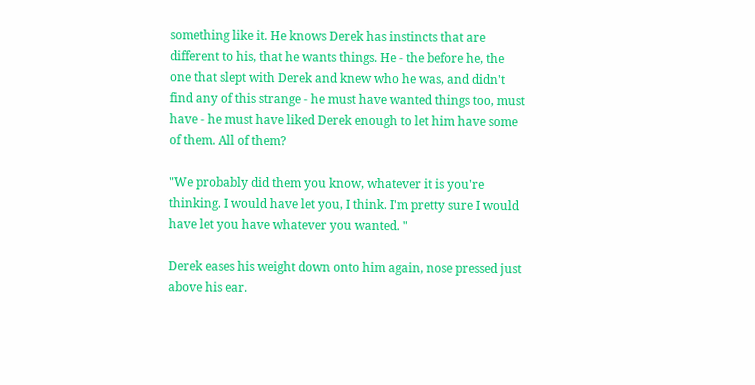something like it. He knows Derek has instincts that are different to his, that he wants things. He - the before he, the one that slept with Derek and knew who he was, and didn't find any of this strange - he must have wanted things too, must have - he must have liked Derek enough to let him have some of them. All of them?

"We probably did them you know, whatever it is you're thinking. I would have let you, I think. I'm pretty sure I would have let you have whatever you wanted. "

Derek eases his weight down onto him again, nose pressed just above his ear.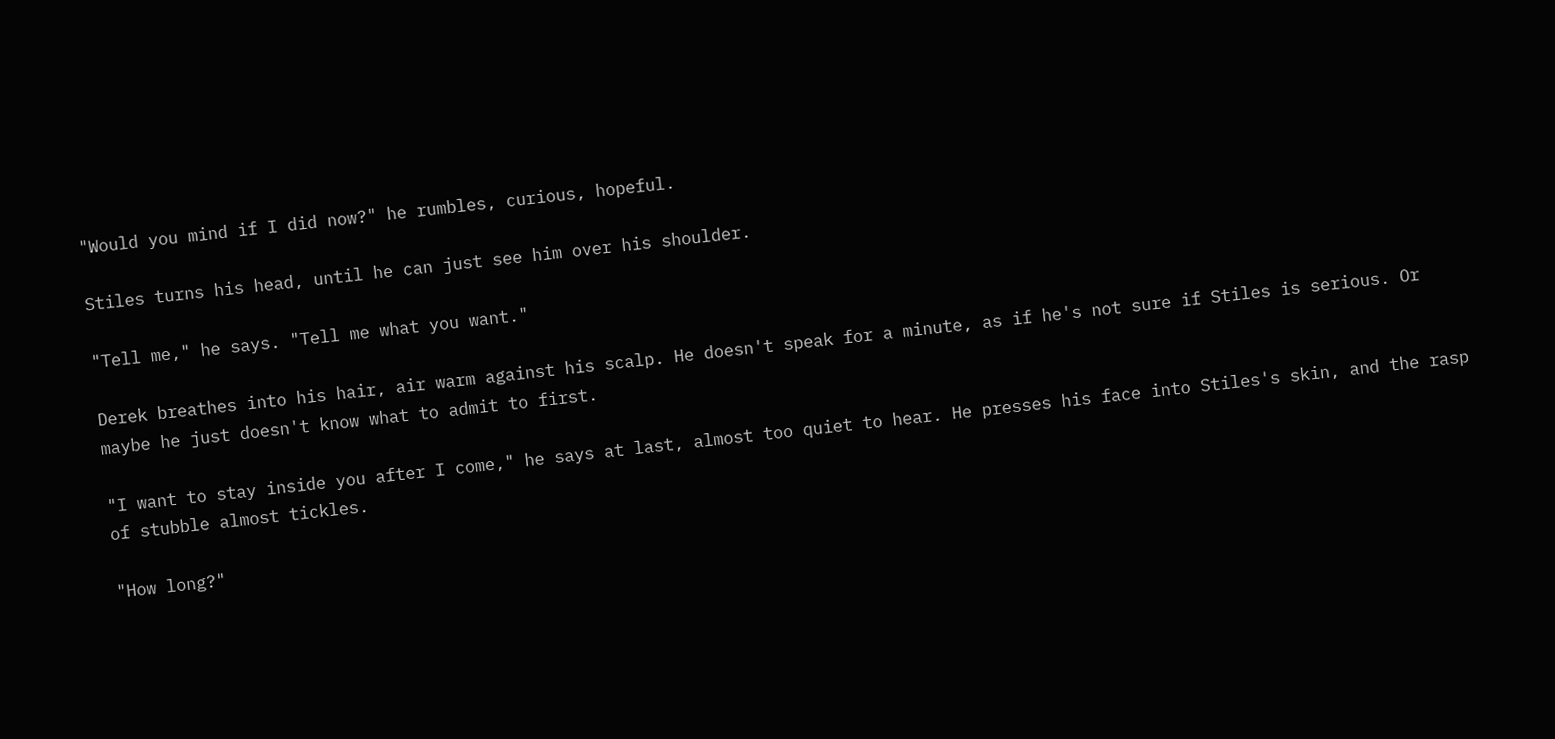"Would you mind if I did now?" he rumbles, curious, hopeful.

Stiles turns his head, until he can just see him over his shoulder.

"Tell me," he says. "Tell me what you want."

Derek breathes into his hair, air warm against his scalp. He doesn't speak for a minute, as if he's not sure if Stiles is serious. Or maybe he just doesn't know what to admit to first.

"I want to stay inside you after I come," he says at last, almost too quiet to hear. He presses his face into Stiles's skin, and the rasp of stubble almost tickles.

"How long?"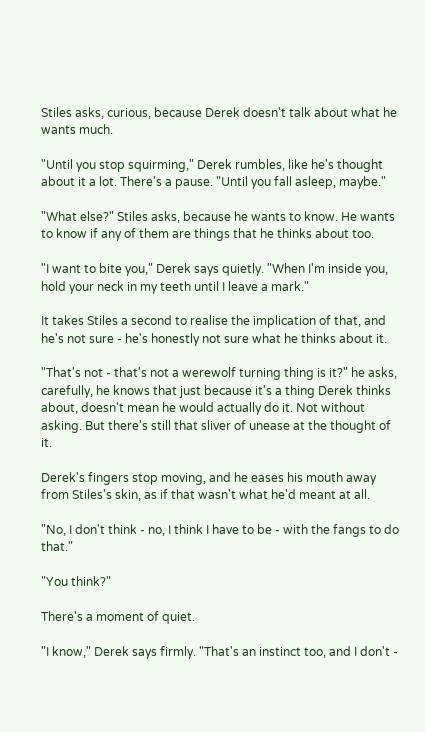Stiles asks, curious, because Derek doesn't talk about what he wants much.

"Until you stop squirming," Derek rumbles, like he's thought about it a lot. There's a pause. "Until you fall asleep, maybe."

"What else?" Stiles asks, because he wants to know. He wants to know if any of them are things that he thinks about too.

"I want to bite you," Derek says quietly. "When I'm inside you, hold your neck in my teeth until I leave a mark."

It takes Stiles a second to realise the implication of that, and he's not sure - he's honestly not sure what he thinks about it.

"That's not - that's not a werewolf turning thing is it?" he asks, carefully, he knows that just because it's a thing Derek thinks about, doesn't mean he would actually do it. Not without asking. But there's still that sliver of unease at the thought of it.

Derek's fingers stop moving, and he eases his mouth away from Stiles's skin, as if that wasn't what he'd meant at all.

"No, I don't think - no, I think I have to be - with the fangs to do that."

"You think?"

There's a moment of quiet.

"I know," Derek says firmly. "That's an instinct too, and I don't -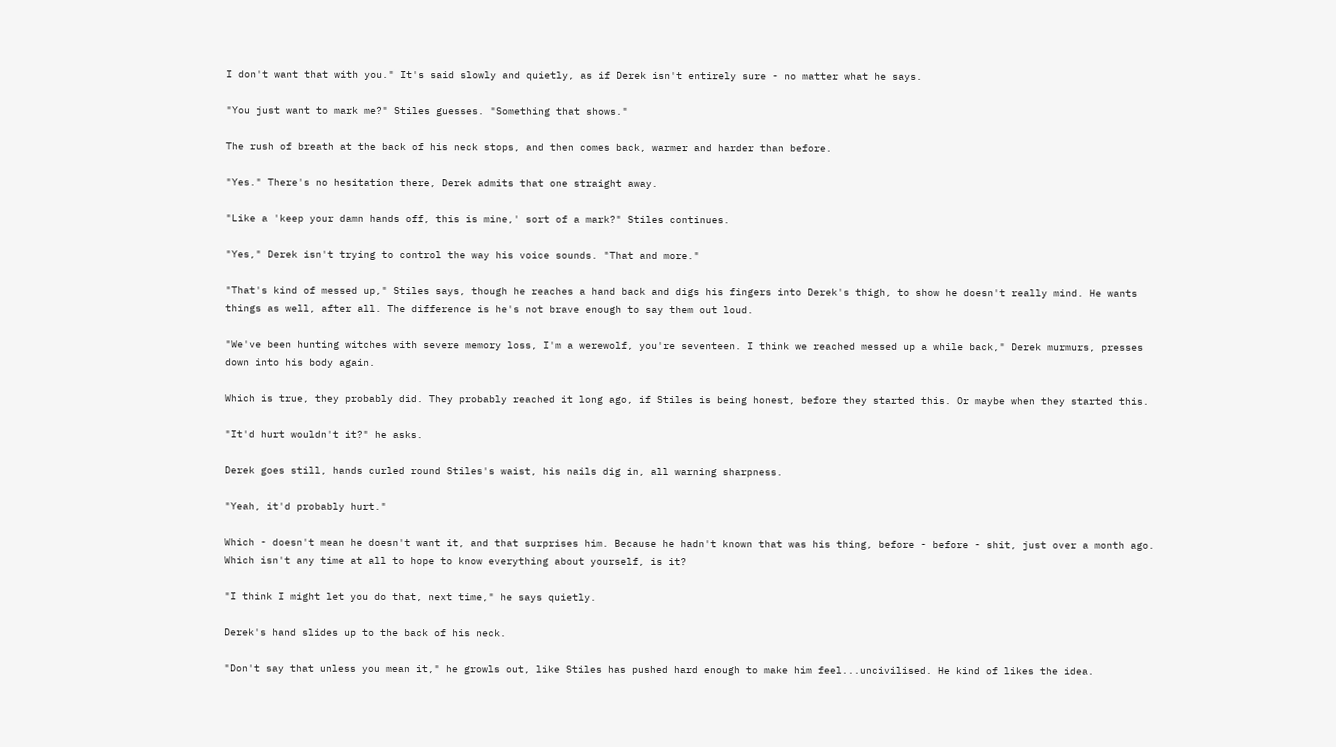I don't want that with you." It's said slowly and quietly, as if Derek isn't entirely sure - no matter what he says.

"You just want to mark me?" Stiles guesses. "Something that shows."

The rush of breath at the back of his neck stops, and then comes back, warmer and harder than before.

"Yes." There's no hesitation there, Derek admits that one straight away.

"Like a 'keep your damn hands off, this is mine,' sort of a mark?" Stiles continues.

"Yes," Derek isn't trying to control the way his voice sounds. "That and more."

"That's kind of messed up," Stiles says, though he reaches a hand back and digs his fingers into Derek's thigh, to show he doesn't really mind. He wants things as well, after all. The difference is he's not brave enough to say them out loud.

"We've been hunting witches with severe memory loss, I'm a werewolf, you're seventeen. I think we reached messed up a while back," Derek murmurs, presses down into his body again.

Which is true, they probably did. They probably reached it long ago, if Stiles is being honest, before they started this. Or maybe when they started this.

"It'd hurt wouldn't it?" he asks.

Derek goes still, hands curled round Stiles's waist, his nails dig in, all warning sharpness.

"Yeah, it'd probably hurt."

Which - doesn't mean he doesn't want it, and that surprises him. Because he hadn't known that was his thing, before - before - shit, just over a month ago. Which isn't any time at all to hope to know everything about yourself, is it?

"I think I might let you do that, next time," he says quietly.

Derek's hand slides up to the back of his neck.

"Don't say that unless you mean it," he growls out, like Stiles has pushed hard enough to make him feel...uncivilised. He kind of likes the idea.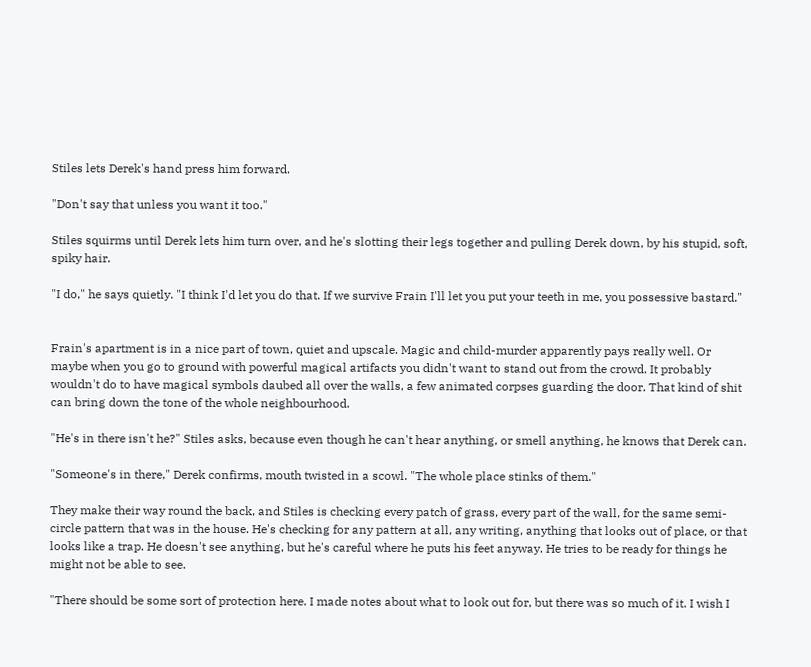Stiles lets Derek's hand press him forward.

"Don't say that unless you want it too."

Stiles squirms until Derek lets him turn over, and he's slotting their legs together and pulling Derek down, by his stupid, soft, spiky hair.

"I do," he says quietly. "I think I'd let you do that. If we survive Frain I'll let you put your teeth in me, you possessive bastard."


Frain's apartment is in a nice part of town, quiet and upscale. Magic and child-murder apparently pays really well. Or maybe when you go to ground with powerful magical artifacts you didn't want to stand out from the crowd. It probably wouldn't do to have magical symbols daubed all over the walls, a few animated corpses guarding the door. That kind of shit can bring down the tone of the whole neighbourhood.

"He's in there isn't he?" Stiles asks, because even though he can't hear anything, or smell anything, he knows that Derek can.

"Someone's in there," Derek confirms, mouth twisted in a scowl. "The whole place stinks of them."

They make their way round the back, and Stiles is checking every patch of grass, every part of the wall, for the same semi-circle pattern that was in the house. He's checking for any pattern at all, any writing, anything that looks out of place, or that looks like a trap. He doesn't see anything, but he's careful where he puts his feet anyway. He tries to be ready for things he might not be able to see.

"There should be some sort of protection here. I made notes about what to look out for, but there was so much of it. I wish I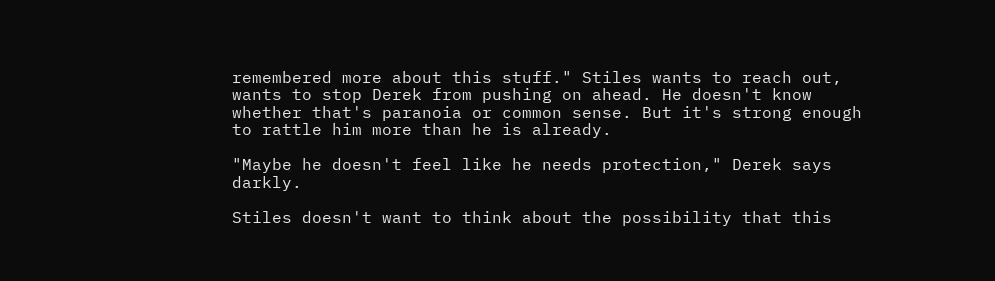remembered more about this stuff." Stiles wants to reach out, wants to stop Derek from pushing on ahead. He doesn't know whether that's paranoia or common sense. But it's strong enough to rattle him more than he is already.

"Maybe he doesn't feel like he needs protection," Derek says darkly.

Stiles doesn't want to think about the possibility that this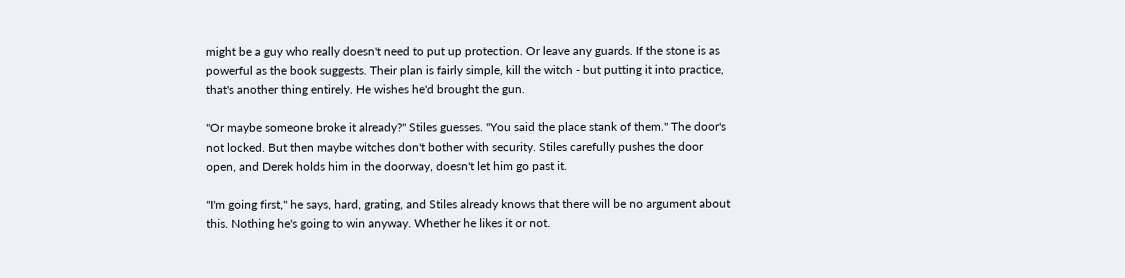might be a guy who really doesn't need to put up protection. Or leave any guards. If the stone is as powerful as the book suggests. Their plan is fairly simple, kill the witch - but putting it into practice, that's another thing entirely. He wishes he'd brought the gun.

"Or maybe someone broke it already?" Stiles guesses. "You said the place stank of them." The door's not locked. But then maybe witches don't bother with security. Stiles carefully pushes the door open, and Derek holds him in the doorway, doesn't let him go past it.

"I'm going first," he says, hard, grating, and Stiles already knows that there will be no argument about this. Nothing he's going to win anyway. Whether he likes it or not.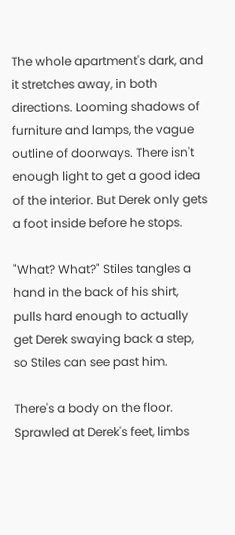The whole apartment's dark, and it stretches away, in both directions. Looming shadows of furniture and lamps, the vague outline of doorways. There isn't enough light to get a good idea of the interior. But Derek only gets a foot inside before he stops.

"What? What?" Stiles tangles a hand in the back of his shirt, pulls hard enough to actually get Derek swaying back a step, so Stiles can see past him.

There's a body on the floor. Sprawled at Derek's feet, limbs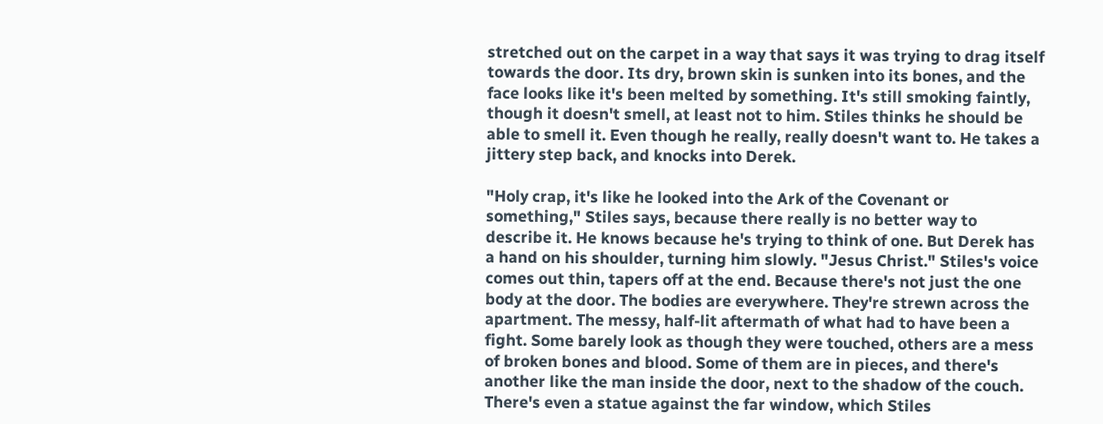stretched out on the carpet in a way that says it was trying to drag itself towards the door. Its dry, brown skin is sunken into its bones, and the face looks like it's been melted by something. It's still smoking faintly, though it doesn't smell, at least not to him. Stiles thinks he should be able to smell it. Even though he really, really doesn't want to. He takes a jittery step back, and knocks into Derek.

"Holy crap, it's like he looked into the Ark of the Covenant or something," Stiles says, because there really is no better way to describe it. He knows because he's trying to think of one. But Derek has a hand on his shoulder, turning him slowly. "Jesus Christ." Stiles's voice comes out thin, tapers off at the end. Because there's not just the one body at the door. The bodies are everywhere. They're strewn across the apartment. The messy, half-lit aftermath of what had to have been a fight. Some barely look as though they were touched, others are a mess of broken bones and blood. Some of them are in pieces, and there's another like the man inside the door, next to the shadow of the couch. There's even a statue against the far window, which Stiles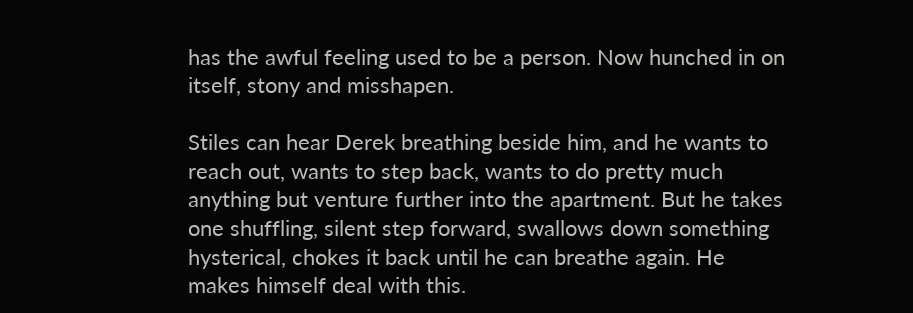has the awful feeling used to be a person. Now hunched in on itself, stony and misshapen.

Stiles can hear Derek breathing beside him, and he wants to reach out, wants to step back, wants to do pretty much anything but venture further into the apartment. But he takes one shuffling, silent step forward, swallows down something hysterical, chokes it back until he can breathe again. He makes himself deal with this.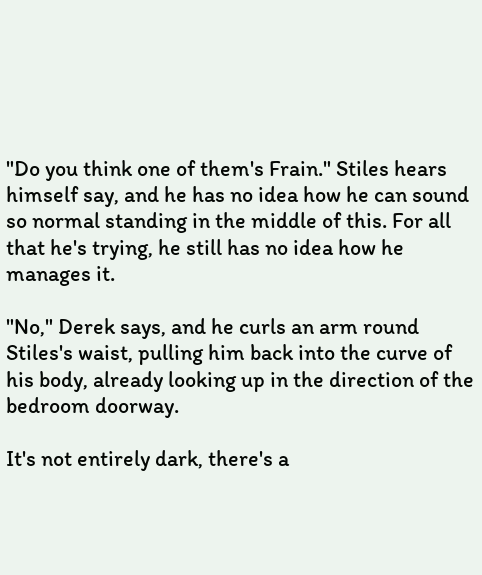"Do you think one of them's Frain." Stiles hears himself say, and he has no idea how he can sound so normal standing in the middle of this. For all that he's trying, he still has no idea how he manages it.

"No," Derek says, and he curls an arm round Stiles's waist, pulling him back into the curve of his body, already looking up in the direction of the bedroom doorway.

It's not entirely dark, there's a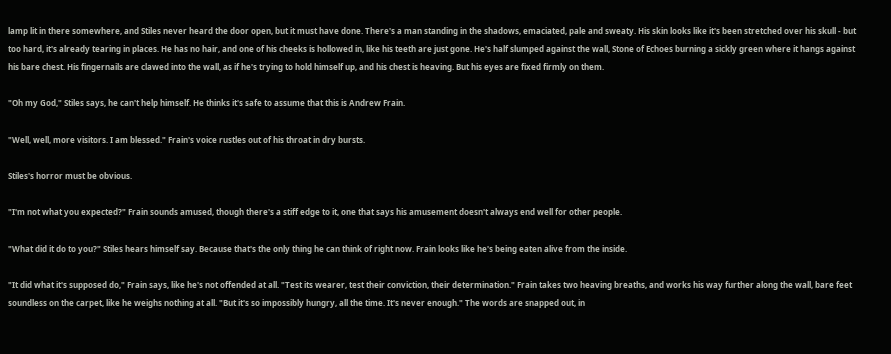lamp lit in there somewhere, and Stiles never heard the door open, but it must have done. There's a man standing in the shadows, emaciated, pale and sweaty. His skin looks like it's been stretched over his skull - but too hard, it's already tearing in places. He has no hair, and one of his cheeks is hollowed in, like his teeth are just gone. He's half slumped against the wall, Stone of Echoes burning a sickly green where it hangs against his bare chest. His fingernails are clawed into the wall, as if he's trying to hold himself up, and his chest is heaving. But his eyes are fixed firmly on them.

"Oh my God," Stiles says, he can't help himself. He thinks it's safe to assume that this is Andrew Frain.

"Well, well, more visitors. I am blessed." Frain's voice rustles out of his throat in dry bursts.

Stiles's horror must be obvious.

"I'm not what you expected?" Frain sounds amused, though there's a stiff edge to it, one that says his amusement doesn't always end well for other people.

"What did it do to you?" Stiles hears himself say. Because that's the only thing he can think of right now. Frain looks like he's being eaten alive from the inside.

"It did what it's supposed do," Frain says, like he's not offended at all. "Test its wearer, test their conviction, their determination." Frain takes two heaving breaths, and works his way further along the wall, bare feet soundless on the carpet, like he weighs nothing at all. "But it's so impossibly hungry, all the time. It's never enough." The words are snapped out, in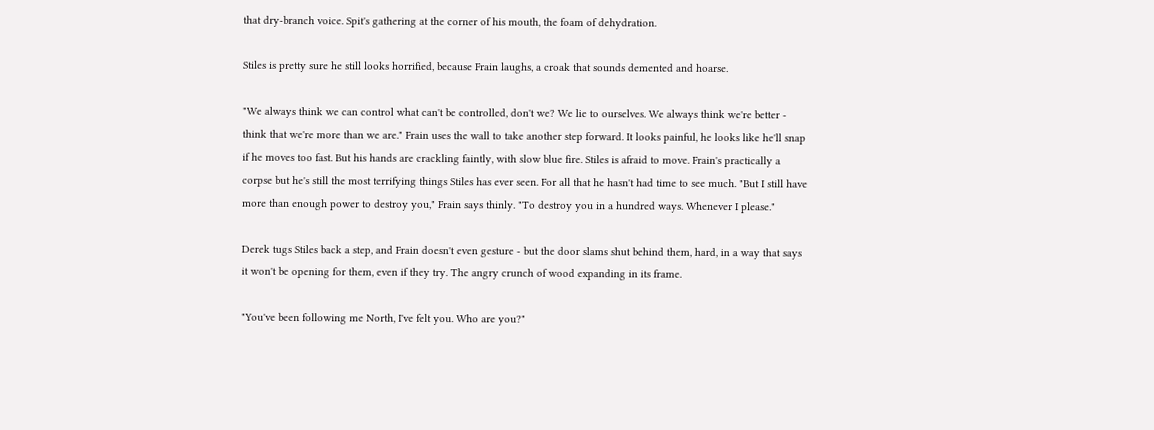that dry-branch voice. Spit's gathering at the corner of his mouth, the foam of dehydration.

Stiles is pretty sure he still looks horrified, because Frain laughs, a croak that sounds demented and hoarse.

"We always think we can control what can't be controlled, don't we? We lie to ourselves. We always think we're better - think that we're more than we are." Frain uses the wall to take another step forward. It looks painful, he looks like he'll snap if he moves too fast. But his hands are crackling faintly, with slow blue fire. Stiles is afraid to move. Frain's practically a corpse but he's still the most terrifying things Stiles has ever seen. For all that he hasn't had time to see much. "But I still have more than enough power to destroy you," Frain says thinly. "To destroy you in a hundred ways. Whenever I please."

Derek tugs Stiles back a step, and Frain doesn't even gesture - but the door slams shut behind them, hard, in a way that says it won't be opening for them, even if they try. The angry crunch of wood expanding in its frame.

"You've been following me North, I've felt you. Who are you?"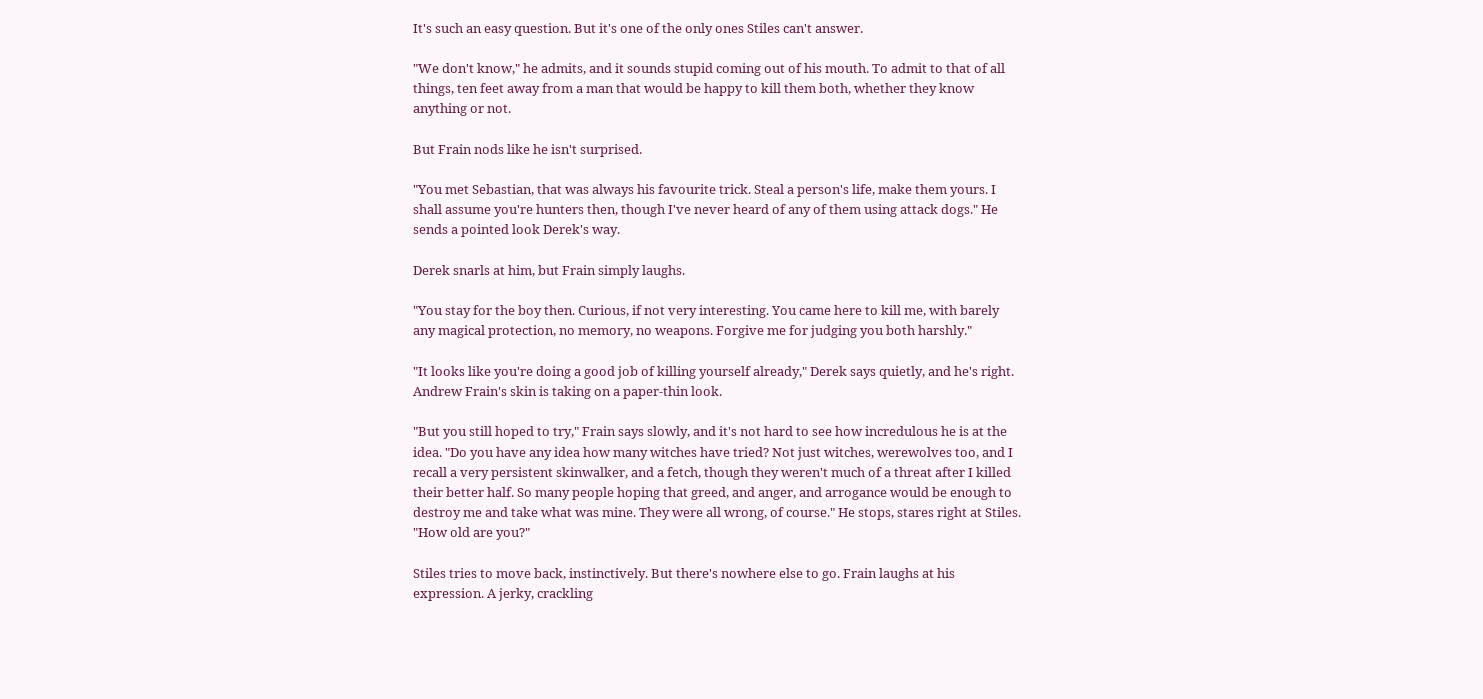It's such an easy question. But it's one of the only ones Stiles can't answer.

"We don't know," he admits, and it sounds stupid coming out of his mouth. To admit to that of all things, ten feet away from a man that would be happy to kill them both, whether they know anything or not.

But Frain nods like he isn't surprised.

"You met Sebastian, that was always his favourite trick. Steal a person's life, make them yours. I shall assume you're hunters then, though I've never heard of any of them using attack dogs." He sends a pointed look Derek's way.

Derek snarls at him, but Frain simply laughs.

"You stay for the boy then. Curious, if not very interesting. You came here to kill me, with barely any magical protection, no memory, no weapons. Forgive me for judging you both harshly."

"It looks like you're doing a good job of killing yourself already," Derek says quietly, and he's right. Andrew Frain's skin is taking on a paper-thin look.

"But you still hoped to try," Frain says slowly, and it's not hard to see how incredulous he is at the idea. "Do you have any idea how many witches have tried? Not just witches, werewolves too, and I recall a very persistent skinwalker, and a fetch, though they weren't much of a threat after I killed their better half. So many people hoping that greed, and anger, and arrogance would be enough to destroy me and take what was mine. They were all wrong, of course." He stops, stares right at Stiles. "How old are you?"

Stiles tries to move back, instinctively. But there's nowhere else to go. Frain laughs at his expression. A jerky, crackling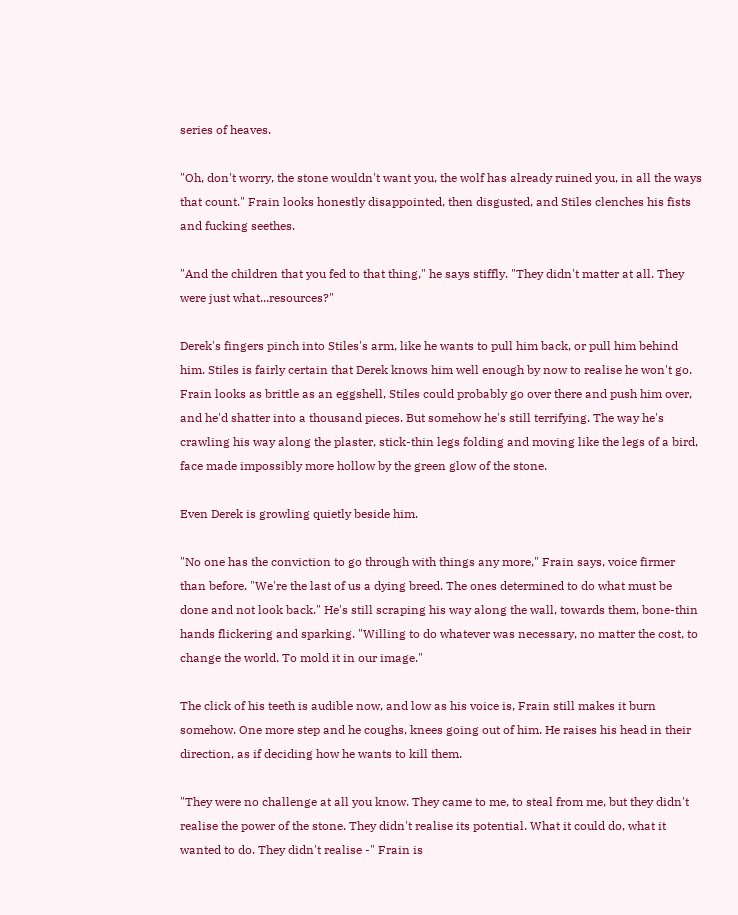series of heaves.

"Oh, don't worry, the stone wouldn't want you, the wolf has already ruined you, in all the ways that count." Frain looks honestly disappointed, then disgusted, and Stiles clenches his fists and fucking seethes.

"And the children that you fed to that thing," he says stiffly. "They didn't matter at all. They were just what...resources?"

Derek's fingers pinch into Stiles's arm, like he wants to pull him back, or pull him behind him. Stiles is fairly certain that Derek knows him well enough by now to realise he won't go. Frain looks as brittle as an eggshell, Stiles could probably go over there and push him over, and he'd shatter into a thousand pieces. But somehow he's still terrifying. The way he's crawling his way along the plaster, stick-thin legs folding and moving like the legs of a bird, face made impossibly more hollow by the green glow of the stone.

Even Derek is growling quietly beside him.

"No one has the conviction to go through with things any more," Frain says, voice firmer than before. "We're the last of us a dying breed. The ones determined to do what must be done and not look back." He's still scraping his way along the wall, towards them, bone-thin hands flickering and sparking. "Willing to do whatever was necessary, no matter the cost, to change the world. To mold it in our image."

The click of his teeth is audible now, and low as his voice is, Frain still makes it burn somehow. One more step and he coughs, knees going out of him. He raises his head in their direction, as if deciding how he wants to kill them.

"They were no challenge at all you know. They came to me, to steal from me, but they didn't realise the power of the stone. They didn't realise its potential. What it could do, what it wanted to do. They didn't realise -" Frain is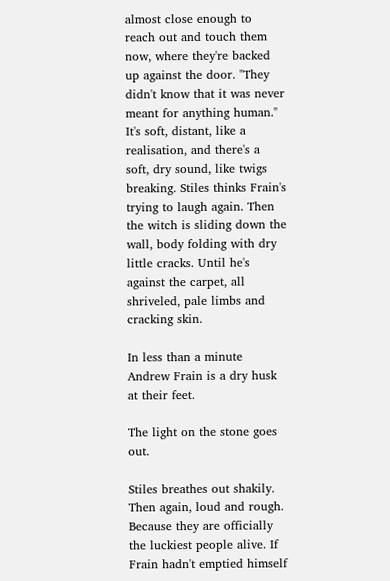almost close enough to reach out and touch them now, where they're backed up against the door. "They didn't know that it was never meant for anything human." It's soft, distant, like a realisation, and there's a soft, dry sound, like twigs breaking. Stiles thinks Frain's trying to laugh again. Then the witch is sliding down the wall, body folding with dry little cracks. Until he's against the carpet, all shriveled, pale limbs and cracking skin.

In less than a minute Andrew Frain is a dry husk at their feet.

The light on the stone goes out.

Stiles breathes out shakily. Then again, loud and rough. Because they are officially the luckiest people alive. If Frain hadn't emptied himself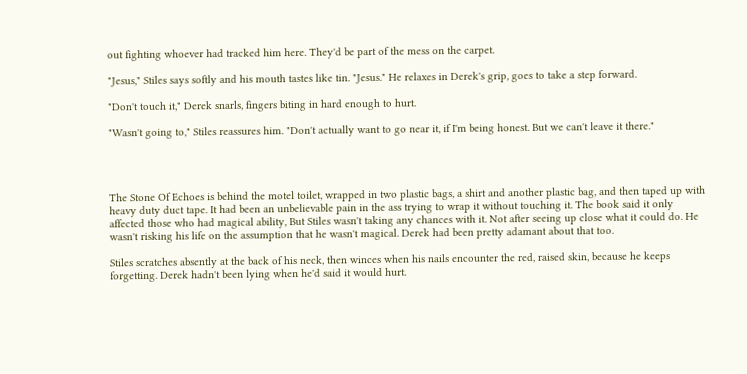out fighting whoever had tracked him here. They'd be part of the mess on the carpet.

"Jesus," Stiles says softly and his mouth tastes like tin. "Jesus." He relaxes in Derek's grip, goes to take a step forward.

"Don't touch it," Derek snarls, fingers biting in hard enough to hurt.

"Wasn't going to," Stiles reassures him. "Don't actually want to go near it, if I'm being honest. But we can't leave it there."




The Stone Of Echoes is behind the motel toilet, wrapped in two plastic bags, a shirt and another plastic bag, and then taped up with heavy duty duct tape. It had been an unbelievable pain in the ass trying to wrap it without touching it. The book said it only affected those who had magical ability, But Stiles wasn't taking any chances with it. Not after seeing up close what it could do. He wasn't risking his life on the assumption that he wasn't magical. Derek had been pretty adamant about that too.

Stiles scratches absently at the back of his neck, then winces when his nails encounter the red, raised skin, because he keeps forgetting. Derek hadn't been lying when he'd said it would hurt.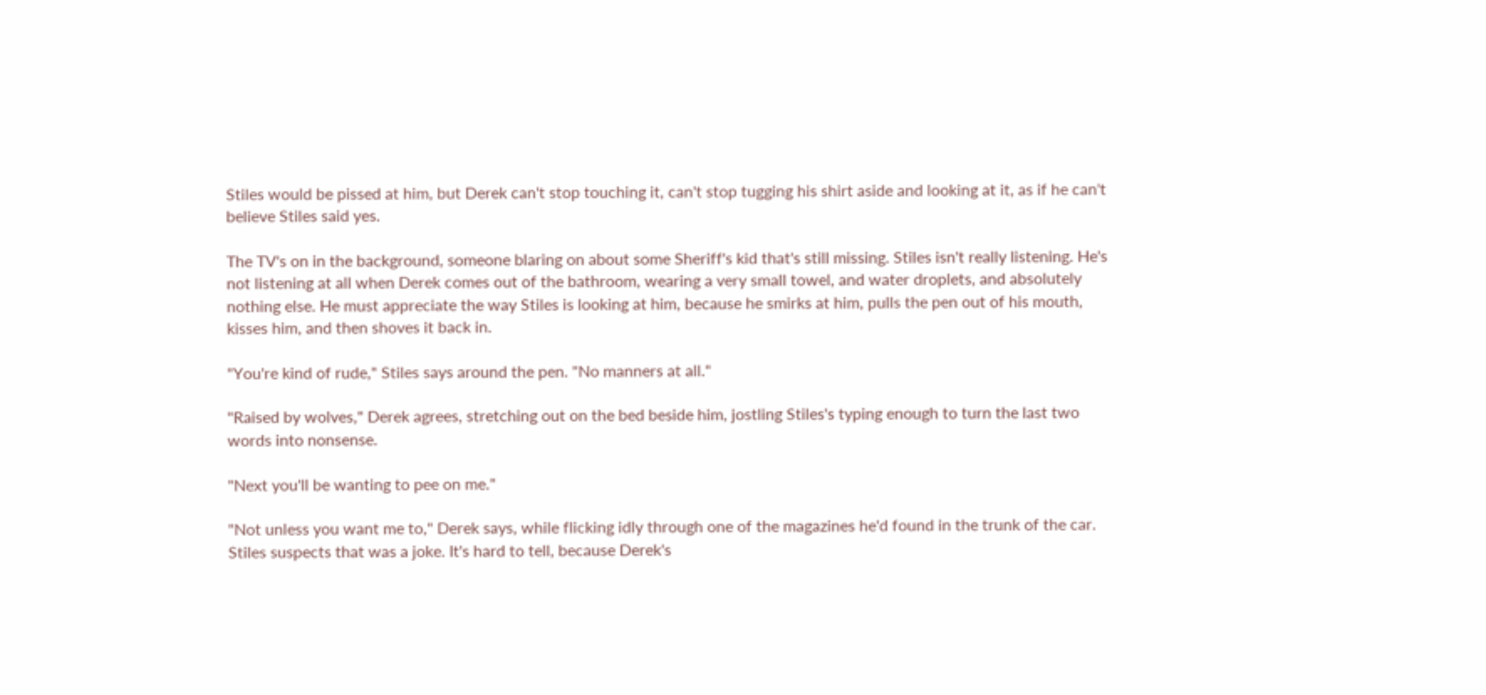Stiles would be pissed at him, but Derek can't stop touching it, can't stop tugging his shirt aside and looking at it, as if he can't believe Stiles said yes.

The TV's on in the background, someone blaring on about some Sheriff's kid that's still missing. Stiles isn't really listening. He's not listening at all when Derek comes out of the bathroom, wearing a very small towel, and water droplets, and absolutely nothing else. He must appreciate the way Stiles is looking at him, because he smirks at him, pulls the pen out of his mouth, kisses him, and then shoves it back in.

"You're kind of rude," Stiles says around the pen. "No manners at all."

"Raised by wolves," Derek agrees, stretching out on the bed beside him, jostling Stiles's typing enough to turn the last two words into nonsense.

"Next you'll be wanting to pee on me."

"Not unless you want me to," Derek says, while flicking idly through one of the magazines he'd found in the trunk of the car. Stiles suspects that was a joke. It's hard to tell, because Derek's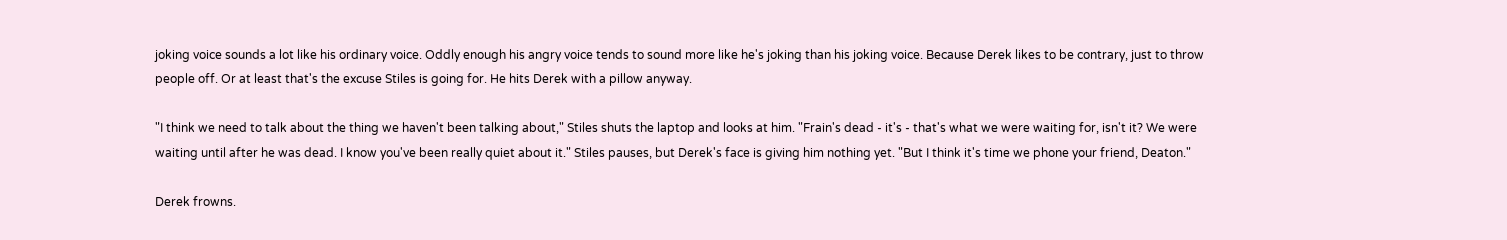joking voice sounds a lot like his ordinary voice. Oddly enough his angry voice tends to sound more like he's joking than his joking voice. Because Derek likes to be contrary, just to throw people off. Or at least that's the excuse Stiles is going for. He hits Derek with a pillow anyway.

"I think we need to talk about the thing we haven't been talking about," Stiles shuts the laptop and looks at him. "Frain's dead - it's - that's what we were waiting for, isn't it? We were waiting until after he was dead. I know you've been really quiet about it." Stiles pauses, but Derek's face is giving him nothing yet. "But I think it's time we phone your friend, Deaton."

Derek frowns.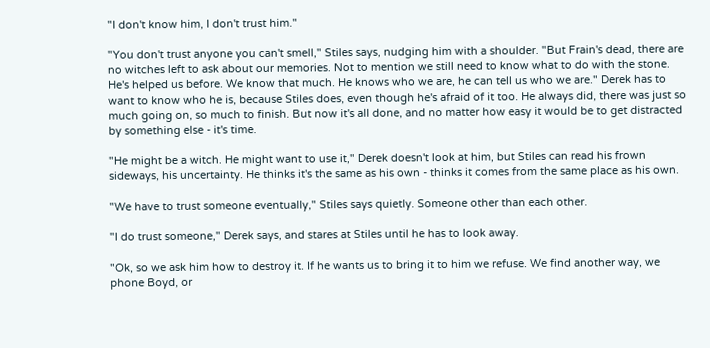"I don't know him, I don't trust him."

"You don't trust anyone you can't smell," Stiles says, nudging him with a shoulder. "But Frain's dead, there are no witches left to ask about our memories. Not to mention we still need to know what to do with the stone. He's helped us before. We know that much. He knows who we are, he can tell us who we are." Derek has to want to know who he is, because Stiles does, even though he's afraid of it too. He always did, there was just so much going on, so much to finish. But now it's all done, and no matter how easy it would be to get distracted by something else - it's time.

"He might be a witch. He might want to use it," Derek doesn't look at him, but Stiles can read his frown sideways, his uncertainty. He thinks it's the same as his own - thinks it comes from the same place as his own.

"We have to trust someone eventually," Stiles says quietly. Someone other than each other.

"I do trust someone," Derek says, and stares at Stiles until he has to look away.

"Ok, so we ask him how to destroy it. If he wants us to bring it to him we refuse. We find another way, we phone Boyd, or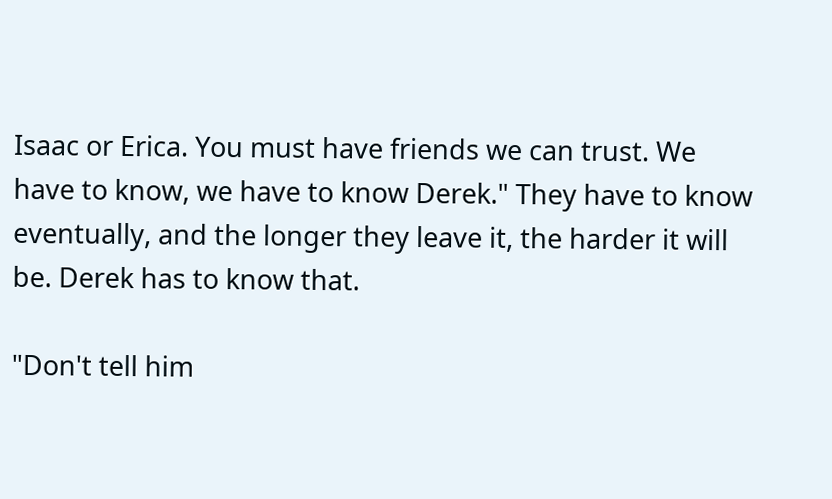Isaac or Erica. You must have friends we can trust. We have to know, we have to know Derek." They have to know eventually, and the longer they leave it, the harder it will be. Derek has to know that.

"Don't tell him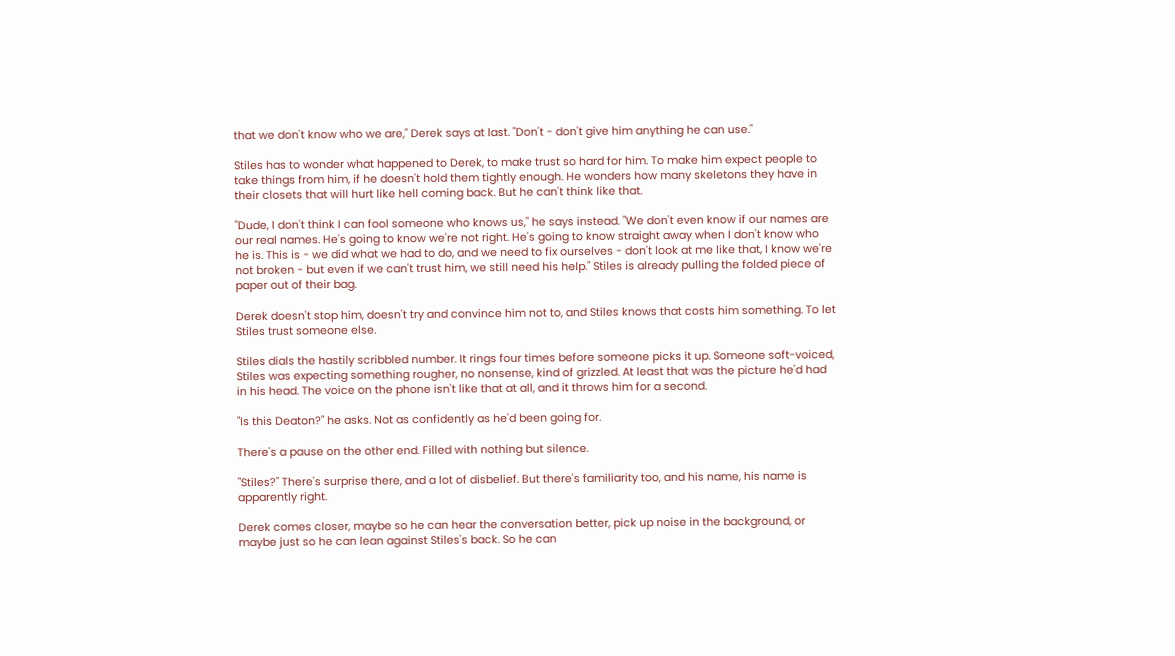that we don't know who we are," Derek says at last. "Don't - don't give him anything he can use."

Stiles has to wonder what happened to Derek, to make trust so hard for him. To make him expect people to take things from him, if he doesn't hold them tightly enough. He wonders how many skeletons they have in their closets that will hurt like hell coming back. But he can't think like that.

"Dude, I don't think I can fool someone who knows us," he says instead. "We don't even know if our names are our real names. He's going to know we're not right. He's going to know straight away when I don't know who he is. This is - we did what we had to do, and we need to fix ourselves - don't look at me like that, I know we're not broken - but even if we can't trust him, we still need his help." Stiles is already pulling the folded piece of paper out of their bag.

Derek doesn't stop him, doesn't try and convince him not to, and Stiles knows that costs him something. To let Stiles trust someone else.

Stiles dials the hastily scribbled number. It rings four times before someone picks it up. Someone soft-voiced, Stiles was expecting something rougher, no nonsense, kind of grizzled. At least that was the picture he'd had in his head. The voice on the phone isn't like that at all, and it throws him for a second.

"Is this Deaton?" he asks. Not as confidently as he'd been going for.

There's a pause on the other end. Filled with nothing but silence.

"Stiles?" There's surprise there, and a lot of disbelief. But there's familiarity too, and his name, his name is apparently right.

Derek comes closer, maybe so he can hear the conversation better, pick up noise in the background, or maybe just so he can lean against Stiles's back. So he can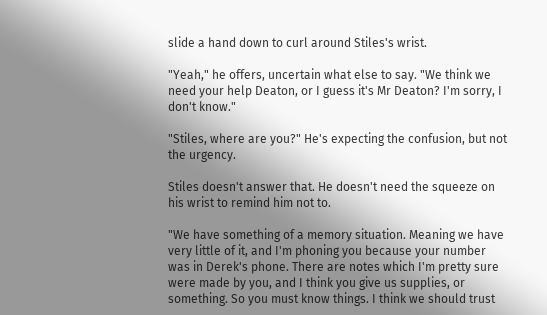slide a hand down to curl around Stiles's wrist.

"Yeah," he offers, uncertain what else to say. "We think we need your help Deaton, or I guess it's Mr Deaton? I'm sorry, I don't know."

"Stiles, where are you?" He's expecting the confusion, but not the urgency.

Stiles doesn't answer that. He doesn't need the squeeze on his wrist to remind him not to.

"We have something of a memory situation. Meaning we have very little of it, and I'm phoning you because your number was in Derek's phone. There are notes which I'm pretty sure were made by you, and I think you give us supplies, or something. So you must know things. I think we should trust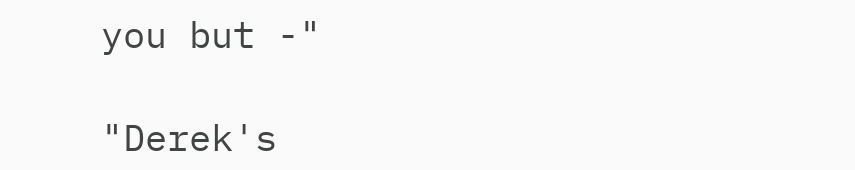you but -"

"Derek's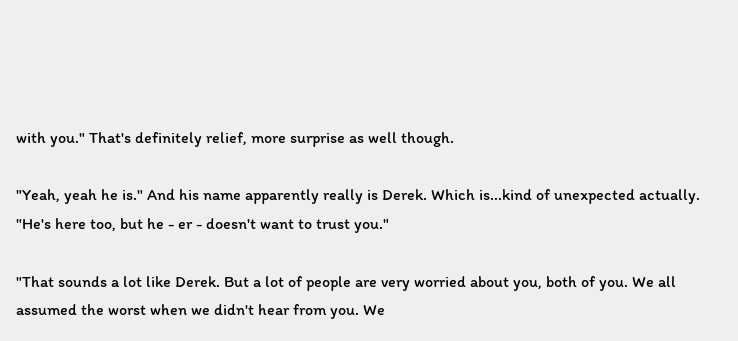with you." That's definitely relief, more surprise as well though.

"Yeah, yeah he is." And his name apparently really is Derek. Which is...kind of unexpected actually. "He's here too, but he - er - doesn't want to trust you."

"That sounds a lot like Derek. But a lot of people are very worried about you, both of you. We all assumed the worst when we didn't hear from you. We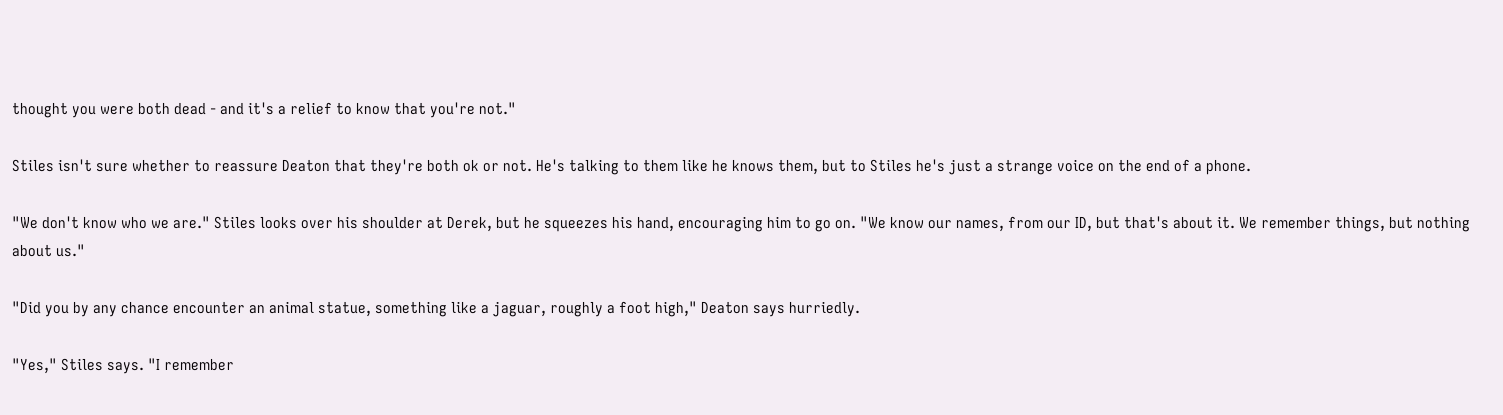thought you were both dead - and it's a relief to know that you're not."

Stiles isn't sure whether to reassure Deaton that they're both ok or not. He's talking to them like he knows them, but to Stiles he's just a strange voice on the end of a phone.

"We don't know who we are." Stiles looks over his shoulder at Derek, but he squeezes his hand, encouraging him to go on. "We know our names, from our ID, but that's about it. We remember things, but nothing about us."

"Did you by any chance encounter an animal statue, something like a jaguar, roughly a foot high," Deaton says hurriedly.

"Yes," Stiles says. "I remember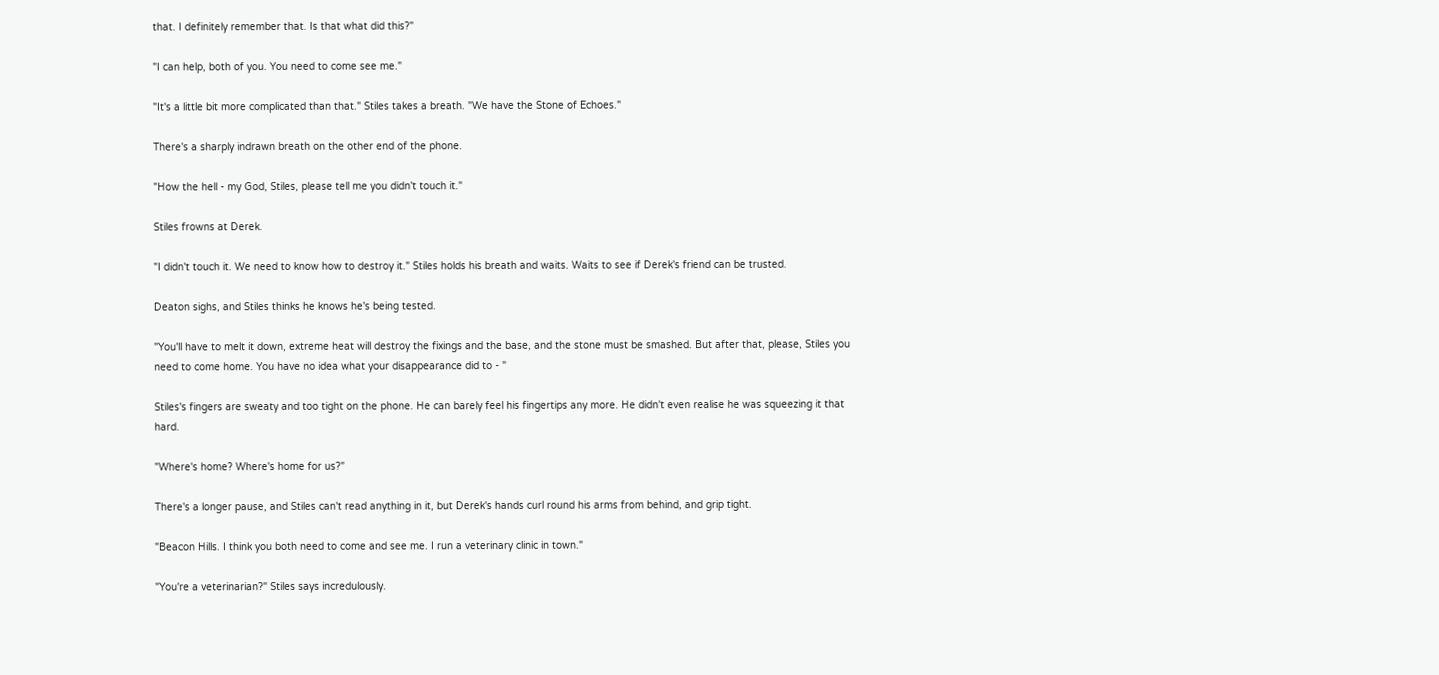that. I definitely remember that. Is that what did this?"

"I can help, both of you. You need to come see me."

"It's a little bit more complicated than that." Stiles takes a breath. "We have the Stone of Echoes."

There's a sharply indrawn breath on the other end of the phone.

"How the hell - my God, Stiles, please tell me you didn't touch it."

Stiles frowns at Derek.

"I didn't touch it. We need to know how to destroy it." Stiles holds his breath and waits. Waits to see if Derek's friend can be trusted.

Deaton sighs, and Stiles thinks he knows he's being tested.

"You'll have to melt it down, extreme heat will destroy the fixings and the base, and the stone must be smashed. But after that, please, Stiles you need to come home. You have no idea what your disappearance did to - "

Stiles's fingers are sweaty and too tight on the phone. He can barely feel his fingertips any more. He didn't even realise he was squeezing it that hard.

"Where's home? Where's home for us?"

There's a longer pause, and Stiles can't read anything in it, but Derek's hands curl round his arms from behind, and grip tight.

"Beacon Hills. I think you both need to come and see me. I run a veterinary clinic in town."

"You're a veterinarian?" Stiles says incredulously.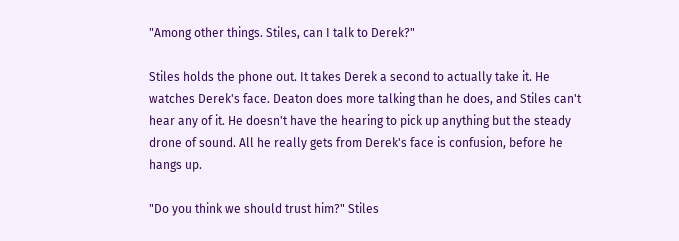"Among other things. Stiles, can I talk to Derek?"

Stiles holds the phone out. It takes Derek a second to actually take it. He watches Derek's face. Deaton does more talking than he does, and Stiles can't hear any of it. He doesn't have the hearing to pick up anything but the steady drone of sound. All he really gets from Derek's face is confusion, before he hangs up.

"Do you think we should trust him?" Stiles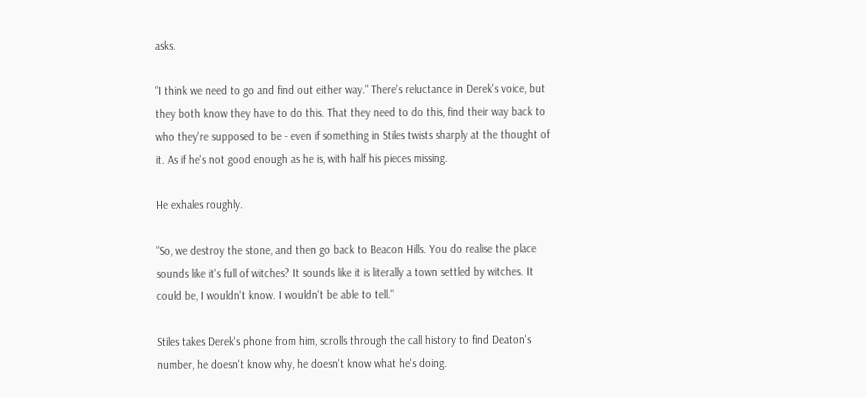asks.

"I think we need to go and find out either way." There's reluctance in Derek's voice, but they both know they have to do this. That they need to do this, find their way back to who they're supposed to be - even if something in Stiles twists sharply at the thought of it. As if he's not good enough as he is, with half his pieces missing.

He exhales roughly.

"So, we destroy the stone, and then go back to Beacon Hills. You do realise the place sounds like it's full of witches? It sounds like it is literally a town settled by witches. It could be, I wouldn't know. I wouldn't be able to tell."

Stiles takes Derek's phone from him, scrolls through the call history to find Deaton's number, he doesn't know why, he doesn't know what he's doing.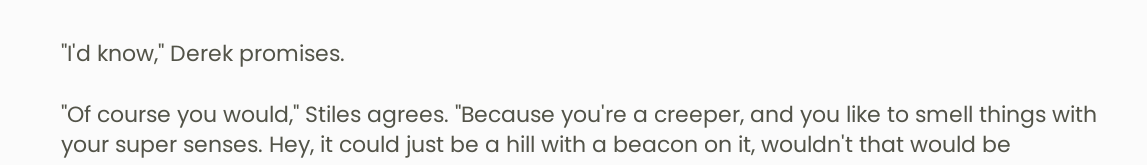"I'd know," Derek promises.

"Of course you would," Stiles agrees. "Because you're a creeper, and you like to smell things with your super senses. Hey, it could just be a hill with a beacon on it, wouldn't that would be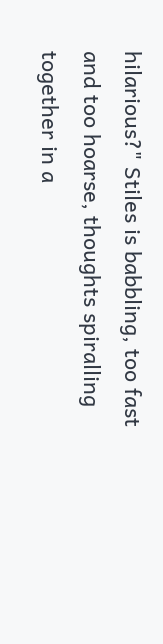hilarious?" Stiles is babbling, too fast and too hoarse, thoughts spiralling together in a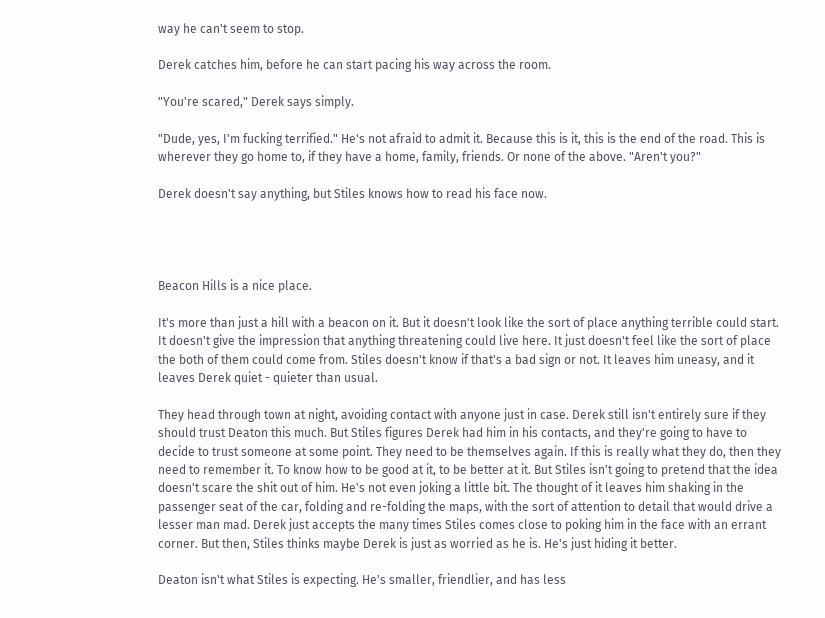way he can't seem to stop.

Derek catches him, before he can start pacing his way across the room.

"You're scared," Derek says simply.

"Dude, yes, I'm fucking terrified." He's not afraid to admit it. Because this is it, this is the end of the road. This is wherever they go home to, if they have a home, family, friends. Or none of the above. "Aren't you?"

Derek doesn't say anything, but Stiles knows how to read his face now.




Beacon Hills is a nice place.

It's more than just a hill with a beacon on it. But it doesn't look like the sort of place anything terrible could start. It doesn't give the impression that anything threatening could live here. It just doesn't feel like the sort of place the both of them could come from. Stiles doesn't know if that's a bad sign or not. It leaves him uneasy, and it leaves Derek quiet - quieter than usual.

They head through town at night, avoiding contact with anyone just in case. Derek still isn't entirely sure if they should trust Deaton this much. But Stiles figures Derek had him in his contacts, and they're going to have to decide to trust someone at some point. They need to be themselves again. If this is really what they do, then they need to remember it. To know how to be good at it, to be better at it. But Stiles isn't going to pretend that the idea doesn't scare the shit out of him. He's not even joking a little bit. The thought of it leaves him shaking in the passenger seat of the car, folding and re-folding the maps, with the sort of attention to detail that would drive a lesser man mad. Derek just accepts the many times Stiles comes close to poking him in the face with an errant corner. But then, Stiles thinks maybe Derek is just as worried as he is. He's just hiding it better.

Deaton isn't what Stiles is expecting. He's smaller, friendlier, and has less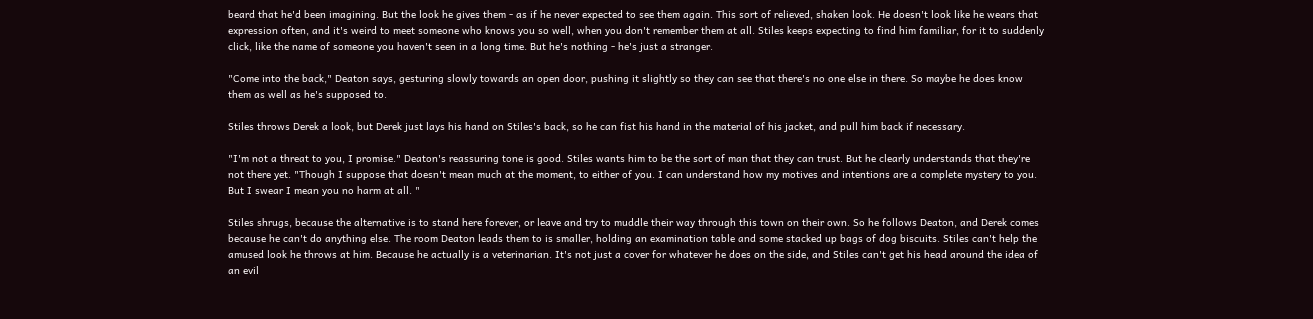beard that he'd been imagining. But the look he gives them - as if he never expected to see them again. This sort of relieved, shaken look. He doesn't look like he wears that expression often, and it's weird to meet someone who knows you so well, when you don't remember them at all. Stiles keeps expecting to find him familiar, for it to suddenly click, like the name of someone you haven't seen in a long time. But he's nothing - he's just a stranger.

"Come into the back," Deaton says, gesturing slowly towards an open door, pushing it slightly so they can see that there's no one else in there. So maybe he does know them as well as he's supposed to.

Stiles throws Derek a look, but Derek just lays his hand on Stiles's back, so he can fist his hand in the material of his jacket, and pull him back if necessary.

"I'm not a threat to you, I promise." Deaton's reassuring tone is good. Stiles wants him to be the sort of man that they can trust. But he clearly understands that they're not there yet. "Though I suppose that doesn't mean much at the moment, to either of you. I can understand how my motives and intentions are a complete mystery to you. But I swear I mean you no harm at all. "

Stiles shrugs, because the alternative is to stand here forever, or leave and try to muddle their way through this town on their own. So he follows Deaton, and Derek comes because he can't do anything else. The room Deaton leads them to is smaller, holding an examination table and some stacked up bags of dog biscuits. Stiles can't help the amused look he throws at him. Because he actually is a veterinarian. It's not just a cover for whatever he does on the side, and Stiles can't get his head around the idea of an evil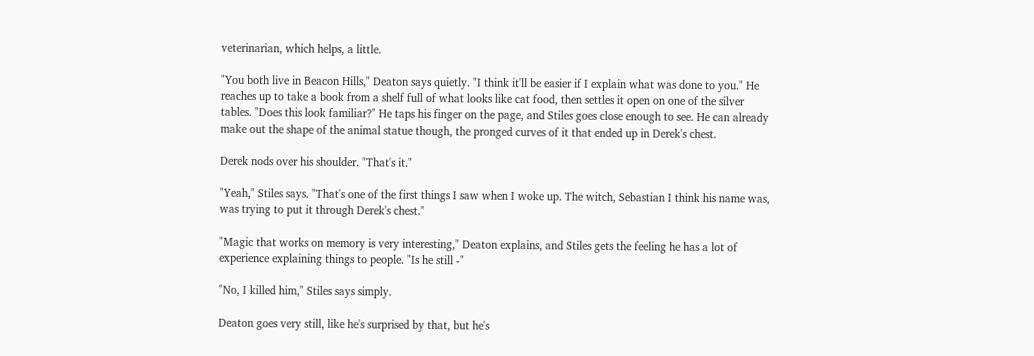veterinarian, which helps, a little.

"You both live in Beacon Hills," Deaton says quietly. "I think it'll be easier if I explain what was done to you." He reaches up to take a book from a shelf full of what looks like cat food, then settles it open on one of the silver tables. "Does this look familiar?" He taps his finger on the page, and Stiles goes close enough to see. He can already make out the shape of the animal statue though, the pronged curves of it that ended up in Derek's chest.

Derek nods over his shoulder. "That's it."

"Yeah," Stiles says. "That's one of the first things I saw when I woke up. The witch, Sebastian I think his name was, was trying to put it through Derek's chest."

"Magic that works on memory is very interesting," Deaton explains, and Stiles gets the feeling he has a lot of experience explaining things to people. "Is he still -"

"No, I killed him," Stiles says simply.

Deaton goes very still, like he's surprised by that, but he's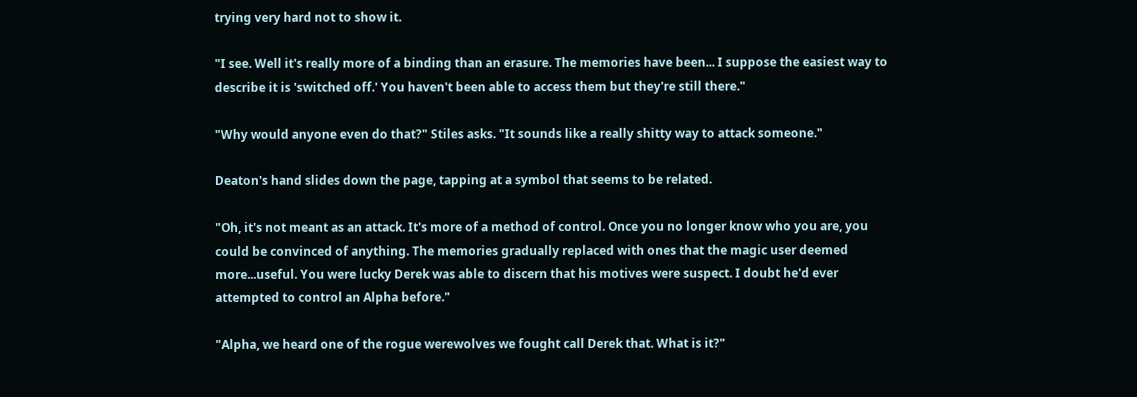trying very hard not to show it.

"I see. Well it's really more of a binding than an erasure. The memories have been... I suppose the easiest way to describe it is 'switched off.' You haven't been able to access them but they're still there."

"Why would anyone even do that?" Stiles asks. "It sounds like a really shitty way to attack someone."

Deaton's hand slides down the page, tapping at a symbol that seems to be related.

"Oh, it's not meant as an attack. It's more of a method of control. Once you no longer know who you are, you could be convinced of anything. The memories gradually replaced with ones that the magic user deemed more...useful. You were lucky Derek was able to discern that his motives were suspect. I doubt he'd ever attempted to control an Alpha before."

"Alpha, we heard one of the rogue werewolves we fought call Derek that. What is it?"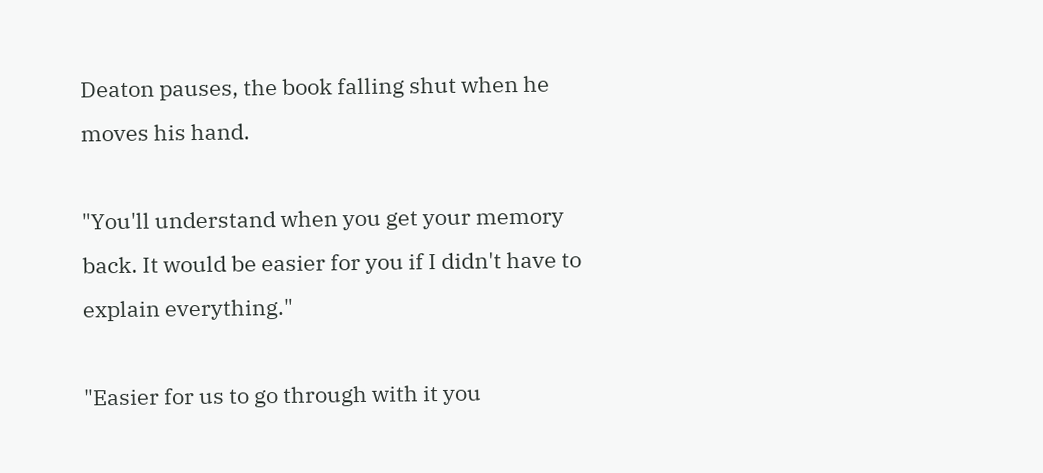Deaton pauses, the book falling shut when he moves his hand.

"You'll understand when you get your memory back. It would be easier for you if I didn't have to explain everything."

"Easier for us to go through with it you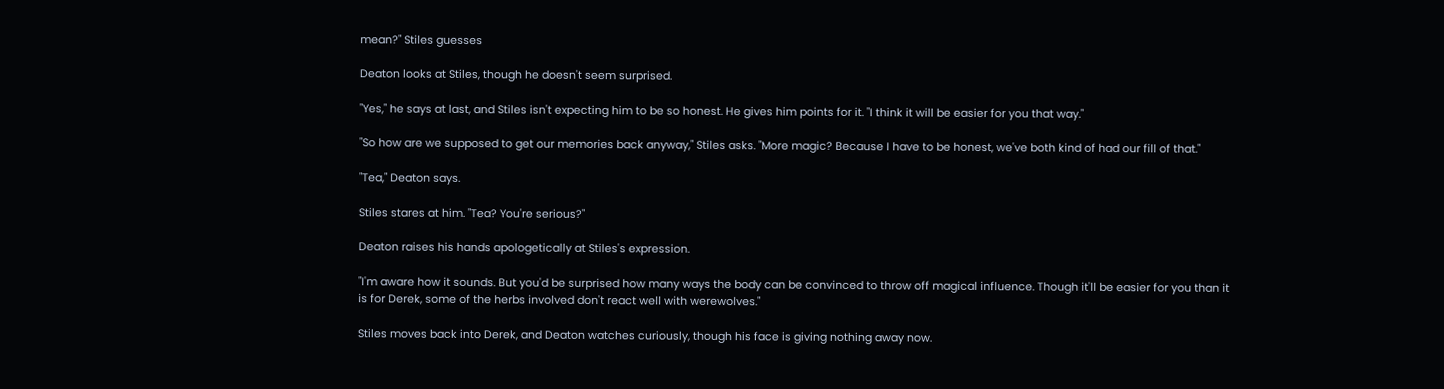mean?" Stiles guesses

Deaton looks at Stiles, though he doesn't seem surprised.

"Yes," he says at last, and Stiles isn't expecting him to be so honest. He gives him points for it. "I think it will be easier for you that way."

"So how are we supposed to get our memories back anyway," Stiles asks. "More magic? Because I have to be honest, we've both kind of had our fill of that."

"Tea," Deaton says.

Stiles stares at him. "Tea? You're serious?"

Deaton raises his hands apologetically at Stiles's expression.

"I'm aware how it sounds. But you'd be surprised how many ways the body can be convinced to throw off magical influence. Though it'll be easier for you than it is for Derek, some of the herbs involved don't react well with werewolves."

Stiles moves back into Derek, and Deaton watches curiously, though his face is giving nothing away now.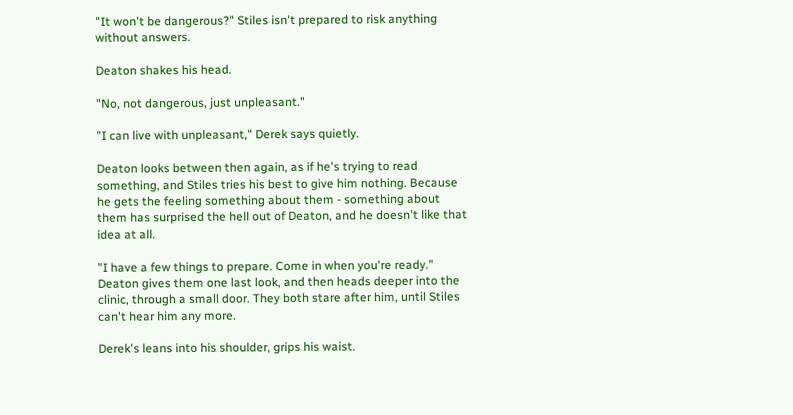"It won't be dangerous?" Stiles isn't prepared to risk anything without answers.

Deaton shakes his head.

"No, not dangerous, just unpleasant."

"I can live with unpleasant," Derek says quietly.

Deaton looks between then again, as if he's trying to read something, and Stiles tries his best to give him nothing. Because he gets the feeling something about them - something about them has surprised the hell out of Deaton, and he doesn't like that idea at all.

"I have a few things to prepare. Come in when you're ready." Deaton gives them one last look, and then heads deeper into the clinic, through a small door. They both stare after him, until Stiles can't hear him any more.

Derek's leans into his shoulder, grips his waist.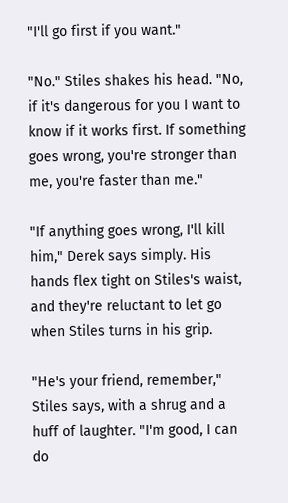"I'll go first if you want."

"No." Stiles shakes his head. "No, if it's dangerous for you I want to know if it works first. If something goes wrong, you're stronger than me, you're faster than me."

"If anything goes wrong, I'll kill him," Derek says simply. His hands flex tight on Stiles's waist, and they're reluctant to let go when Stiles turns in his grip.

"He's your friend, remember," Stiles says, with a shrug and a huff of laughter. "I'm good, I can do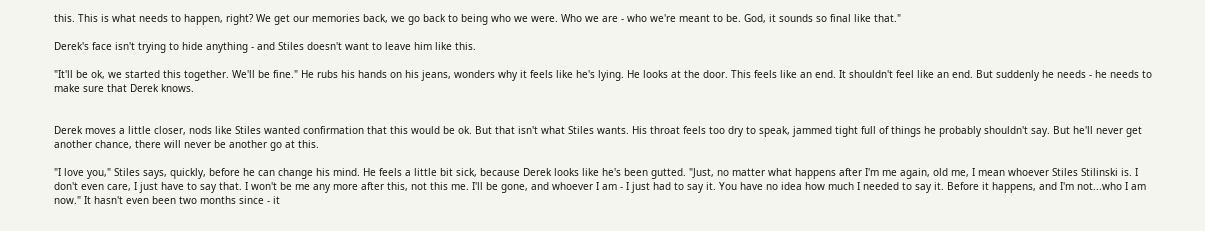this. This is what needs to happen, right? We get our memories back, we go back to being who we were. Who we are - who we're meant to be. God, it sounds so final like that."

Derek's face isn't trying to hide anything - and Stiles doesn't want to leave him like this.

"It'll be ok, we started this together. We'll be fine." He rubs his hands on his jeans, wonders why it feels like he's lying. He looks at the door. This feels like an end. It shouldn't feel like an end. But suddenly he needs - he needs to make sure that Derek knows.


Derek moves a little closer, nods like Stiles wanted confirmation that this would be ok. But that isn't what Stiles wants. His throat feels too dry to speak, jammed tight full of things he probably shouldn't say. But he'll never get another chance, there will never be another go at this.

"I love you," Stiles says, quickly, before he can change his mind. He feels a little bit sick, because Derek looks like he's been gutted. "Just, no matter what happens after I'm me again, old me, I mean whoever Stiles Stilinski is. I don't even care, I just have to say that. I won't be me any more after this, not this me. I'll be gone, and whoever I am - I just had to say it. You have no idea how much I needed to say it. Before it happens, and I'm not...who I am now." It hasn't even been two months since - it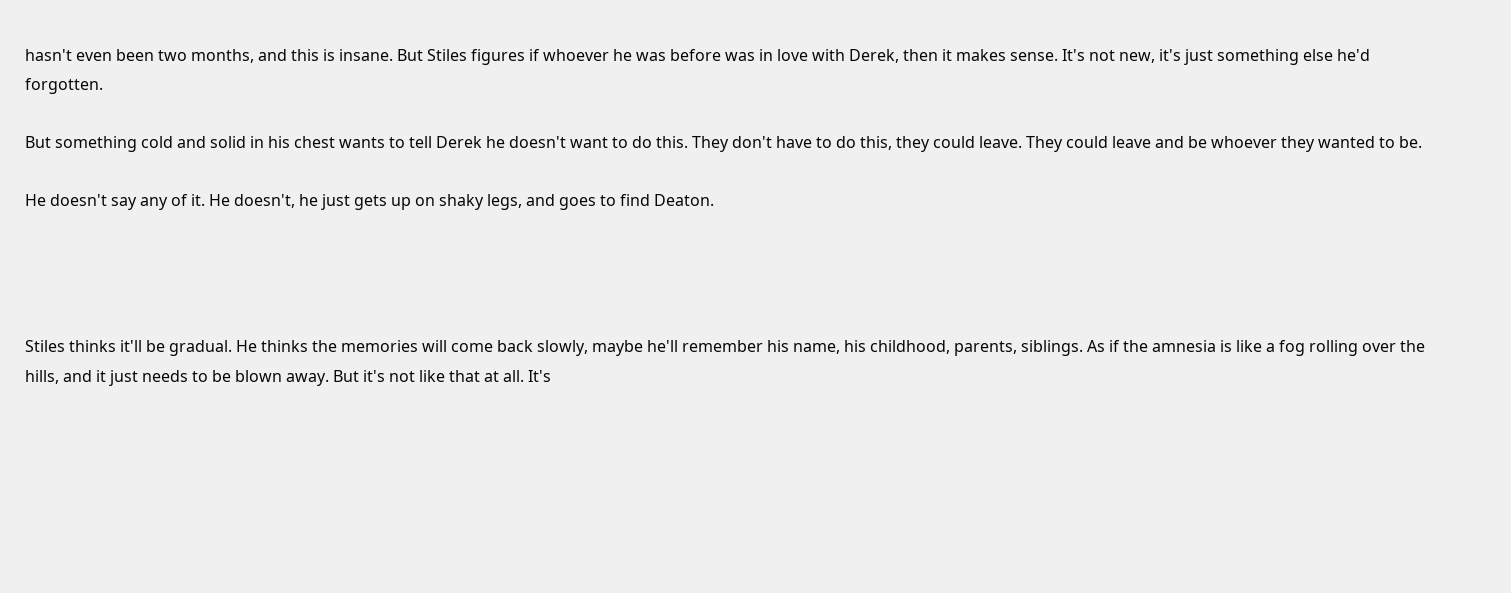hasn't even been two months, and this is insane. But Stiles figures if whoever he was before was in love with Derek, then it makes sense. It's not new, it's just something else he'd forgotten.

But something cold and solid in his chest wants to tell Derek he doesn't want to do this. They don't have to do this, they could leave. They could leave and be whoever they wanted to be.

He doesn't say any of it. He doesn't, he just gets up on shaky legs, and goes to find Deaton.




Stiles thinks it'll be gradual. He thinks the memories will come back slowly, maybe he'll remember his name, his childhood, parents, siblings. As if the amnesia is like a fog rolling over the hills, and it just needs to be blown away. But it's not like that at all. It's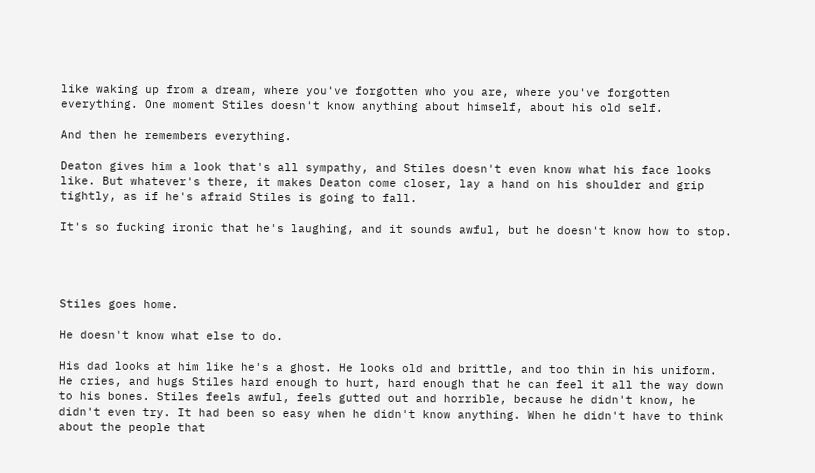like waking up from a dream, where you've forgotten who you are, where you've forgotten everything. One moment Stiles doesn't know anything about himself, about his old self.

And then he remembers everything.

Deaton gives him a look that's all sympathy, and Stiles doesn't even know what his face looks like. But whatever's there, it makes Deaton come closer, lay a hand on his shoulder and grip tightly, as if he's afraid Stiles is going to fall.

It's so fucking ironic that he's laughing, and it sounds awful, but he doesn't know how to stop.




Stiles goes home.

He doesn't know what else to do.

His dad looks at him like he's a ghost. He looks old and brittle, and too thin in his uniform. He cries, and hugs Stiles hard enough to hurt, hard enough that he can feel it all the way down to his bones. Stiles feels awful, feels gutted out and horrible, because he didn't know, he didn't even try. It had been so easy when he didn't know anything. When he didn't have to think about the people that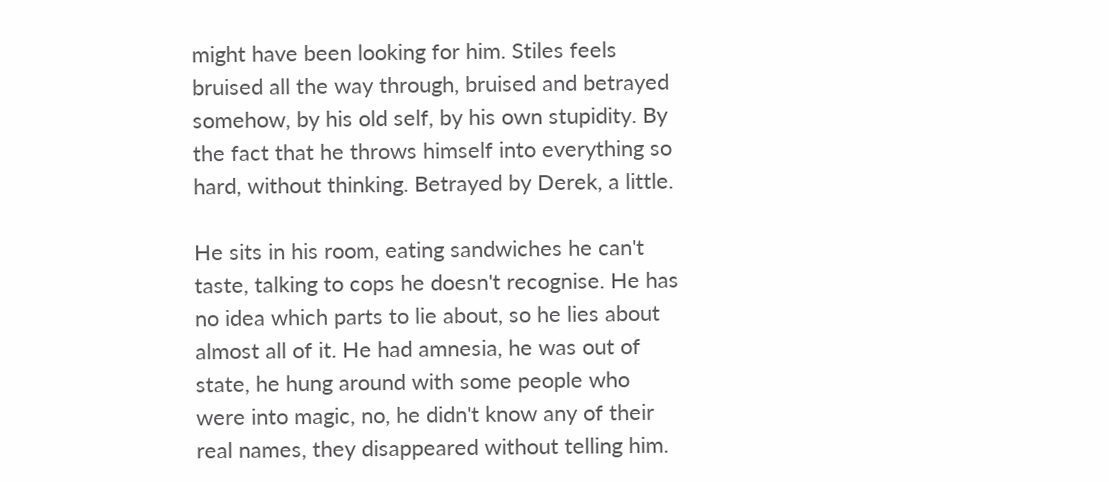might have been looking for him. Stiles feels bruised all the way through, bruised and betrayed somehow, by his old self, by his own stupidity. By the fact that he throws himself into everything so hard, without thinking. Betrayed by Derek, a little.

He sits in his room, eating sandwiches he can't taste, talking to cops he doesn't recognise. He has no idea which parts to lie about, so he lies about almost all of it. He had amnesia, he was out of state, he hung around with some people who were into magic, no, he didn't know any of their real names, they disappeared without telling him.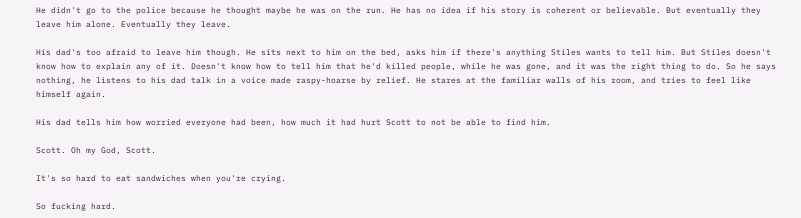He didn't go to the police because he thought maybe he was on the run. He has no idea if his story is coherent or believable. But eventually they leave him alone. Eventually they leave.

His dad's too afraid to leave him though. He sits next to him on the bed, asks him if there's anything Stiles wants to tell him. But Stiles doesn't know how to explain any of it. Doesn't know how to tell him that he'd killed people, while he was gone, and it was the right thing to do. So he says nothing, he listens to his dad talk in a voice made raspy-hoarse by relief. He stares at the familiar walls of his room, and tries to feel like himself again.

His dad tells him how worried everyone had been, how much it had hurt Scott to not be able to find him.

Scott. Oh my God, Scott.

It's so hard to eat sandwiches when you're crying.

So fucking hard.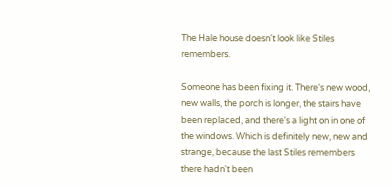The Hale house doesn't look like Stiles remembers.

Someone has been fixing it. There's new wood, new walls, the porch is longer, the stairs have been replaced, and there's a light on in one of the windows. Which is definitely new, new and strange, because the last Stiles remembers there hadn't been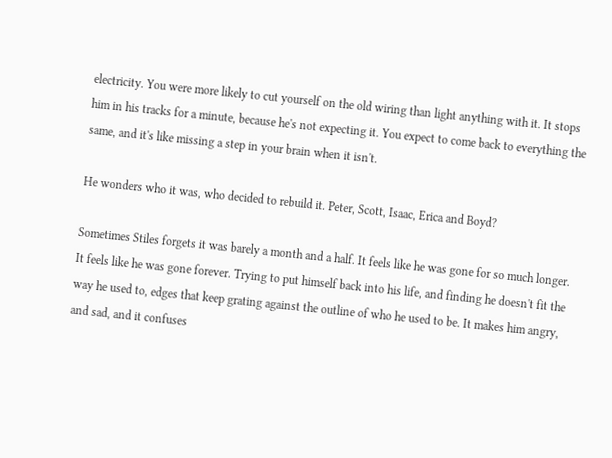electricity. You were more likely to cut yourself on the old wiring than light anything with it. It stops him in his tracks for a minute, because he's not expecting it. You expect to come back to everything the same, and it's like missing a step in your brain when it isn't.

He wonders who it was, who decided to rebuild it. Peter, Scott, Isaac, Erica and Boyd?

Sometimes Stiles forgets it was barely a month and a half. It feels like he was gone for so much longer. It feels like he was gone forever. Trying to put himself back into his life, and finding he doesn't fit the way he used to, edges that keep grating against the outline of who he used to be. It makes him angry, and sad, and it confuses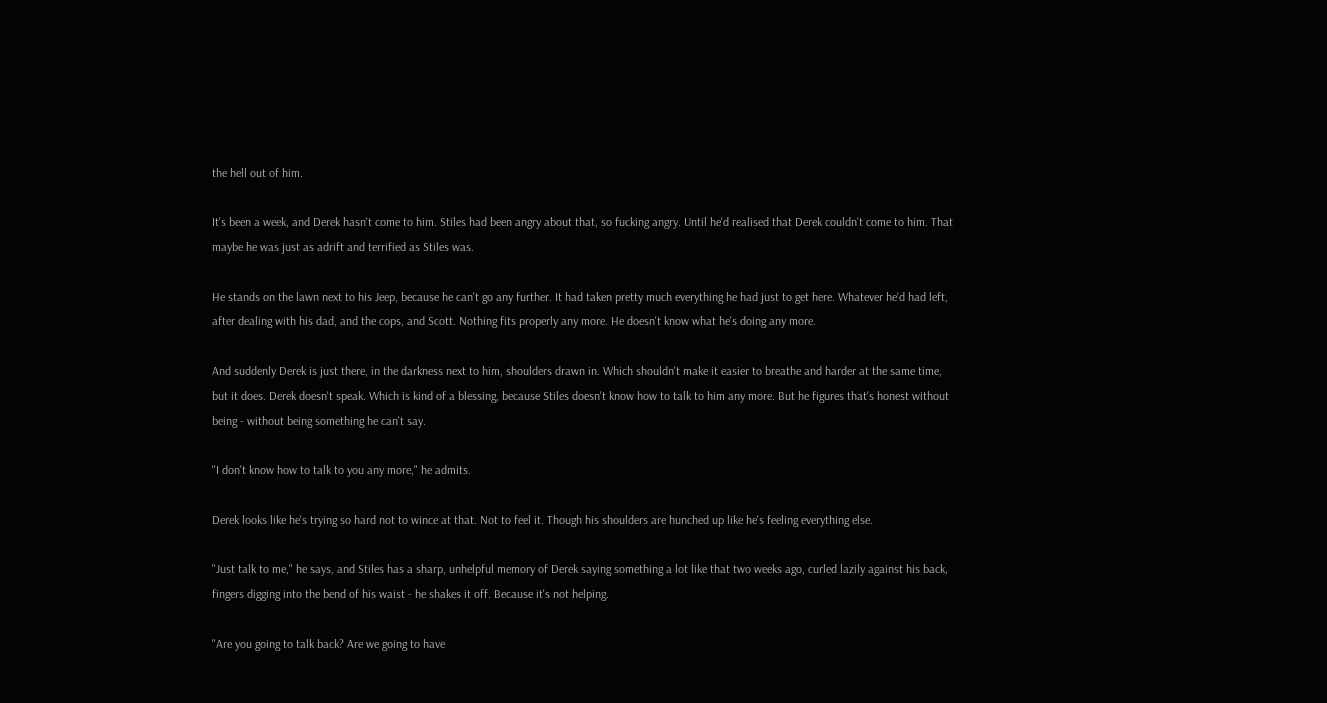the hell out of him.

It's been a week, and Derek hasn't come to him. Stiles had been angry about that, so fucking angry. Until he'd realised that Derek couldn't come to him. That maybe he was just as adrift and terrified as Stiles was.

He stands on the lawn next to his Jeep, because he can't go any further. It had taken pretty much everything he had just to get here. Whatever he'd had left, after dealing with his dad, and the cops, and Scott. Nothing fits properly any more. He doesn't know what he's doing any more.

And suddenly Derek is just there, in the darkness next to him, shoulders drawn in. Which shouldn't make it easier to breathe and harder at the same time, but it does. Derek doesn't speak. Which is kind of a blessing, because Stiles doesn't know how to talk to him any more. But he figures that's honest without being - without being something he can't say.

"I don't know how to talk to you any more," he admits.

Derek looks like he's trying so hard not to wince at that. Not to feel it. Though his shoulders are hunched up like he's feeling everything else.

"Just talk to me," he says, and Stiles has a sharp, unhelpful memory of Derek saying something a lot like that two weeks ago, curled lazily against his back, fingers digging into the bend of his waist - he shakes it off. Because it's not helping.

"Are you going to talk back? Are we going to have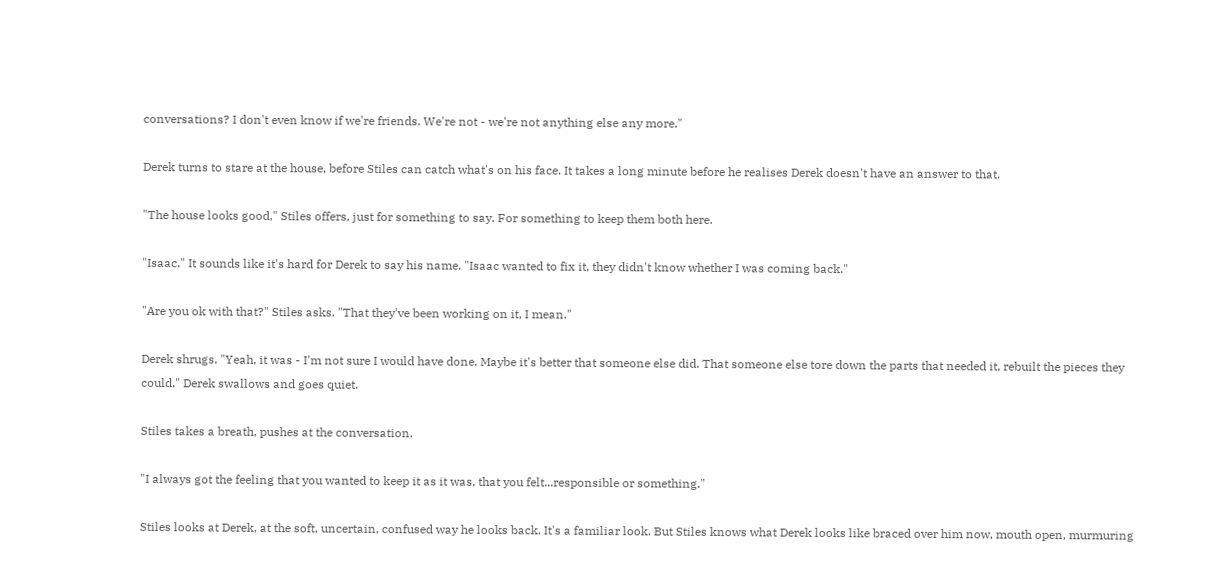conversations? I don't even know if we're friends. We're not - we're not anything else any more."

Derek turns to stare at the house, before Stiles can catch what's on his face. It takes a long minute before he realises Derek doesn't have an answer to that.

"The house looks good," Stiles offers, just for something to say. For something to keep them both here.

"Isaac." It sounds like it's hard for Derek to say his name. "Isaac wanted to fix it, they didn't know whether I was coming back."

"Are you ok with that?" Stiles asks. "That they've been working on it, I mean."

Derek shrugs. "Yeah, it was - I'm not sure I would have done. Maybe it's better that someone else did. That someone else tore down the parts that needed it, rebuilt the pieces they could." Derek swallows and goes quiet.

Stiles takes a breath, pushes at the conversation.

"I always got the feeling that you wanted to keep it as it was, that you felt...responsible or something."

Stiles looks at Derek, at the soft, uncertain, confused way he looks back. It's a familiar look. But Stiles knows what Derek looks like braced over him now, mouth open, murmuring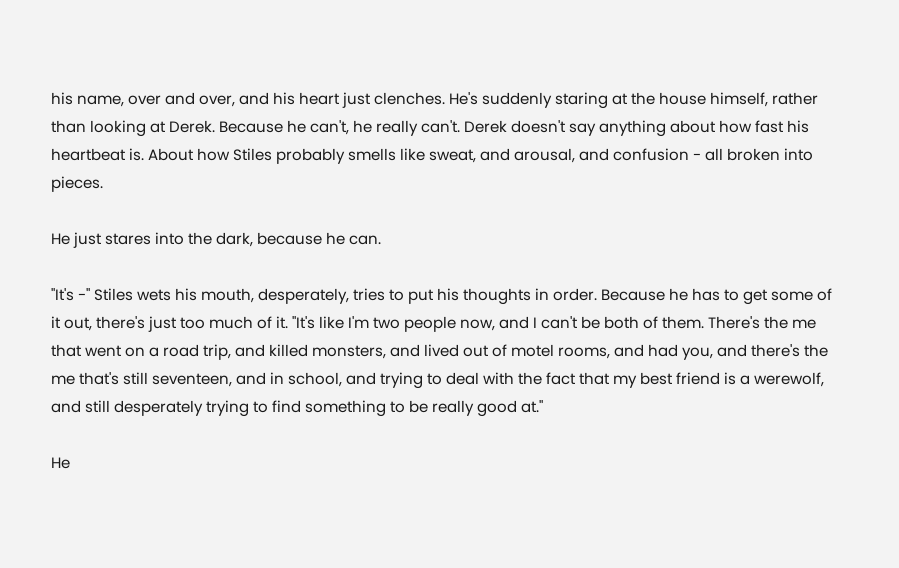his name, over and over, and his heart just clenches. He's suddenly staring at the house himself, rather than looking at Derek. Because he can't, he really can't. Derek doesn't say anything about how fast his heartbeat is. About how Stiles probably smells like sweat, and arousal, and confusion - all broken into pieces.

He just stares into the dark, because he can.

"It's -" Stiles wets his mouth, desperately, tries to put his thoughts in order. Because he has to get some of it out, there's just too much of it. "It's like I'm two people now, and I can't be both of them. There's the me that went on a road trip, and killed monsters, and lived out of motel rooms, and had you, and there's the me that's still seventeen, and in school, and trying to deal with the fact that my best friend is a werewolf, and still desperately trying to find something to be really good at."

He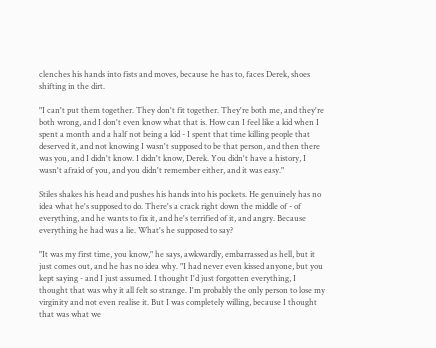clenches his hands into fists and moves, because he has to, faces Derek, shoes shifting in the dirt.

"I can't put them together. They don't fit together. They're both me, and they're both wrong, and I don't even know what that is. How can I feel like a kid when I spent a month and a half not being a kid - I spent that time killing people that deserved it, and not knowing I wasn't supposed to be that person, and then there was you, and I didn't know. I didn't know, Derek. You didn't have a history, I wasn't afraid of you, and you didn't remember either, and it was easy."

Stiles shakes his head and pushes his hands into his pockets. He genuinely has no idea what he's supposed to do. There's a crack right down the middle of - of everything, and he wants to fix it, and he's terrified of it, and angry. Because everything he had was a lie. What's he supposed to say?

"It was my first time, you know," he says, awkwardly, embarrassed as hell, but it just comes out, and he has no idea why. "I had never even kissed anyone, but you kept saying - and I just assumed. I thought I'd just forgotten everything, I thought that was why it all felt so strange. I'm probably the only person to lose my virginity and not even realise it. But I was completely willing, because I thought that was what we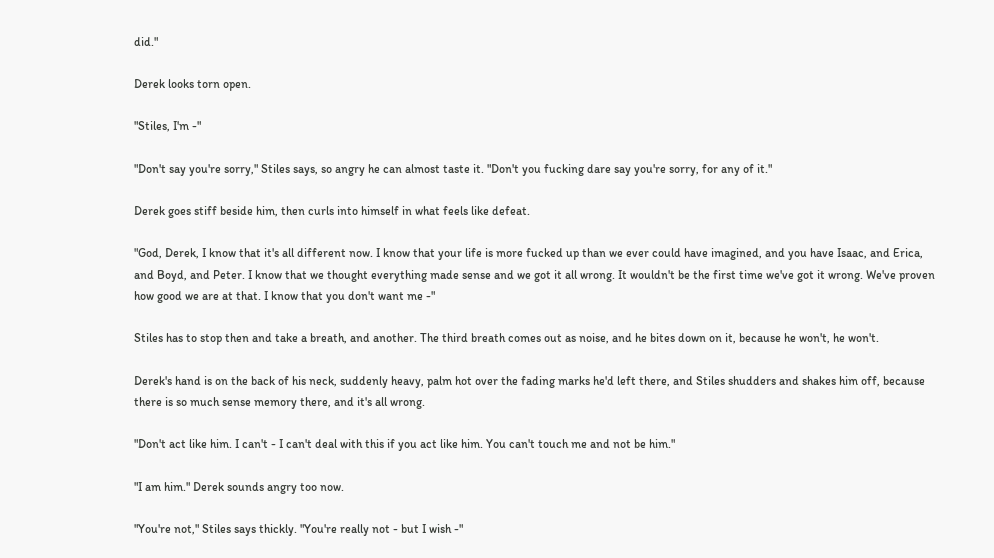did."

Derek looks torn open.

"Stiles, I'm -"

"Don't say you're sorry," Stiles says, so angry he can almost taste it. "Don't you fucking dare say you're sorry, for any of it."

Derek goes stiff beside him, then curls into himself in what feels like defeat.

"God, Derek, I know that it's all different now. I know that your life is more fucked up than we ever could have imagined, and you have Isaac, and Erica, and Boyd, and Peter. I know that we thought everything made sense and we got it all wrong. It wouldn't be the first time we've got it wrong. We've proven how good we are at that. I know that you don't want me -"

Stiles has to stop then and take a breath, and another. The third breath comes out as noise, and he bites down on it, because he won't, he won't.

Derek's hand is on the back of his neck, suddenly heavy, palm hot over the fading marks he'd left there, and Stiles shudders and shakes him off, because there is so much sense memory there, and it's all wrong.

"Don't act like him. I can't - I can't deal with this if you act like him. You can't touch me and not be him."

"I am him." Derek sounds angry too now.

"You're not," Stiles says thickly. "You're really not - but I wish -"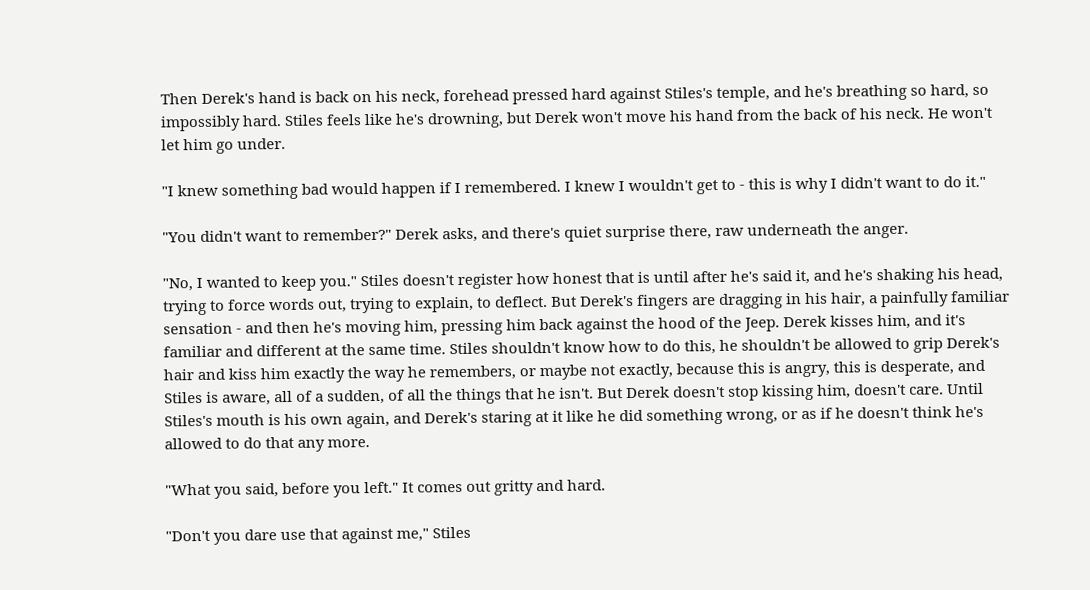Then Derek's hand is back on his neck, forehead pressed hard against Stiles's temple, and he's breathing so hard, so impossibly hard. Stiles feels like he's drowning, but Derek won't move his hand from the back of his neck. He won't let him go under.

"I knew something bad would happen if I remembered. I knew I wouldn't get to - this is why I didn't want to do it."

"You didn't want to remember?" Derek asks, and there's quiet surprise there, raw underneath the anger.

"No, I wanted to keep you." Stiles doesn't register how honest that is until after he's said it, and he's shaking his head, trying to force words out, trying to explain, to deflect. But Derek's fingers are dragging in his hair, a painfully familiar sensation - and then he's moving him, pressing him back against the hood of the Jeep. Derek kisses him, and it's familiar and different at the same time. Stiles shouldn't know how to do this, he shouldn't be allowed to grip Derek's hair and kiss him exactly the way he remembers, or maybe not exactly, because this is angry, this is desperate, and Stiles is aware, all of a sudden, of all the things that he isn't. But Derek doesn't stop kissing him, doesn't care. Until Stiles's mouth is his own again, and Derek's staring at it like he did something wrong, or as if he doesn't think he's allowed to do that any more.

"What you said, before you left." It comes out gritty and hard.

"Don't you dare use that against me," Stiles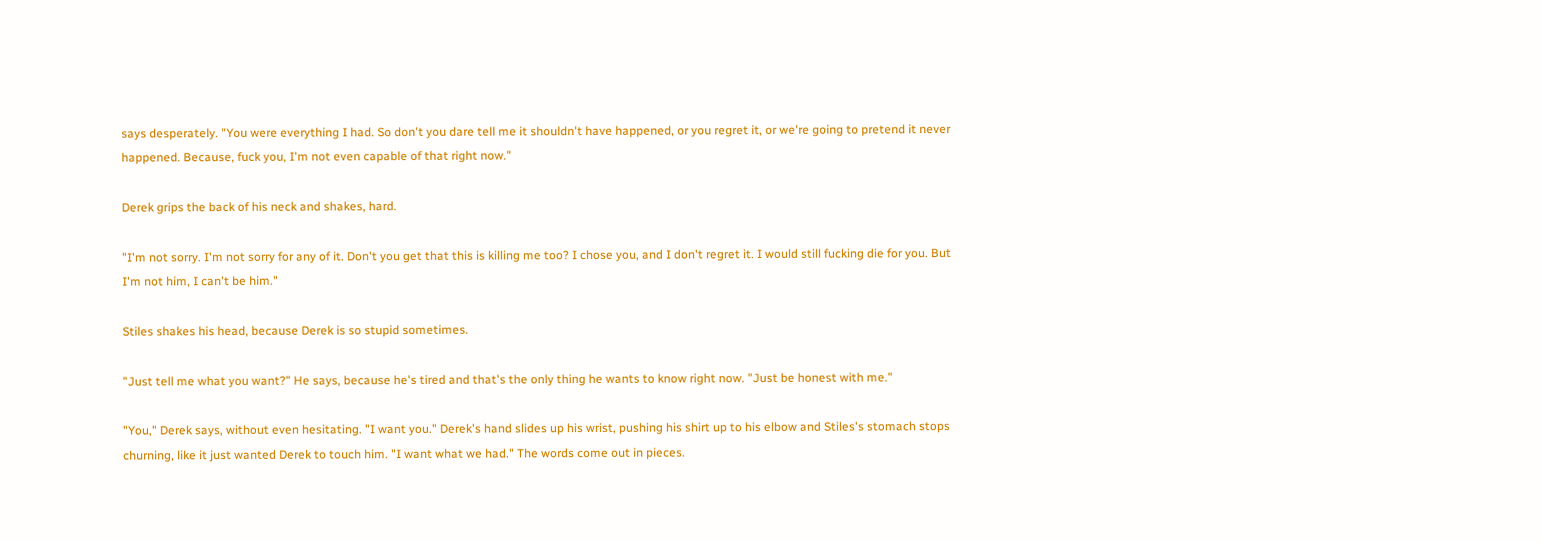says desperately. "You were everything I had. So don't you dare tell me it shouldn't have happened, or you regret it, or we're going to pretend it never happened. Because, fuck you, I'm not even capable of that right now."

Derek grips the back of his neck and shakes, hard.

"I'm not sorry. I'm not sorry for any of it. Don't you get that this is killing me too? I chose you, and I don't regret it. I would still fucking die for you. But I'm not him, I can't be him."

Stiles shakes his head, because Derek is so stupid sometimes.

"Just tell me what you want?" He says, because he's tired and that's the only thing he wants to know right now. "Just be honest with me."

"You," Derek says, without even hesitating. "I want you." Derek's hand slides up his wrist, pushing his shirt up to his elbow and Stiles's stomach stops churning, like it just wanted Derek to touch him. "I want what we had." The words come out in pieces.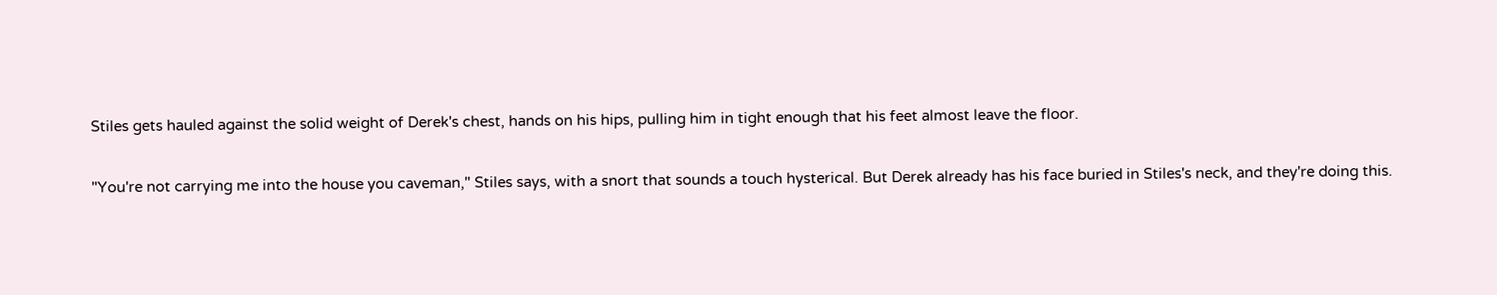Stiles gets hauled against the solid weight of Derek's chest, hands on his hips, pulling him in tight enough that his feet almost leave the floor.

"You're not carrying me into the house you caveman," Stiles says, with a snort that sounds a touch hysterical. But Derek already has his face buried in Stiles's neck, and they're doing this.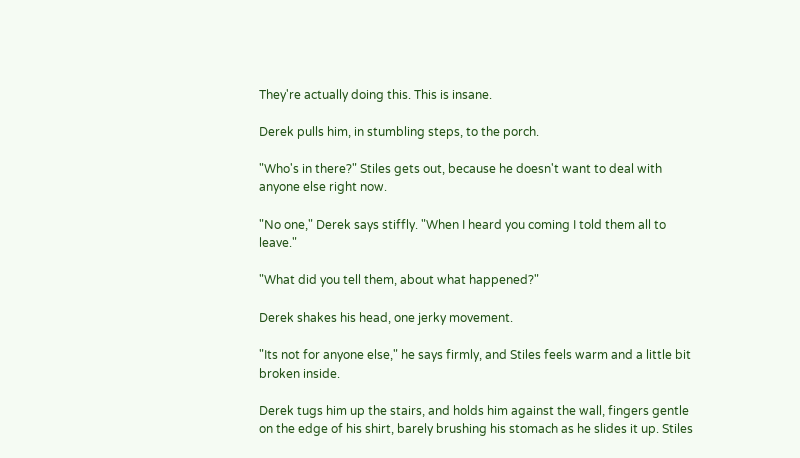They're actually doing this. This is insane.

Derek pulls him, in stumbling steps, to the porch.

"Who's in there?" Stiles gets out, because he doesn't want to deal with anyone else right now.

"No one," Derek says stiffly. "When I heard you coming I told them all to leave."

"What did you tell them, about what happened?"

Derek shakes his head, one jerky movement.

"Its not for anyone else," he says firmly, and Stiles feels warm and a little bit broken inside.

Derek tugs him up the stairs, and holds him against the wall, fingers gentle on the edge of his shirt, barely brushing his stomach as he slides it up. Stiles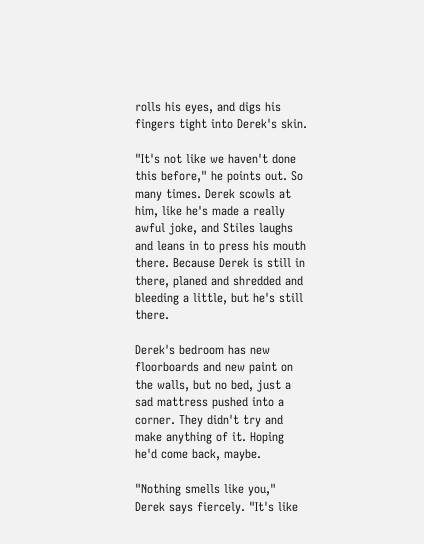rolls his eyes, and digs his fingers tight into Derek's skin.

"It's not like we haven't done this before," he points out. So many times. Derek scowls at him, like he's made a really awful joke, and Stiles laughs and leans in to press his mouth there. Because Derek is still in there, planed and shredded and bleeding a little, but he's still there.

Derek's bedroom has new floorboards and new paint on the walls, but no bed, just a sad mattress pushed into a corner. They didn't try and make anything of it. Hoping he'd come back, maybe.

"Nothing smells like you," Derek says fiercely. "It's like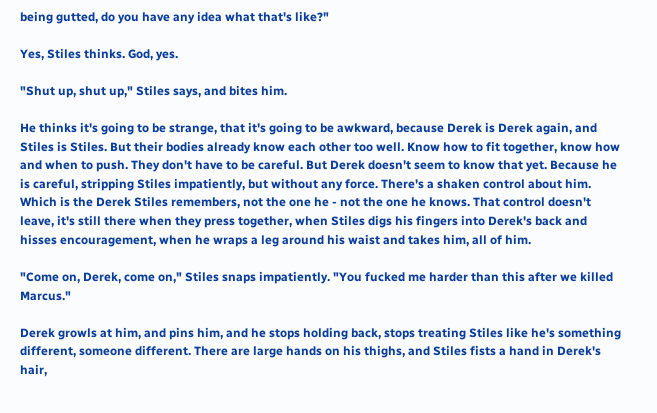being gutted, do you have any idea what that's like?"

Yes, Stiles thinks. God, yes.

"Shut up, shut up," Stiles says, and bites him.

He thinks it's going to be strange, that it's going to be awkward, because Derek is Derek again, and Stiles is Stiles. But their bodies already know each other too well. Know how to fit together, know how and when to push. They don't have to be careful. But Derek doesn't seem to know that yet. Because he is careful, stripping Stiles impatiently, but without any force. There's a shaken control about him. Which is the Derek Stiles remembers, not the one he - not the one he knows. That control doesn't leave, it's still there when they press together, when Stiles digs his fingers into Derek's back and hisses encouragement, when he wraps a leg around his waist and takes him, all of him.

"Come on, Derek, come on," Stiles snaps impatiently. "You fucked me harder than this after we killed Marcus."

Derek growls at him, and pins him, and he stops holding back, stops treating Stiles like he's something different, someone different. There are large hands on his thighs, and Stiles fists a hand in Derek's hair,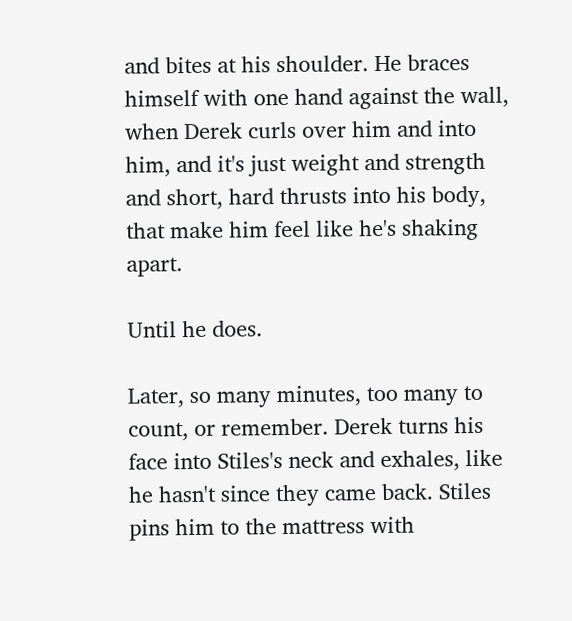and bites at his shoulder. He braces himself with one hand against the wall, when Derek curls over him and into him, and it's just weight and strength and short, hard thrusts into his body, that make him feel like he's shaking apart.

Until he does.

Later, so many minutes, too many to count, or remember. Derek turns his face into Stiles's neck and exhales, like he hasn't since they came back. Stiles pins him to the mattress with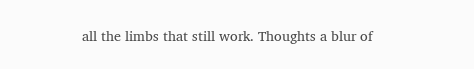all the limbs that still work. Thoughts a blur of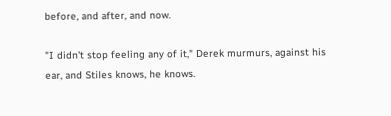before, and after, and now.

"I didn't stop feeling any of it," Derek murmurs, against his ear, and Stiles knows, he knows.